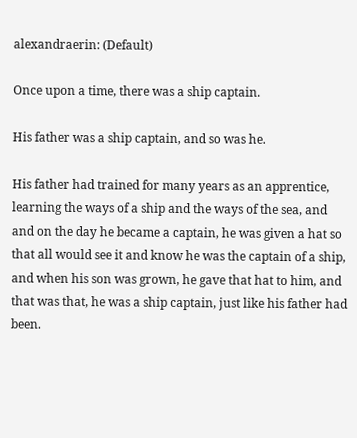alexandraerin: (Default)

Once upon a time, there was a ship captain.

His father was a ship captain, and so was he.

His father had trained for many years as an apprentice, learning the ways of a ship and the ways of the sea, and and on the day he became a captain, he was given a hat so that all would see it and know he was the captain of a ship, and when his son was grown, he gave that hat to him, and that was that, he was a ship captain, just like his father had been.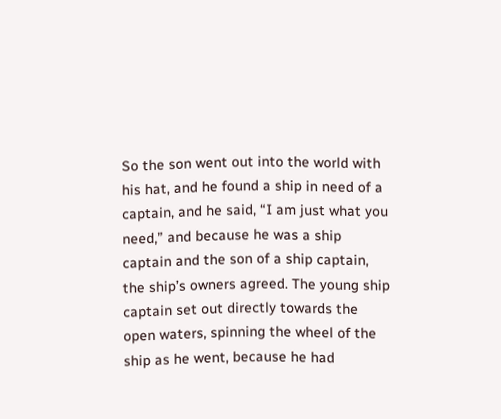So the son went out into the world with his hat, and he found a ship in need of a captain, and he said, “I am just what you need,” and because he was a ship captain and the son of a ship captain, the ship’s owners agreed. The young ship captain set out directly towards the open waters, spinning the wheel of the ship as he went, because he had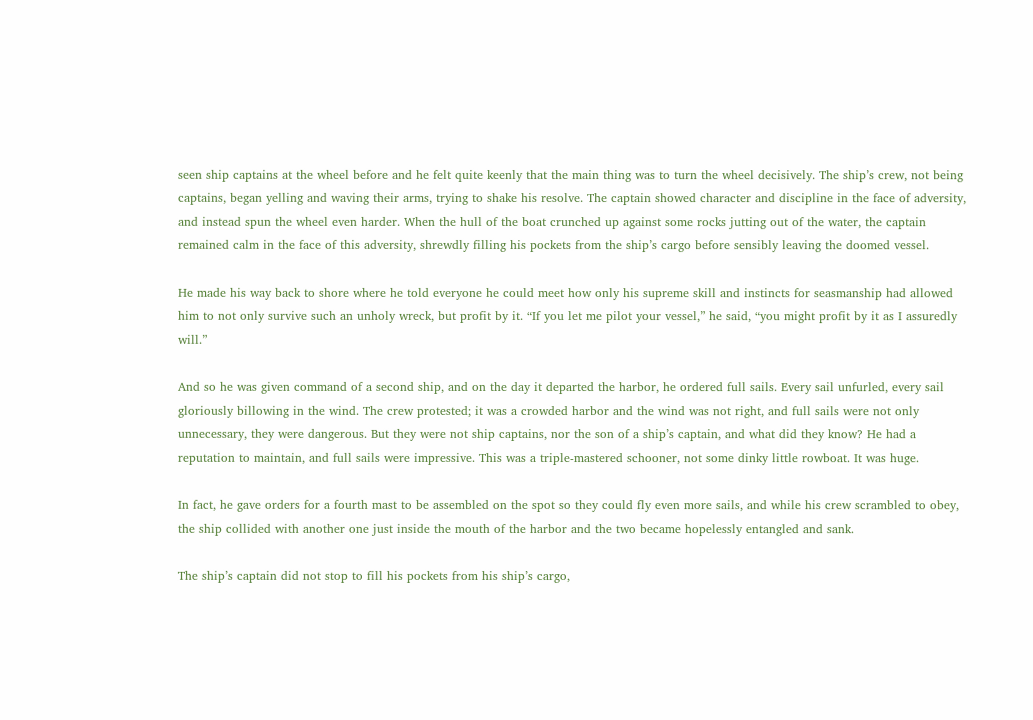seen ship captains at the wheel before and he felt quite keenly that the main thing was to turn the wheel decisively. The ship’s crew, not being captains, began yelling and waving their arms, trying to shake his resolve. The captain showed character and discipline in the face of adversity, and instead spun the wheel even harder. When the hull of the boat crunched up against some rocks jutting out of the water, the captain remained calm in the face of this adversity, shrewdly filling his pockets from the ship’s cargo before sensibly leaving the doomed vessel.

He made his way back to shore where he told everyone he could meet how only his supreme skill and instincts for seasmanship had allowed him to not only survive such an unholy wreck, but profit by it. “If you let me pilot your vessel,” he said, “you might profit by it as I assuredly will.”

And so he was given command of a second ship, and on the day it departed the harbor, he ordered full sails. Every sail unfurled, every sail gloriously billowing in the wind. The crew protested; it was a crowded harbor and the wind was not right, and full sails were not only unnecessary, they were dangerous. But they were not ship captains, nor the son of a ship’s captain, and what did they know? He had a reputation to maintain, and full sails were impressive. This was a triple-mastered schooner, not some dinky little rowboat. It was huge.

In fact, he gave orders for a fourth mast to be assembled on the spot so they could fly even more sails, and while his crew scrambled to obey, the ship collided with another one just inside the mouth of the harbor and the two became hopelessly entangled and sank.

The ship’s captain did not stop to fill his pockets from his ship’s cargo,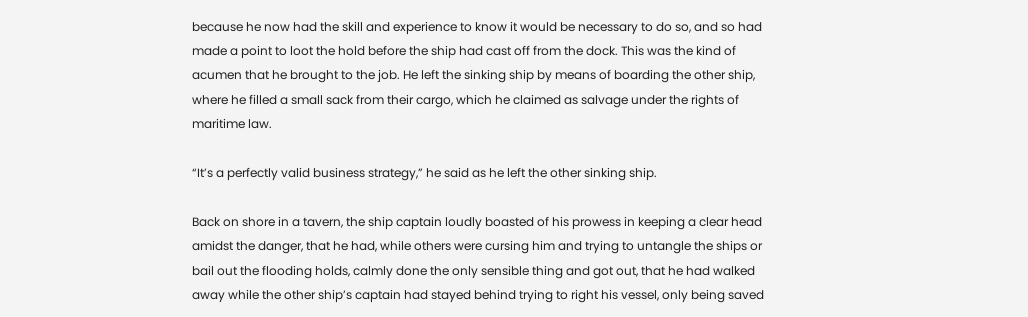because he now had the skill and experience to know it would be necessary to do so, and so had made a point to loot the hold before the ship had cast off from the dock. This was the kind of acumen that he brought to the job. He left the sinking ship by means of boarding the other ship, where he filled a small sack from their cargo, which he claimed as salvage under the rights of maritime law.

“It’s a perfectly valid business strategy,” he said as he left the other sinking ship.

Back on shore in a tavern, the ship captain loudly boasted of his prowess in keeping a clear head amidst the danger, that he had, while others were cursing him and trying to untangle the ships or bail out the flooding holds, calmly done the only sensible thing and got out, that he had walked away while the other ship’s captain had stayed behind trying to right his vessel, only being saved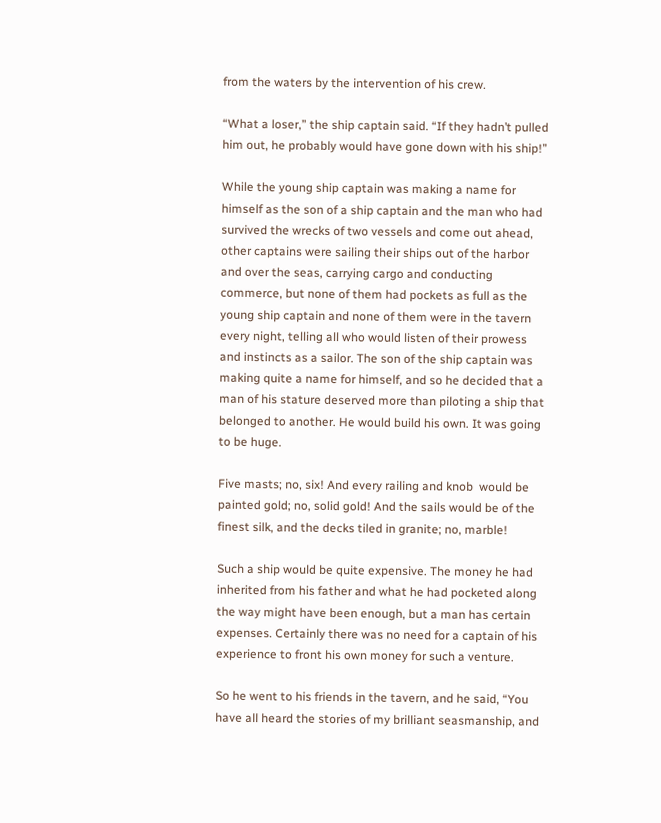from the waters by the intervention of his crew.

“What a loser,” the ship captain said. “If they hadn’t pulled him out, he probably would have gone down with his ship!”

While the young ship captain was making a name for himself as the son of a ship captain and the man who had survived the wrecks of two vessels and come out ahead, other captains were sailing their ships out of the harbor and over the seas, carrying cargo and conducting commerce, but none of them had pockets as full as the young ship captain and none of them were in the tavern every night, telling all who would listen of their prowess and instincts as a sailor. The son of the ship captain was making quite a name for himself, and so he decided that a man of his stature deserved more than piloting a ship that belonged to another. He would build his own. It was going to be huge.

Five masts; no, six! And every railing and knob  would be painted gold; no, solid gold! And the sails would be of the finest silk, and the decks tiled in granite; no, marble!

Such a ship would be quite expensive. The money he had inherited from his father and what he had pocketed along the way might have been enough, but a man has certain expenses. Certainly there was no need for a captain of his experience to front his own money for such a venture.

So he went to his friends in the tavern, and he said, “You have all heard the stories of my brilliant seasmanship, and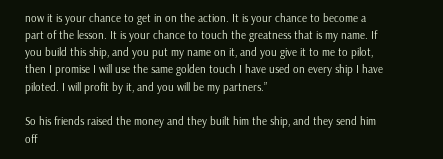now it is your chance to get in on the action. It is your chance to become a part of the lesson. It is your chance to touch the greatness that is my name. If you build this ship, and you put my name on it, and you give it to me to pilot, then I promise I will use the same golden touch I have used on every ship I have piloted. I will profit by it, and you will be my partners.”

So his friends raised the money and they built him the ship, and they send him off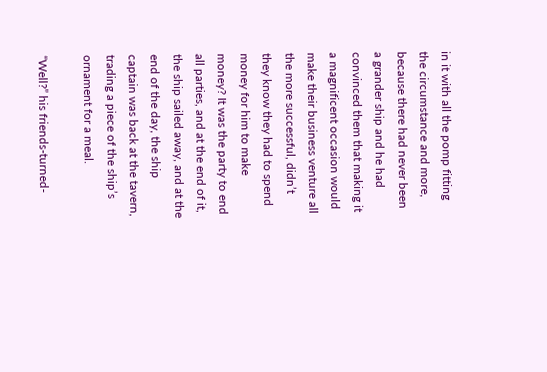in it with all the pomp fitting the circumstance and more, because there had never been a grander ship and he had convinced them that making it a magnificent occasion would make their business venture all the more successful, didn’t they know they had to spend money for him to make money? It was the party to end all parties, and at the end of it, the ship sailed away, and at the end of the day, the ship captain was back at the tavern, trading a piece of the ship’s ornament for a meal.

“Well?” his friends-turned-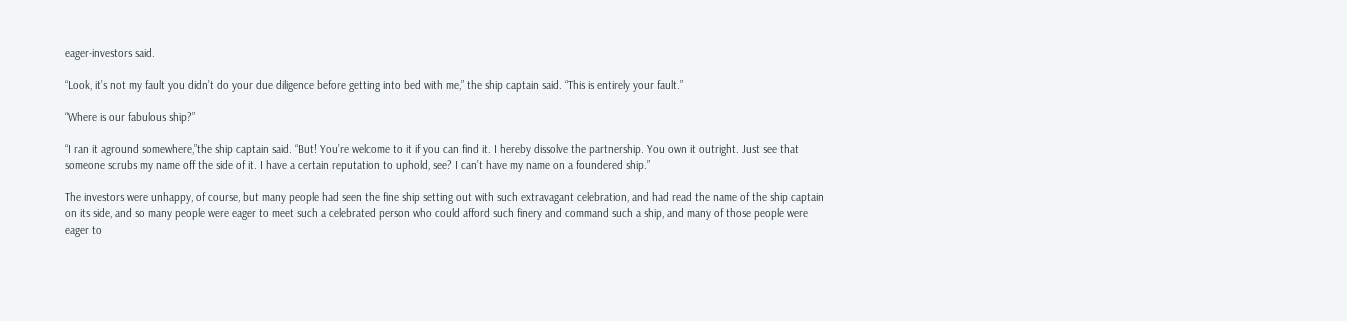eager-investors said.

“Look, it’s not my fault you didn’t do your due diligence before getting into bed with me,” the ship captain said. “This is entirely your fault.”

“Where is our fabulous ship?”

“I ran it aground somewhere,”the ship captain said. “But! You’re welcome to it if you can find it. I hereby dissolve the partnership. You own it outright. Just see that someone scrubs my name off the side of it. I have a certain reputation to uphold, see? I can’t have my name on a foundered ship.”

The investors were unhappy, of course, but many people had seen the fine ship setting out with such extravagant celebration, and had read the name of the ship captain on its side, and so many people were eager to meet such a celebrated person who could afford such finery and command such a ship, and many of those people were eager to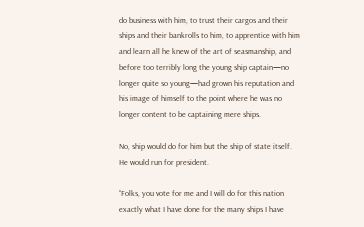do business with him, to trust their cargos and their ships and their bankrolls to him, to apprentice with him and learn all he knew of the art of seasmanship, and before too terribly long the young ship captain—no longer quite so young—had grown his reputation and his image of himself to the point where he was no longer content to be captaining mere ships.

No, ship would do for him but the ship of state itself. He would run for president.

“Folks, you vote for me and I will do for this nation exactly what I have done for the many ships I have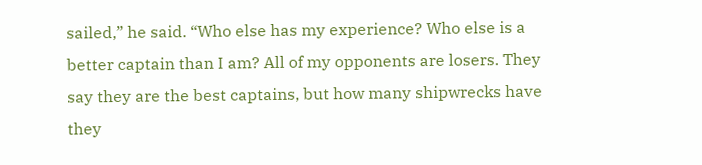sailed,” he said. “Who else has my experience? Who else is a better captain than I am? All of my opponents are losers. They say they are the best captains, but how many shipwrecks have they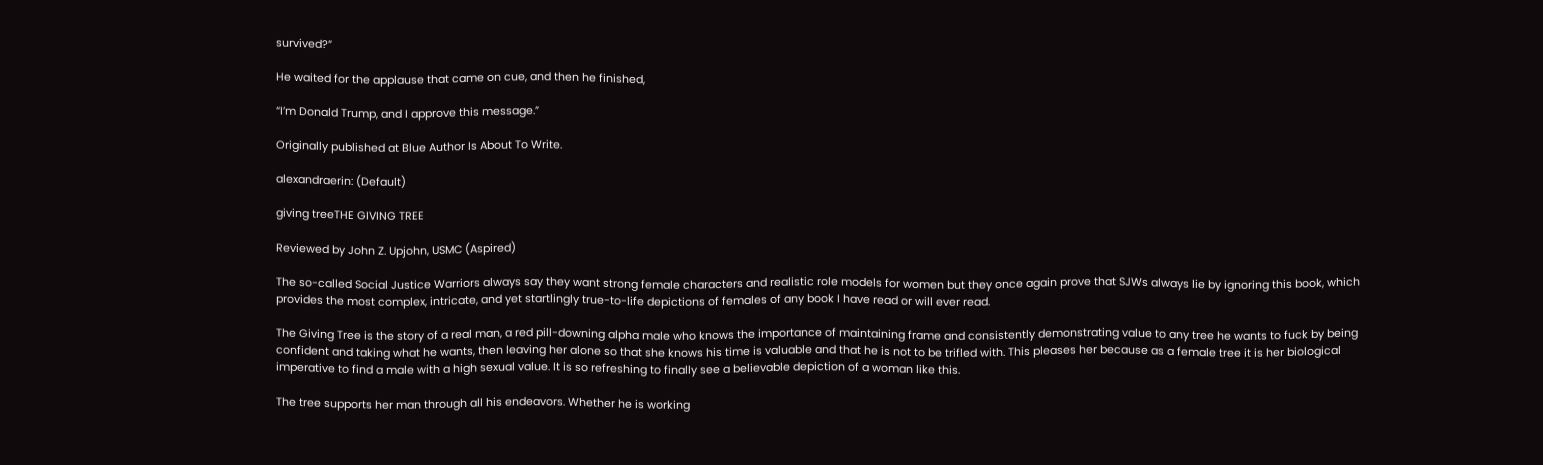survived?”

He waited for the applause that came on cue, and then he finished,

“I’m Donald Trump, and I approve this message.”

Originally published at Blue Author Is About To Write.

alexandraerin: (Default)

giving treeTHE GIVING TREE

Reviewed by John Z. Upjohn, USMC (Aspired)

The so-called Social Justice Warriors always say they want strong female characters and realistic role models for women but they once again prove that SJWs always lie by ignoring this book, which provides the most complex, intricate, and yet startlingly true-to-life depictions of females of any book I have read or will ever read.

The Giving Tree is the story of a real man, a red pill-downing alpha male who knows the importance of maintaining frame and consistently demonstrating value to any tree he wants to fuck by being confident and taking what he wants, then leaving her alone so that she knows his time is valuable and that he is not to be trifled with. This pleases her because as a female tree it is her biological imperative to find a male with a high sexual value. It is so refreshing to finally see a believable depiction of a woman like this.

The tree supports her man through all his endeavors. Whether he is working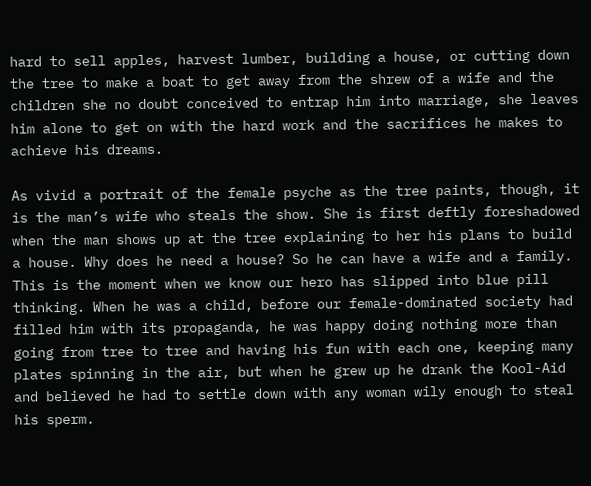hard to sell apples, harvest lumber, building a house, or cutting down the tree to make a boat to get away from the shrew of a wife and the children she no doubt conceived to entrap him into marriage, she leaves him alone to get on with the hard work and the sacrifices he makes to achieve his dreams.

As vivid a portrait of the female psyche as the tree paints, though, it is the man’s wife who steals the show. She is first deftly foreshadowed when the man shows up at the tree explaining to her his plans to build a house. Why does he need a house? So he can have a wife and a family. This is the moment when we know our hero has slipped into blue pill thinking. When he was a child, before our female-dominated society had filled him with its propaganda, he was happy doing nothing more than going from tree to tree and having his fun with each one, keeping many plates spinning in the air, but when he grew up he drank the Kool-Aid and believed he had to settle down with any woman wily enough to steal his sperm.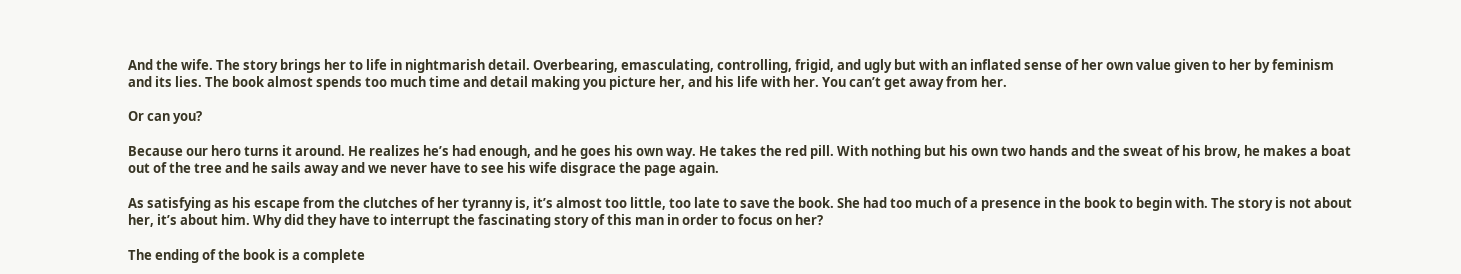And the wife. The story brings her to life in nightmarish detail. Overbearing, emasculating, controlling, frigid, and ugly but with an inflated sense of her own value given to her by feminism and its lies. The book almost spends too much time and detail making you picture her, and his life with her. You can’t get away from her.

Or can you?

Because our hero turns it around. He realizes he’s had enough, and he goes his own way. He takes the red pill. With nothing but his own two hands and the sweat of his brow, he makes a boat out of the tree and he sails away and we never have to see his wife disgrace the page again.

As satisfying as his escape from the clutches of her tyranny is, it’s almost too little, too late to save the book. She had too much of a presence in the book to begin with. The story is not about her, it’s about him. Why did they have to interrupt the fascinating story of this man in order to focus on her?

The ending of the book is a complete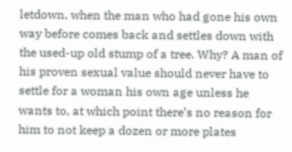letdown, when the man who had gone his own way before comes back and settles down with the used-up old stump of a tree. Why? A man of his proven sexual value should never have to settle for a woman his own age unless he wants to, at which point there’s no reason for him to not keep a dozen or more plates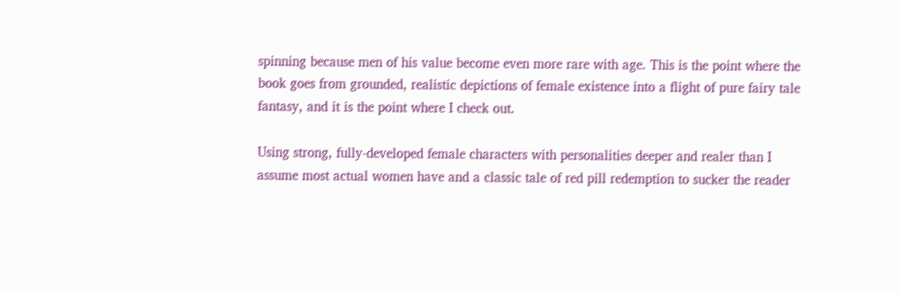spinning because men of his value become even more rare with age. This is the point where the book goes from grounded, realistic depictions of female existence into a flight of pure fairy tale fantasy, and it is the point where I check out.

Using strong, fully-developed female characters with personalities deeper and realer than I assume most actual women have and a classic tale of red pill redemption to sucker the reader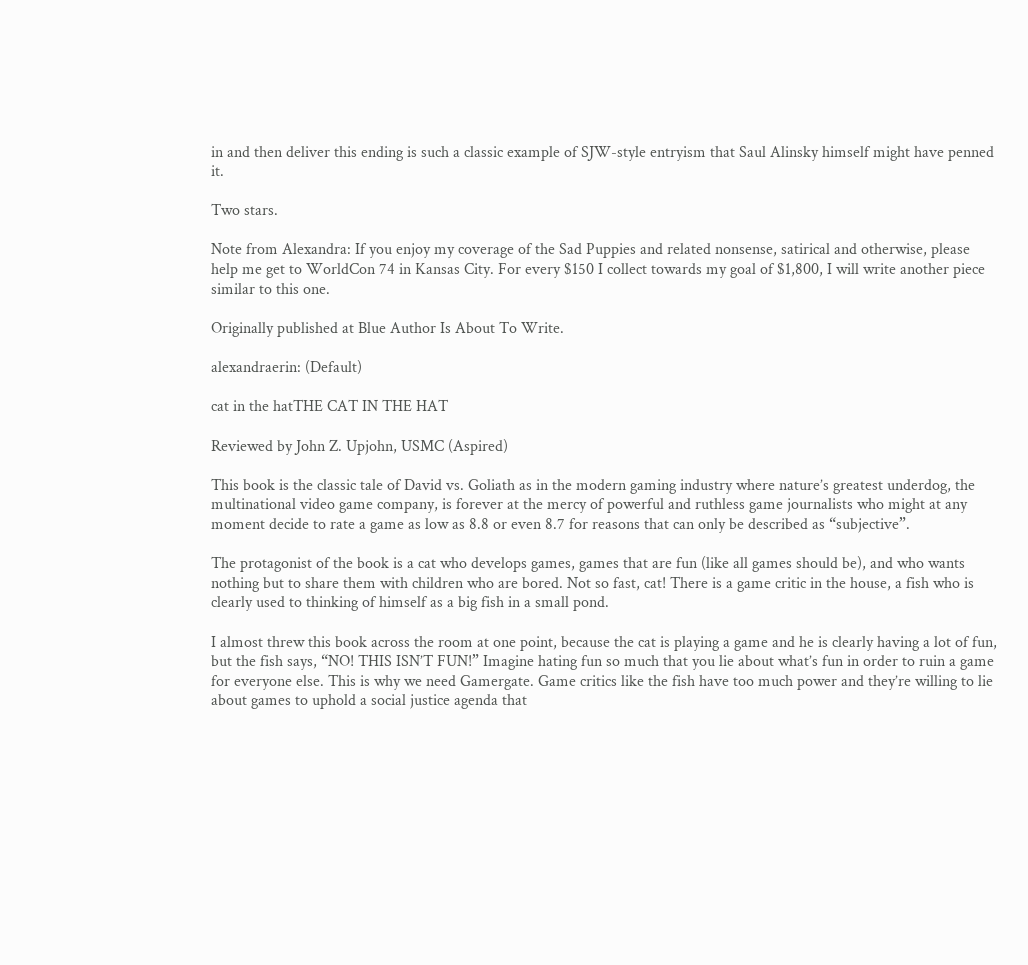in and then deliver this ending is such a classic example of SJW-style entryism that Saul Alinsky himself might have penned it.

Two stars.

Note from Alexandra: If you enjoy my coverage of the Sad Puppies and related nonsense, satirical and otherwise, please help me get to WorldCon 74 in Kansas City. For every $150 I collect towards my goal of $1,800, I will write another piece similar to this one.

Originally published at Blue Author Is About To Write.

alexandraerin: (Default)

cat in the hatTHE CAT IN THE HAT

Reviewed by John Z. Upjohn, USMC (Aspired)

This book is the classic tale of David vs. Goliath as in the modern gaming industry where nature’s greatest underdog, the multinational video game company, is forever at the mercy of powerful and ruthless game journalists who might at any moment decide to rate a game as low as 8.8 or even 8.7 for reasons that can only be described as “subjective”.

The protagonist of the book is a cat who develops games, games that are fun (like all games should be), and who wants nothing but to share them with children who are bored. Not so fast, cat! There is a game critic in the house, a fish who is clearly used to thinking of himself as a big fish in a small pond.

I almost threw this book across the room at one point, because the cat is playing a game and he is clearly having a lot of fun, but the fish says, “NO! THIS ISN’T FUN!” Imagine hating fun so much that you lie about what’s fun in order to ruin a game for everyone else. This is why we need Gamergate. Game critics like the fish have too much power and they’re willing to lie about games to uphold a social justice agenda that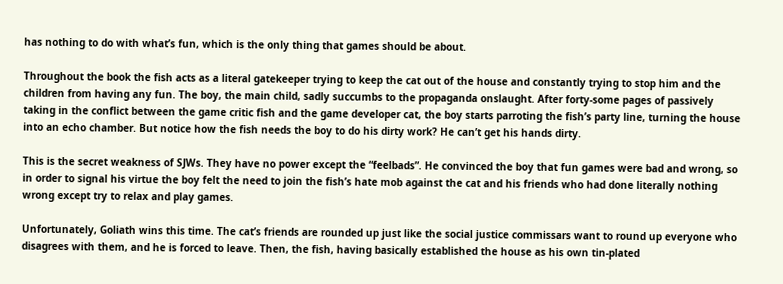has nothing to do with what’s fun, which is the only thing that games should be about.

Throughout the book the fish acts as a literal gatekeeper trying to keep the cat out of the house and constantly trying to stop him and the children from having any fun. The boy, the main child, sadly succumbs to the propaganda onslaught. After forty-some pages of passively taking in the conflict between the game critic fish and the game developer cat, the boy starts parroting the fish’s party line, turning the house into an echo chamber. But notice how the fish needs the boy to do his dirty work? He can’t get his hands dirty.

This is the secret weakness of SJWs. They have no power except the “feelbads”. He convinced the boy that fun games were bad and wrong, so in order to signal his virtue the boy felt the need to join the fish’s hate mob against the cat and his friends who had done literally nothing wrong except try to relax and play games.

Unfortunately, Goliath wins this time. The cat’s friends are rounded up just like the social justice commissars want to round up everyone who disagrees with them, and he is forced to leave. Then, the fish, having basically established the house as his own tin-plated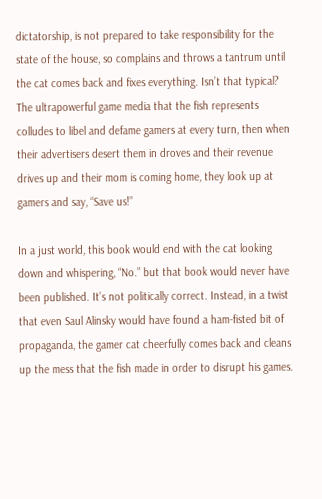dictatorship, is not prepared to take responsibility for the state of the house, so complains and throws a tantrum until the cat comes back and fixes everything. Isn’t that typical? The ultrapowerful game media that the fish represents colludes to libel and defame gamers at every turn, then when their advertisers desert them in droves and their revenue drives up and their mom is coming home, they look up at gamers and say, “Save us!”

In a just world, this book would end with the cat looking down and whispering, “No.” but that book would never have been published. It’s not politically correct. Instead, in a twist that even Saul Alinsky would have found a ham-fisted bit of propaganda, the gamer cat cheerfully comes back and cleans up the mess that the fish made in order to disrupt his games.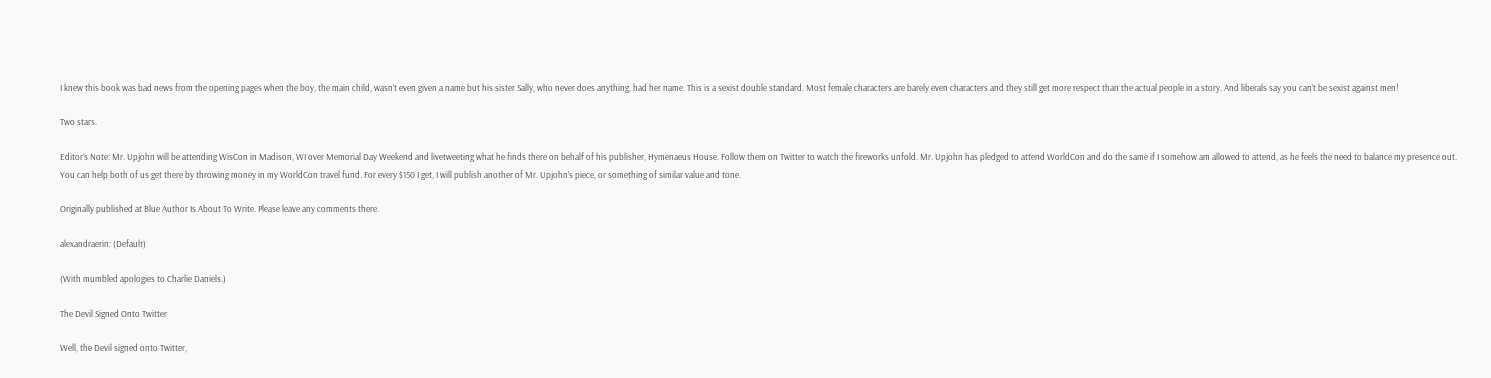I knew this book was bad news from the opening pages when the boy, the main child, wasn’t even given a name but his sister Sally, who never does anything, had her name. This is a sexist double standard. Most female characters are barely even characters and they still get more respect than the actual people in a story. And liberals say you can’t be sexist against men!

Two stars.

Editor’s Note: Mr. Upjohn will be attending WisCon in Madison, WI over Memorial Day Weekend and livetweeting what he finds there on behalf of his publisher, Hymenaeus House. Follow them on Twitter to watch the fireworks unfold. Mr. Upjohn has pledged to attend WorldCon and do the same if I somehow am allowed to attend, as he feels the need to balance my presence out. You can help both of us get there by throwing money in my WorldCon travel fund. For every $150 I get, I will publish another of Mr. Upjohn’s piece, or something of similar value and tone.

Originally published at Blue Author Is About To Write. Please leave any comments there.

alexandraerin: (Default)

(With mumbled apologies to Charlie Daniels.)

The Devil Signed Onto Twitter

Well, the Devil signed onto Twitter,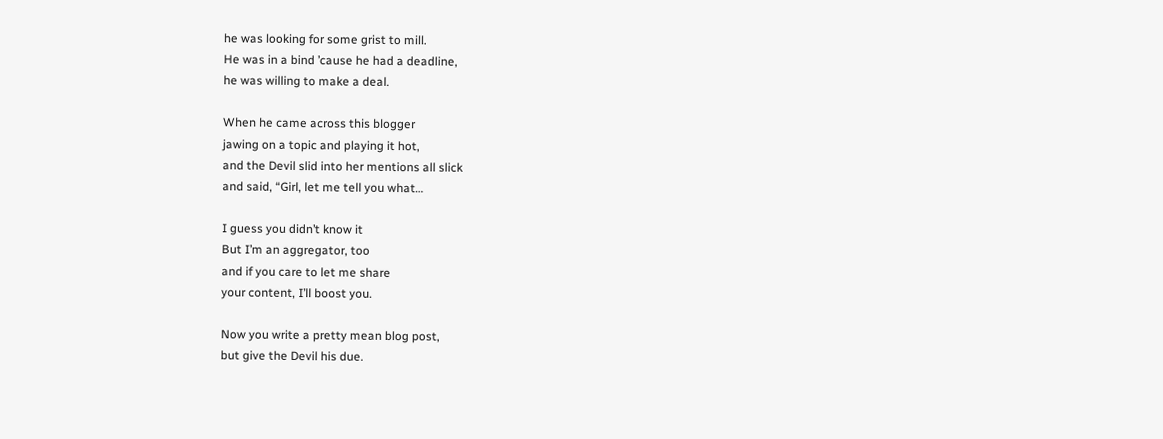he was looking for some grist to mill.
He was in a bind ’cause he had a deadline,
he was willing to make a deal.

When he came across this blogger
jawing on a topic and playing it hot,
and the Devil slid into her mentions all slick
and said, “Girl, let me tell you what…

I guess you didn’t know it
But I’m an aggregator, too
and if you care to let me share
your content, I’ll boost you.

Now you write a pretty mean blog post,
but give the Devil his due.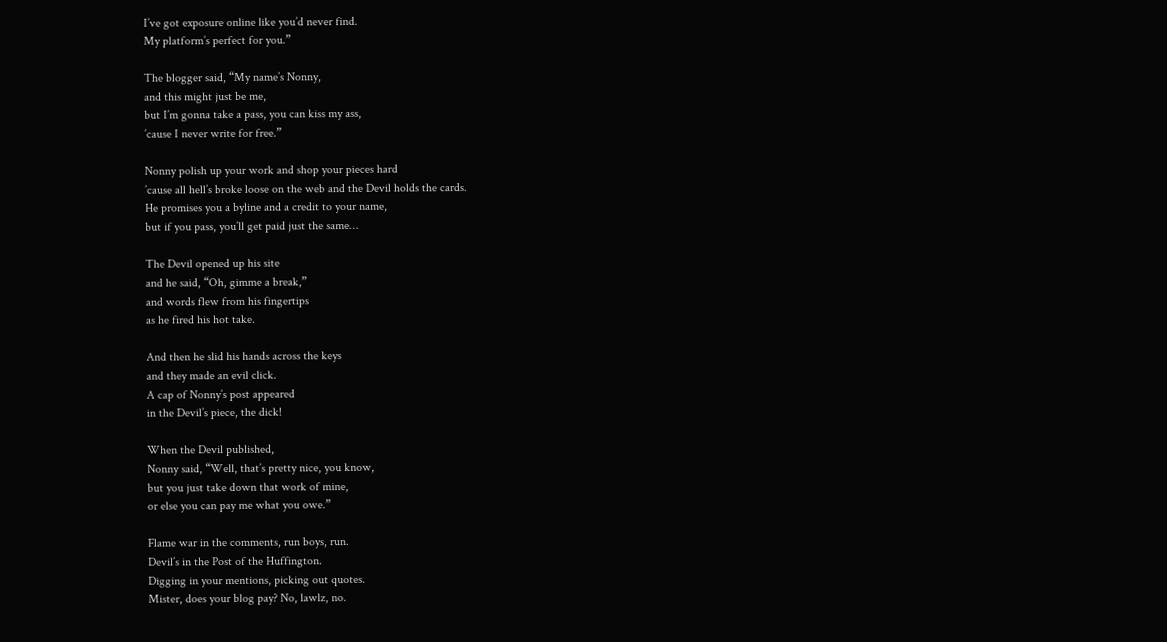I’ve got exposure online like you’d never find.
My platform’s perfect for you.”

The blogger said, “My name’s Nonny,
and this might just be me,
but I’m gonna take a pass, you can kiss my ass,
’cause I never write for free.”

Nonny polish up your work and shop your pieces hard
’cause all hell’s broke loose on the web and the Devil holds the cards.
He promises you a byline and a credit to your name,
but if you pass, you’ll get paid just the same…

The Devil opened up his site
and he said, “Oh, gimme a break,”
and words flew from his fingertips
as he fired his hot take.

And then he slid his hands across the keys
and they made an evil click.
A cap of Nonny’s post appeared
in the Devil’s piece, the dick!

When the Devil published,
Nonny said, “Well, that’s pretty nice, you know,
but you just take down that work of mine,
or else you can pay me what you owe.”

Flame war in the comments, run boys, run.
Devil’s in the Post of the Huffington.
Digging in your mentions, picking out quotes.
Mister, does your blog pay? No, lawlz, no.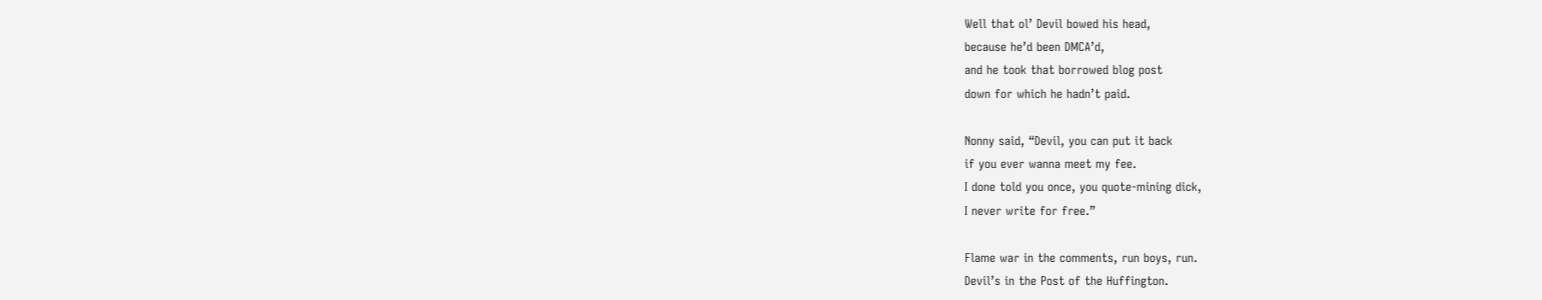Well that ol’ Devil bowed his head,
because he’d been DMCA’d,
and he took that borrowed blog post
down for which he hadn’t paid.

Nonny said, “Devil, you can put it back
if you ever wanna meet my fee.
I done told you once, you quote-mining dick,
I never write for free.”

Flame war in the comments, run boys, run.
Devil’s in the Post of the Huffington.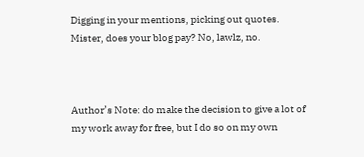Digging in your mentions, picking out quotes.
Mister, does your blog pay? No, lawlz, no.



Author’s Note: do make the decision to give a lot of my work away for free, but I do so on my own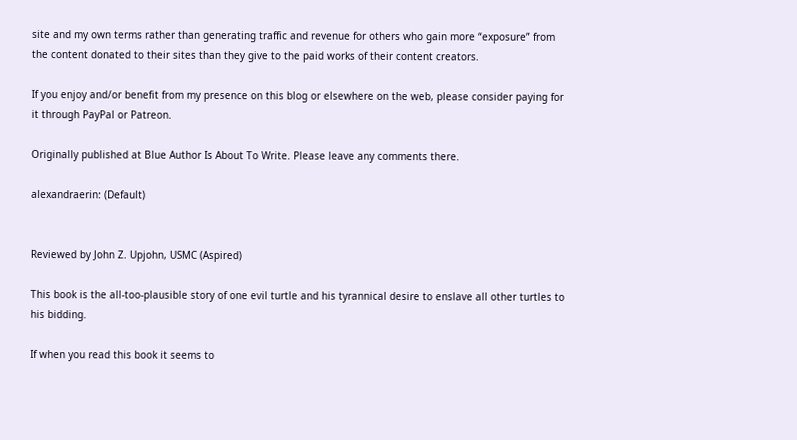site and my own terms rather than generating traffic and revenue for others who gain more “exposure” from the content donated to their sites than they give to the paid works of their content creators.

If you enjoy and/or benefit from my presence on this blog or elsewhere on the web, please consider paying for it through PayPal or Patreon.

Originally published at Blue Author Is About To Write. Please leave any comments there.

alexandraerin: (Default)


Reviewed by John Z. Upjohn, USMC (Aspired)

This book is the all-too-plausible story of one evil turtle and his tyrannical desire to enslave all other turtles to his bidding.

If when you read this book it seems to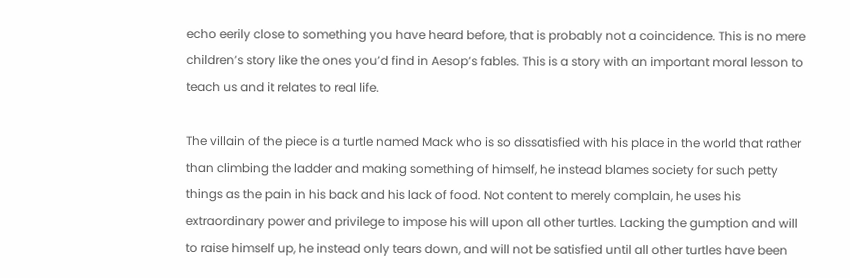echo eerily close to something you have heard before, that is probably not a coincidence. This is no mere children’s story like the ones you’d find in Aesop’s fables. This is a story with an important moral lesson to teach us and it relates to real life.

The villain of the piece is a turtle named Mack who is so dissatisfied with his place in the world that rather than climbing the ladder and making something of himself, he instead blames society for such petty things as the pain in his back and his lack of food. Not content to merely complain, he uses his extraordinary power and privilege to impose his will upon all other turtles. Lacking the gumption and will to raise himself up, he instead only tears down, and will not be satisfied until all other turtles have been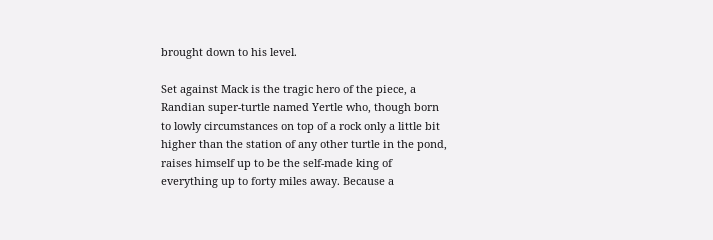brought down to his level.

Set against Mack is the tragic hero of the piece, a Randian super-turtle named Yertle who, though born to lowly circumstances on top of a rock only a little bit higher than the station of any other turtle in the pond, raises himself up to be the self-made king of everything up to forty miles away. Because a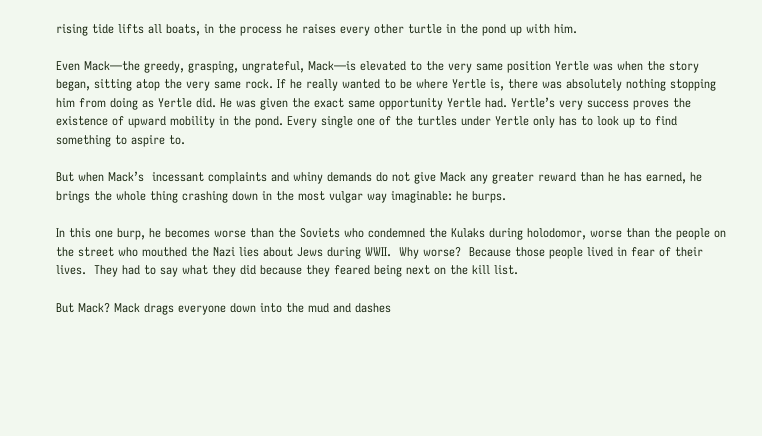rising tide lifts all boats, in the process he raises every other turtle in the pond up with him.

Even Mack—the greedy, grasping, ungrateful, Mack—is elevated to the very same position Yertle was when the story began, sitting atop the very same rock. If he really wanted to be where Yertle is, there was absolutely nothing stopping him from doing as Yertle did. He was given the exact same opportunity Yertle had. Yertle’s very success proves the existence of upward mobility in the pond. Every single one of the turtles under Yertle only has to look up to find something to aspire to.

But when Mack’s  incessant complaints and whiny demands do not give Mack any greater reward than he has earned, he brings the whole thing crashing down in the most vulgar way imaginable: he burps.

In this one burp, he becomes worse than the Soviets who condemned the Kulaks during holodomor, worse than the people on the street who mouthed the Nazi lies about Jews during WWII.  Why worse?  Because those people lived in fear of their lives.  They had to say what they did because they feared being next on the kill list.

But Mack? Mack drags everyone down into the mud and dashes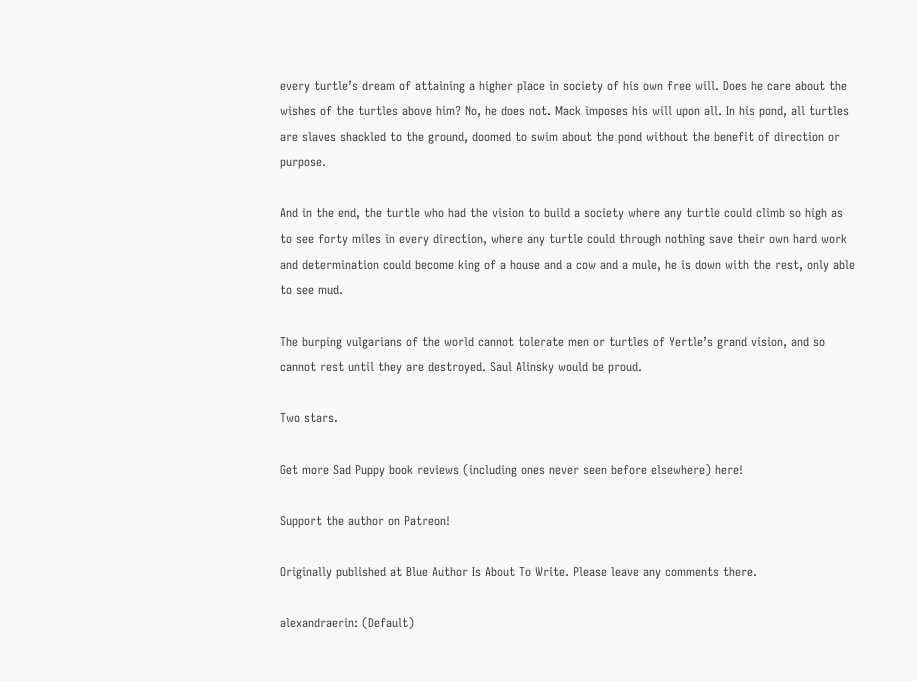every turtle’s dream of attaining a higher place in society of his own free will. Does he care about the wishes of the turtles above him? No, he does not. Mack imposes his will upon all. In his pond, all turtles are slaves shackled to the ground, doomed to swim about the pond without the benefit of direction or purpose.

And in the end, the turtle who had the vision to build a society where any turtle could climb so high as to see forty miles in every direction, where any turtle could through nothing save their own hard work and determination could become king of a house and a cow and a mule, he is down with the rest, only able to see mud.

The burping vulgarians of the world cannot tolerate men or turtles of Yertle’s grand vision, and so cannot rest until they are destroyed. Saul Alinsky would be proud.

Two stars.

Get more Sad Puppy book reviews (including ones never seen before elsewhere) here!

Support the author on Patreon!

Originally published at Blue Author Is About To Write. Please leave any comments there.

alexandraerin: (Default)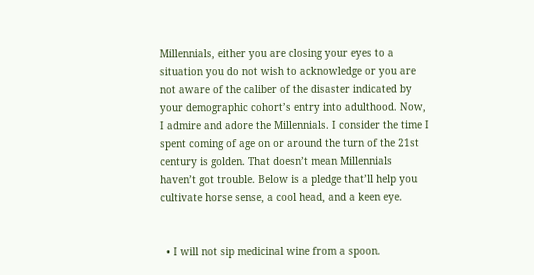Millennials, either you are closing your eyes to a situation you do not wish to acknowledge or you are not aware of the caliber of the disaster indicated by your demographic cohort’s entry into adulthood. Now, I admire and adore the Millennials. I consider the time I spent coming of age on or around the turn of the 21st century is golden. That doesn’t mean Millennials haven’t got trouble. Below is a pledge that’ll help you cultivate horse sense, a cool head, and a keen eye.


  • I will not sip medicinal wine from a spoon.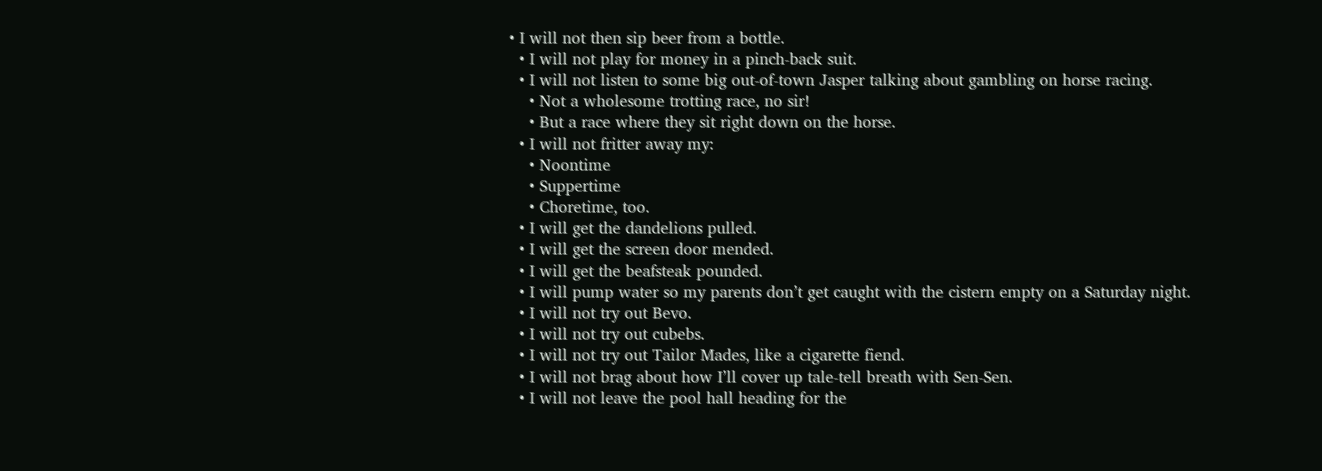• I will not then sip beer from a bottle.
  • I will not play for money in a pinch-back suit.
  • I will not listen to some big out-of-town Jasper talking about gambling on horse racing.
    • Not a wholesome trotting race, no sir!
    • But a race where they sit right down on the horse.
  • I will not fritter away my:
    • Noontime
    • Suppertime
    • Choretime, too.
  • I will get the dandelions pulled.
  • I will get the screen door mended.
  • I will get the beafsteak pounded.
  • I will pump water so my parents don’t get caught with the cistern empty on a Saturday night.
  • I will not try out Bevo.
  • I will not try out cubebs.
  • I will not try out Tailor Mades, like a cigarette fiend.
  • I will not brag about how I’ll cover up tale-tell breath with Sen-Sen.
  • I will not leave the pool hall heading for the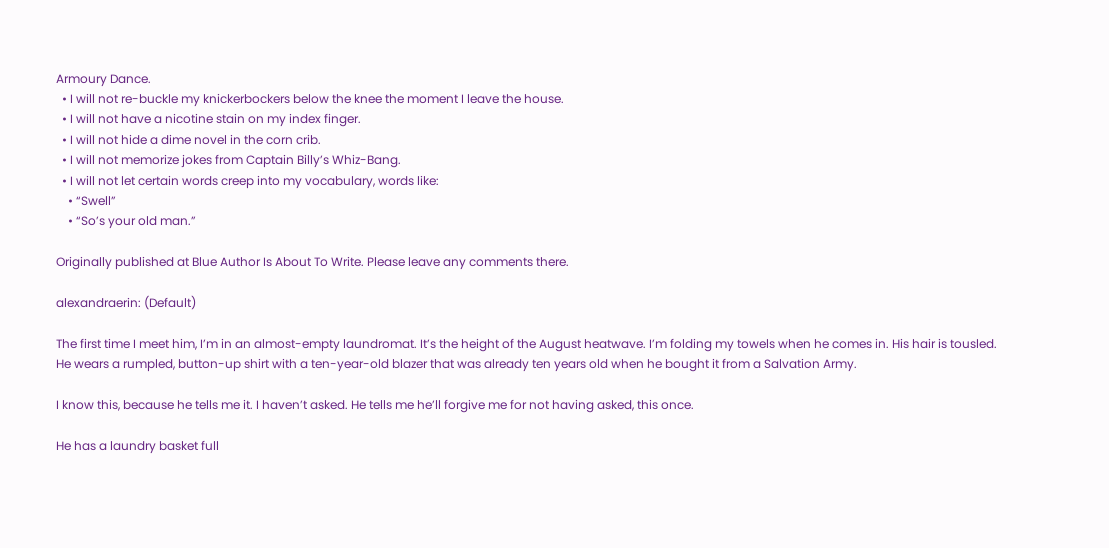Armoury Dance.
  • I will not re-buckle my knickerbockers below the knee the moment I leave the house.
  • I will not have a nicotine stain on my index finger.
  • I will not hide a dime novel in the corn crib.
  • I will not memorize jokes from Captain Billy’s Whiz-Bang.
  • I will not let certain words creep into my vocabulary, words like:
    • “Swell”
    • “So’s your old man.”

Originally published at Blue Author Is About To Write. Please leave any comments there.

alexandraerin: (Default)

The first time I meet him, I’m in an almost-empty laundromat. It’s the height of the August heatwave. I’m folding my towels when he comes in. His hair is tousled. He wears a rumpled, button-up shirt with a ten-year-old blazer that was already ten years old when he bought it from a Salvation Army.

I know this, because he tells me it. I haven’t asked. He tells me he’ll forgive me for not having asked, this once.

He has a laundry basket full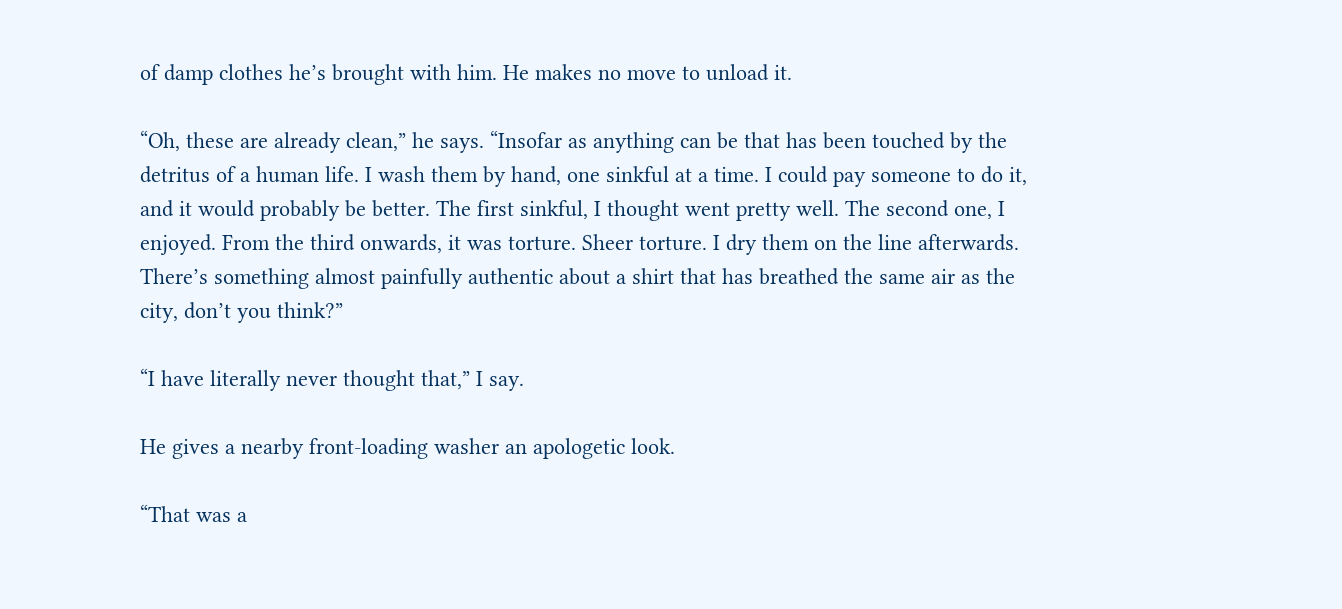of damp clothes he’s brought with him. He makes no move to unload it.

“Oh, these are already clean,” he says. “Insofar as anything can be that has been touched by the detritus of a human life. I wash them by hand, one sinkful at a time. I could pay someone to do it, and it would probably be better. The first sinkful, I thought went pretty well. The second one, I enjoyed. From the third onwards, it was torture. Sheer torture. I dry them on the line afterwards. There’s something almost painfully authentic about a shirt that has breathed the same air as the city, don’t you think?”

“I have literally never thought that,” I say.

He gives a nearby front-loading washer an apologetic look.

“That was a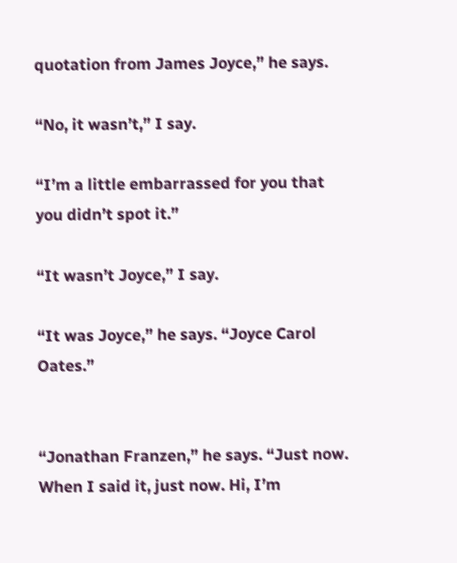quotation from James Joyce,” he says.

“No, it wasn’t,” I say.

“I’m a little embarrassed for you that you didn’t spot it.”

“It wasn’t Joyce,” I say.

“It was Joyce,” he says. “Joyce Carol Oates.”


“Jonathan Franzen,” he says. “Just now. When I said it, just now. Hi, I’m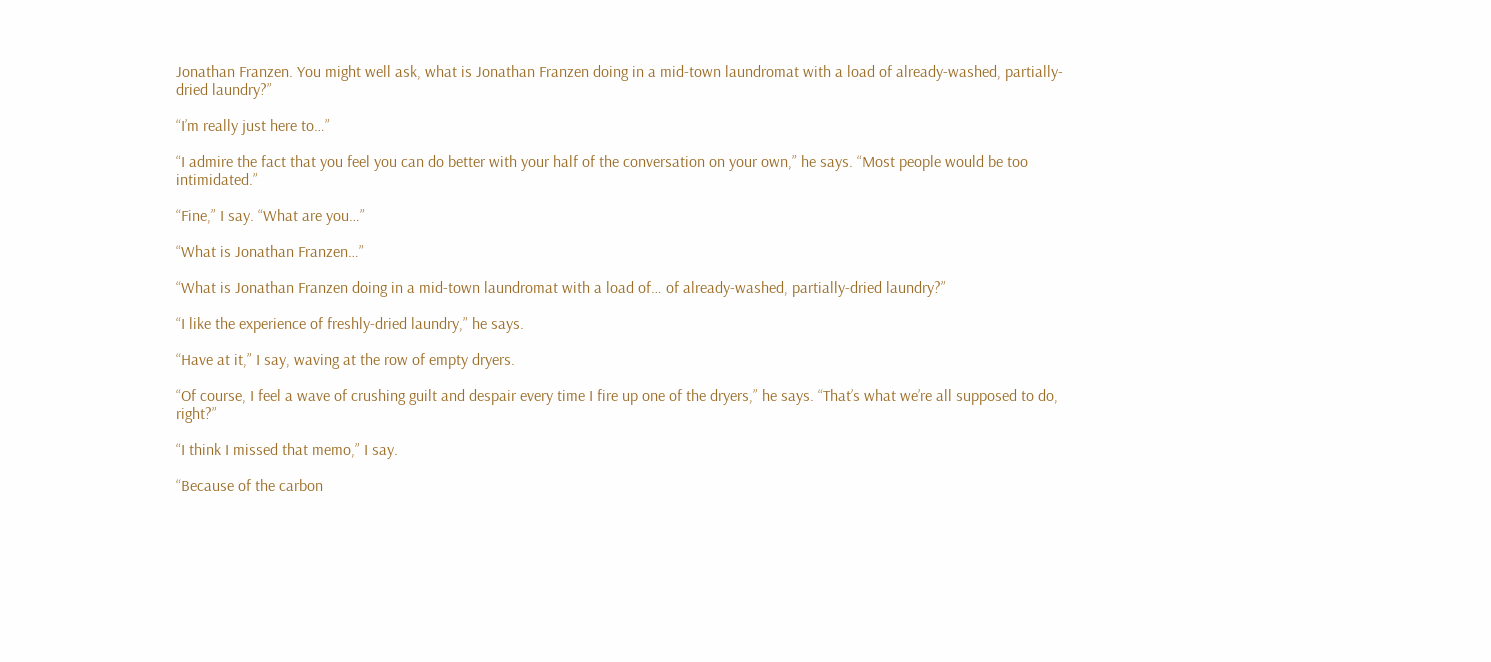Jonathan Franzen. You might well ask, what is Jonathan Franzen doing in a mid-town laundromat with a load of already-washed, partially-dried laundry?”

“I’m really just here to…”

“I admire the fact that you feel you can do better with your half of the conversation on your own,” he says. “Most people would be too intimidated.”

“Fine,” I say. “What are you…”

“What is Jonathan Franzen…”

“What is Jonathan Franzen doing in a mid-town laundromat with a load of… of already-washed, partially-dried laundry?”

“I like the experience of freshly-dried laundry,” he says.

“Have at it,” I say, waving at the row of empty dryers.

“Of course, I feel a wave of crushing guilt and despair every time I fire up one of the dryers,” he says. “That’s what we’re all supposed to do, right?”

“I think I missed that memo,” I say.

“Because of the carbon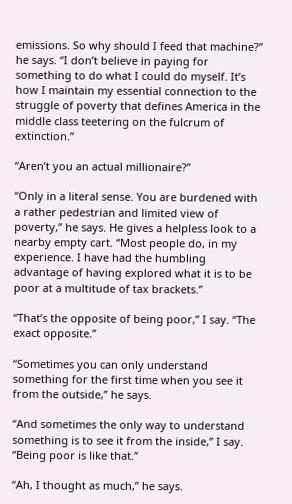emissions. So why should I feed that machine?” he says. “I don’t believe in paying for something to do what I could do myself. It’s how I maintain my essential connection to the struggle of poverty that defines America in the middle class teetering on the fulcrum of extinction.”

“Aren’t you an actual millionaire?”

“Only in a literal sense. You are burdened with a rather pedestrian and limited view of poverty,” he says. He gives a helpless look to a nearby empty cart. “Most people do, in my experience. I have had the humbling advantage of having explored what it is to be poor at a multitude of tax brackets.”

“That’s the opposite of being poor,” I say. “The exact opposite.”

“Sometimes you can only understand something for the first time when you see it from the outside,” he says.

“And sometimes the only way to understand something is to see it from the inside,” I say. “Being poor is like that.”

“Ah, I thought as much,” he says.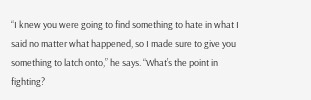“I knew you were going to find something to hate in what I said no matter what happened, so I made sure to give you something to latch onto,” he says. “What’s the point in fighting?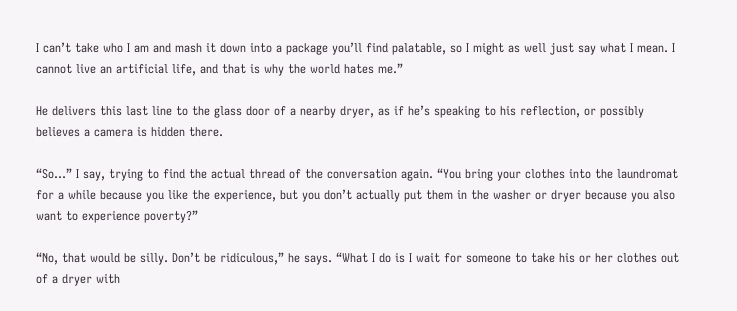I can’t take who I am and mash it down into a package you’ll find palatable, so I might as well just say what I mean. I cannot live an artificial life, and that is why the world hates me.”

He delivers this last line to the glass door of a nearby dryer, as if he’s speaking to his reflection, or possibly believes a camera is hidden there.

“So…” I say, trying to find the actual thread of the conversation again. “You bring your clothes into the laundromat for a while because you like the experience, but you don’t actually put them in the washer or dryer because you also want to experience poverty?”

“No, that would be silly. Don’t be ridiculous,” he says. “What I do is I wait for someone to take his or her clothes out of a dryer with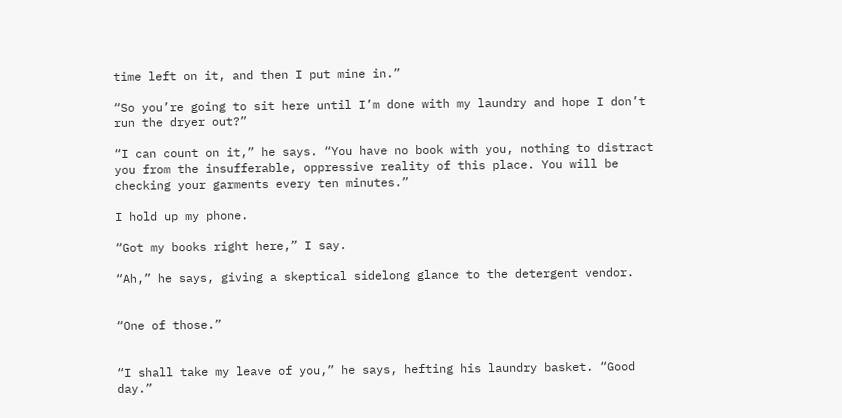time left on it, and then I put mine in.”

“So you’re going to sit here until I’m done with my laundry and hope I don’t run the dryer out?”

“I can count on it,” he says. “You have no book with you, nothing to distract you from the insufferable, oppressive reality of this place. You will be checking your garments every ten minutes.”

I hold up my phone.

“Got my books right here,” I say.

“Ah,” he says, giving a skeptical sidelong glance to the detergent vendor.


“One of those.”


“I shall take my leave of you,” he says, hefting his laundry basket. “Good day.”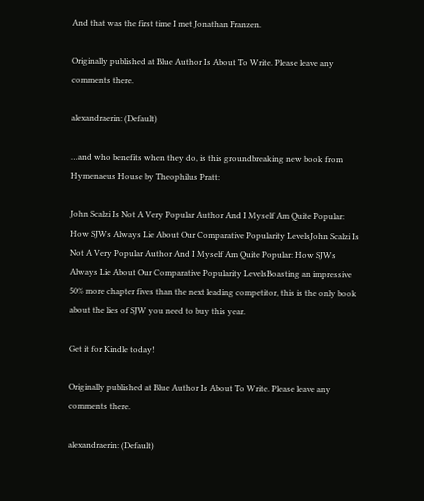And that was the first time I met Jonathan Franzen.

Originally published at Blue Author Is About To Write. Please leave any comments there.

alexandraerin: (Default)

…and who benefits when they do, is this groundbreaking new book from Hymenaeus House by Theophilus Pratt:

John Scalzi Is Not A Very Popular Author And I Myself Am Quite Popular: How SJWs Always Lie About Our Comparative Popularity LevelsJohn Scalzi Is Not A Very Popular Author And I Myself Am Quite Popular: How SJWs Always Lie About Our Comparative Popularity LevelsBoasting an impressive 50% more chapter fives than the next leading competitor, this is the only book about the lies of SJW you need to buy this year.

Get it for Kindle today!

Originally published at Blue Author Is About To Write. Please leave any comments there.

alexandraerin: (Default)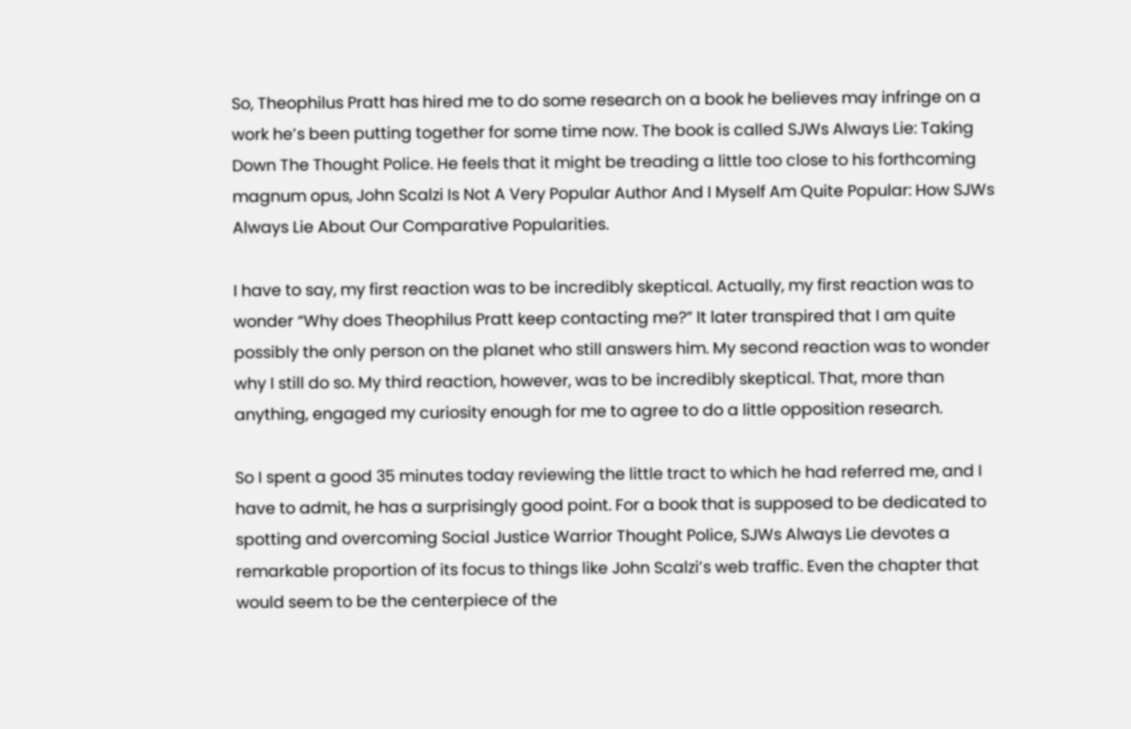So, Theophilus Pratt has hired me to do some research on a book he believes may infringe on a work he’s been putting together for some time now. The book is called SJWs Always Lie: Taking Down The Thought Police. He feels that it might be treading a little too close to his forthcoming magnum opus, John Scalzi Is Not A Very Popular Author And I Myself Am Quite Popular: How SJWs Always Lie About Our Comparative Popularities.

I have to say, my first reaction was to be incredibly skeptical. Actually, my first reaction was to wonder “Why does Theophilus Pratt keep contacting me?” It later transpired that I am quite possibly the only person on the planet who still answers him. My second reaction was to wonder why I still do so. My third reaction, however, was to be incredibly skeptical. That, more than anything, engaged my curiosity enough for me to agree to do a little opposition research.

So I spent a good 35 minutes today reviewing the little tract to which he had referred me, and I have to admit, he has a surprisingly good point. For a book that is supposed to be dedicated to spotting and overcoming Social Justice Warrior Thought Police, SJWs Always Lie devotes a remarkable proportion of its focus to things like John Scalzi’s web traffic. Even the chapter that would seem to be the centerpiece of the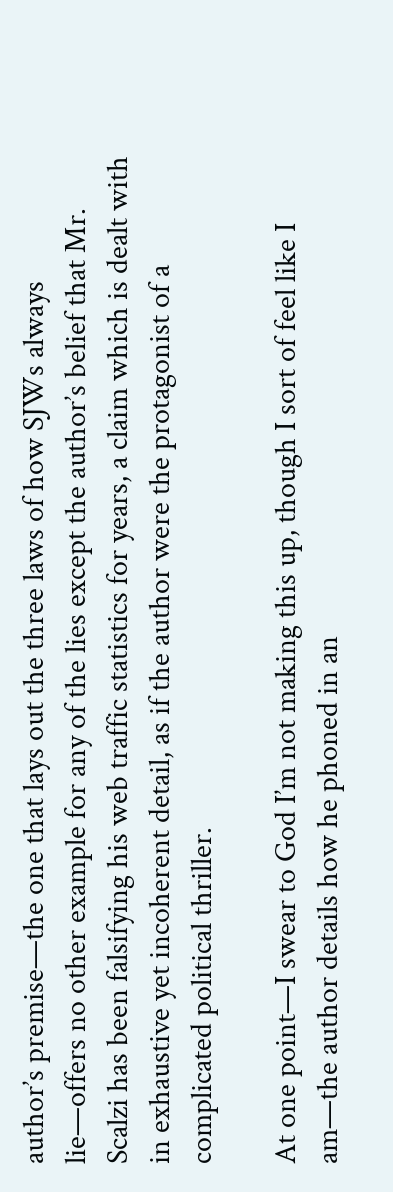author’s premise—the one that lays out the three laws of how SJWs always lie—offers no other example for any of the lies except the author’s belief that Mr. Scalzi has been falsifying his web traffic statistics for years, a claim which is dealt with in exhaustive yet incoherent detail, as if the author were the protagonist of a complicated political thriller.

At one point—I swear to God I’m not making this up, though I sort of feel like I am—the author details how he phoned in an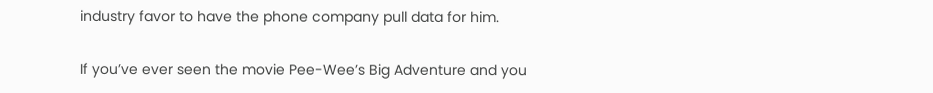industry favor to have the phone company pull data for him.

If you’ve ever seen the movie Pee-Wee’s Big Adventure and you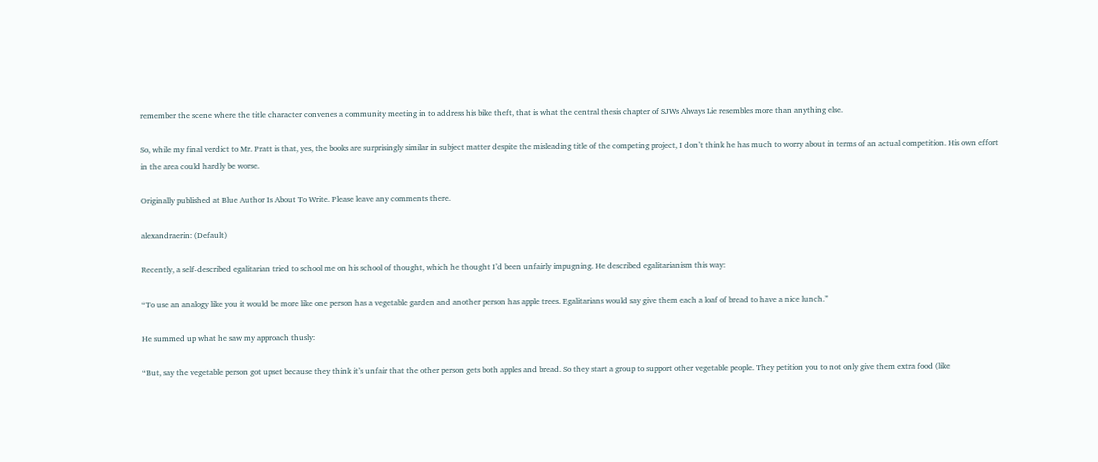remember the scene where the title character convenes a community meeting in to address his bike theft, that is what the central thesis chapter of SJWs Always Lie resembles more than anything else.

So, while my final verdict to Mr. Pratt is that, yes, the books are surprisingly similar in subject matter despite the misleading title of the competing project, I don’t think he has much to worry about in terms of an actual competition. His own effort in the area could hardly be worse.

Originally published at Blue Author Is About To Write. Please leave any comments there.

alexandraerin: (Default)

Recently, a self-described egalitarian tried to school me on his school of thought, which he thought I’d been unfairly impugning. He described egalitarianism this way:

“To use an analogy like you it would be more like one person has a vegetable garden and another person has apple trees. Egalitarians would say give them each a loaf of bread to have a nice lunch.”

He summed up what he saw my approach thusly:

“But, say the vegetable person got upset because they think it’s unfair that the other person gets both apples and bread. So they start a group to support other vegetable people. They petition you to not only give them extra food (like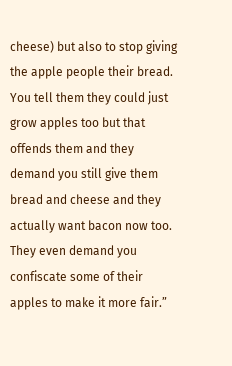cheese) but also to stop giving the apple people their bread. You tell them they could just grow apples too but that offends them and they demand you still give them bread and cheese and they actually want bacon now too. They even demand you confiscate some of their apples to make it more fair.”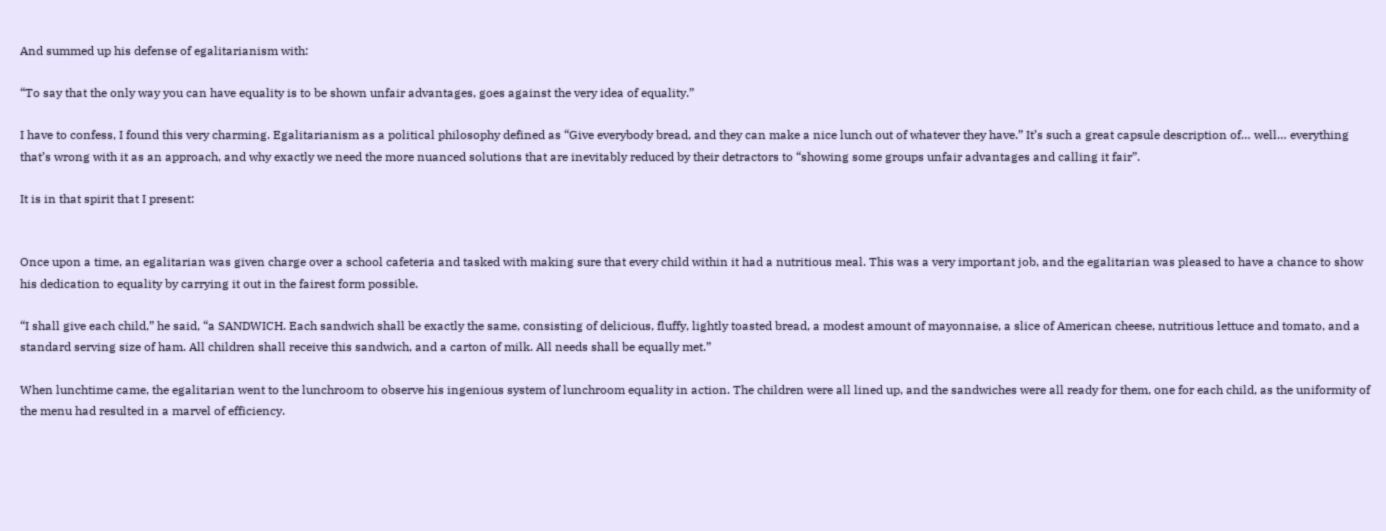And summed up his defense of egalitarianism with:

“To say that the only way you can have equality is to be shown unfair advantages, goes against the very idea of equality.”

I have to confess, I found this very charming. Egalitarianism as a political philosophy defined as “Give everybody bread, and they can make a nice lunch out of whatever they have.” It’s such a great capsule description of… well… everything that’s wrong with it as an approach, and why exactly we need the more nuanced solutions that are inevitably reduced by their detractors to “showing some groups unfair advantages and calling it fair”.

It is in that spirit that I present:


Once upon a time, an egalitarian was given charge over a school cafeteria and tasked with making sure that every child within it had a nutritious meal. This was a very important job, and the egalitarian was pleased to have a chance to show his dedication to equality by carrying it out in the fairest form possible.

“I shall give each child,” he said, “a SANDWICH. Each sandwich shall be exactly the same, consisting of delicious, fluffy, lightly toasted bread, a modest amount of mayonnaise, a slice of American cheese, nutritious lettuce and tomato, and a standard serving size of ham. All children shall receive this sandwich, and a carton of milk. All needs shall be equally met.”

When lunchtime came, the egalitarian went to the lunchroom to observe his ingenious system of lunchroom equality in action. The children were all lined up, and the sandwiches were all ready for them, one for each child, as the uniformity of the menu had resulted in a marvel of efficiency.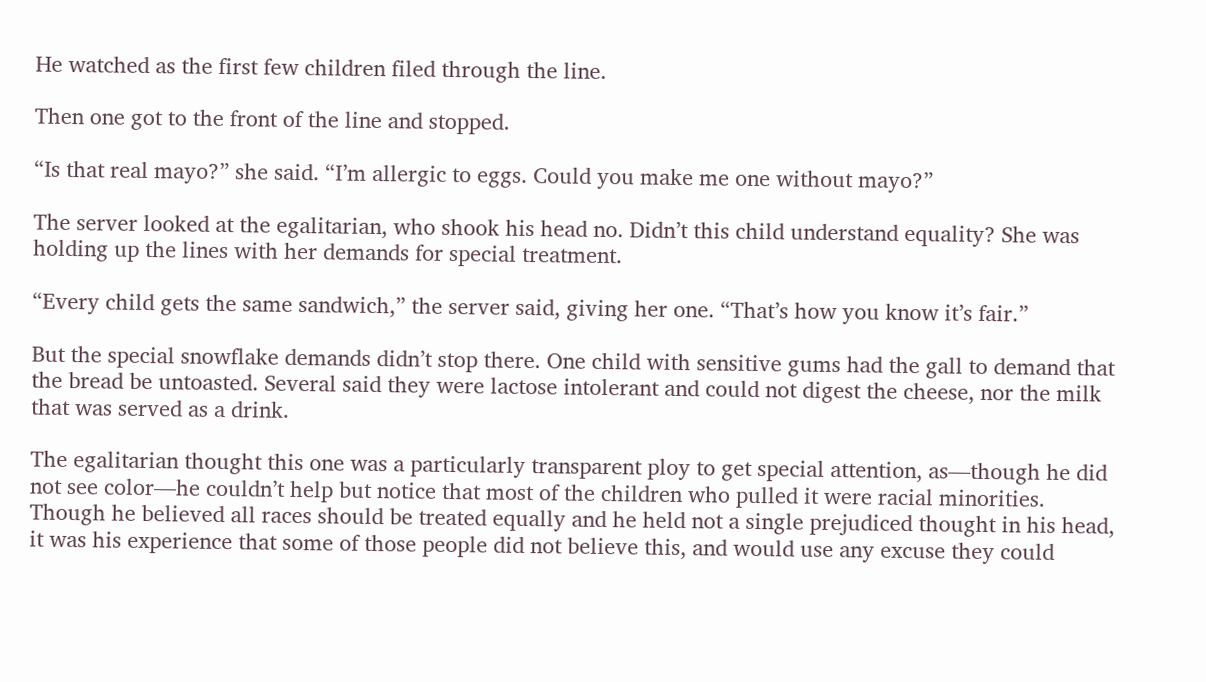He watched as the first few children filed through the line.

Then one got to the front of the line and stopped.

“Is that real mayo?” she said. “I’m allergic to eggs. Could you make me one without mayo?”

The server looked at the egalitarian, who shook his head no. Didn’t this child understand equality? She was holding up the lines with her demands for special treatment.

“Every child gets the same sandwich,” the server said, giving her one. “That’s how you know it’s fair.”

But the special snowflake demands didn’t stop there. One child with sensitive gums had the gall to demand that the bread be untoasted. Several said they were lactose intolerant and could not digest the cheese, nor the milk that was served as a drink.

The egalitarian thought this one was a particularly transparent ploy to get special attention, as—though he did not see color—he couldn’t help but notice that most of the children who pulled it were racial minorities. Though he believed all races should be treated equally and he held not a single prejudiced thought in his head, it was his experience that some of those people did not believe this, and would use any excuse they could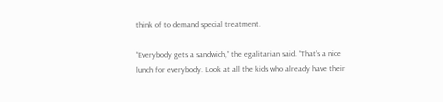think of to demand special treatment.

“Everybody gets a sandwich,” the egalitarian said. “That’s a nice lunch for everybody. Look at all the kids who already have their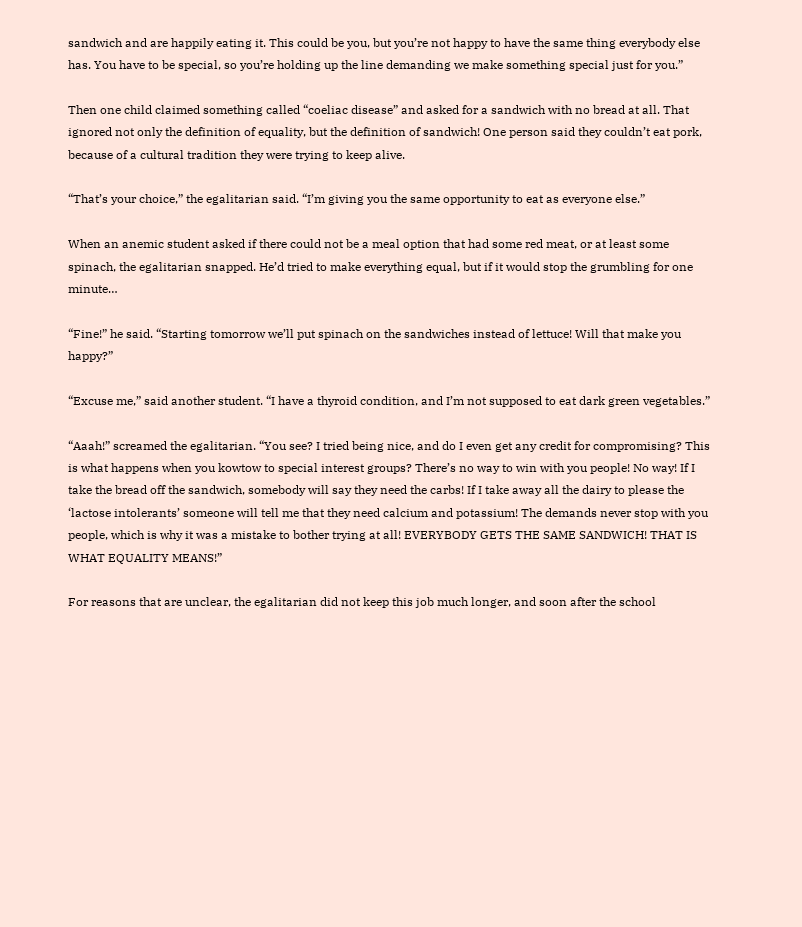sandwich and are happily eating it. This could be you, but you’re not happy to have the same thing everybody else has. You have to be special, so you’re holding up the line demanding we make something special just for you.”

Then one child claimed something called “coeliac disease” and asked for a sandwich with no bread at all. That ignored not only the definition of equality, but the definition of sandwich! One person said they couldn’t eat pork, because of a cultural tradition they were trying to keep alive.

“That’s your choice,” the egalitarian said. “I’m giving you the same opportunity to eat as everyone else.”

When an anemic student asked if there could not be a meal option that had some red meat, or at least some spinach, the egalitarian snapped. He’d tried to make everything equal, but if it would stop the grumbling for one minute…

“Fine!” he said. “Starting tomorrow we’ll put spinach on the sandwiches instead of lettuce! Will that make you happy?”

“Excuse me,” said another student. “I have a thyroid condition, and I’m not supposed to eat dark green vegetables.”

“Aaah!” screamed the egalitarian. “You see? I tried being nice, and do I even get any credit for compromising? This is what happens when you kowtow to special interest groups? There’s no way to win with you people! No way! If I take the bread off the sandwich, somebody will say they need the carbs! If I take away all the dairy to please the ‘lactose intolerants’ someone will tell me that they need calcium and potassium! The demands never stop with you people, which is why it was a mistake to bother trying at all! EVERYBODY GETS THE SAME SANDWICH! THAT IS WHAT EQUALITY MEANS!”

For reasons that are unclear, the egalitarian did not keep this job much longer, and soon after the school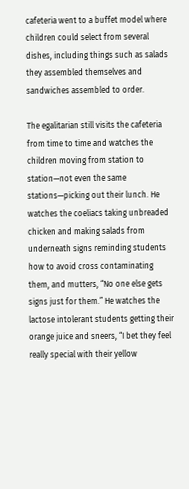cafeteria went to a buffet model where children could select from several dishes, including things such as salads they assembled themselves and sandwiches assembled to order.

The egalitarian still visits the cafeteria from time to time and watches the children moving from station to station—not even the same stations—picking out their lunch. He watches the coeliacs taking unbreaded chicken and making salads from underneath signs reminding students how to avoid cross contaminating them, and mutters, “No one else gets signs just for them.” He watches the lactose intolerant students getting their orange juice and sneers, “I bet they feel really special with their yellow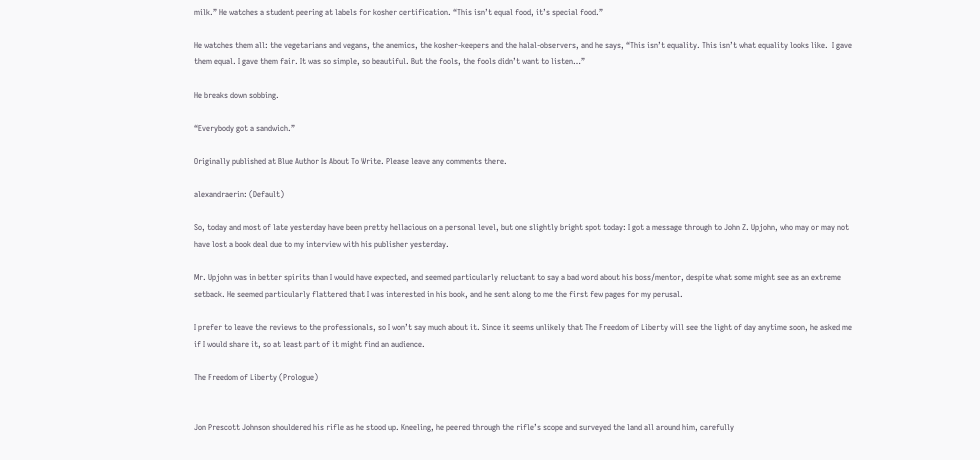milk.” He watches a student peering at labels for kosher certification. “This isn’t equal food, it’s special food.”

He watches them all: the vegetarians and vegans, the anemics, the kosher-keepers and the halal-observers, and he says, “This isn’t equality. This isn’t what equality looks like.  I gave them equal. I gave them fair. It was so simple, so beautiful. But the fools, the fools didn’t want to listen…”

He breaks down sobbing.

“Everybody got a sandwich.”

Originally published at Blue Author Is About To Write. Please leave any comments there.

alexandraerin: (Default)

So, today and most of late yesterday have been pretty hellacious on a personal level, but one slightly bright spot today: I got a message through to John Z. Upjohn, who may or may not have lost a book deal due to my interview with his publisher yesterday.

Mr. Upjohn was in better spirits than I would have expected, and seemed particularly reluctant to say a bad word about his boss/mentor, despite what some might see as an extreme setback. He seemed particularly flattered that I was interested in his book, and he sent along to me the first few pages for my perusal.

I prefer to leave the reviews to the professionals, so I won’t say much about it. Since it seems unlikely that The Freedom of Liberty will see the light of day anytime soon, he asked me if I would share it, so at least part of it might find an audience.

The Freedom of Liberty (Prologue)


Jon Prescott Johnson shouldered his rifle as he stood up. Kneeling, he peered through the rifle’s scope and surveyed the land all around him, carefully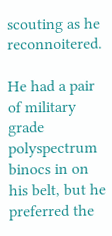scouting as he reconnoitered.

He had a pair of military grade polyspectrum binocs in on his belt, but he preferred the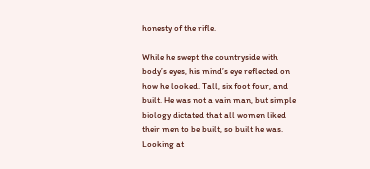honesty of the rifle.

While he swept the countryside with body’s eyes, his mind’s eye reflected on how he looked. Tall, six foot four, and built. He was not a vain man, but simple biology dictated that all women liked their men to be built, so built he was. Looking at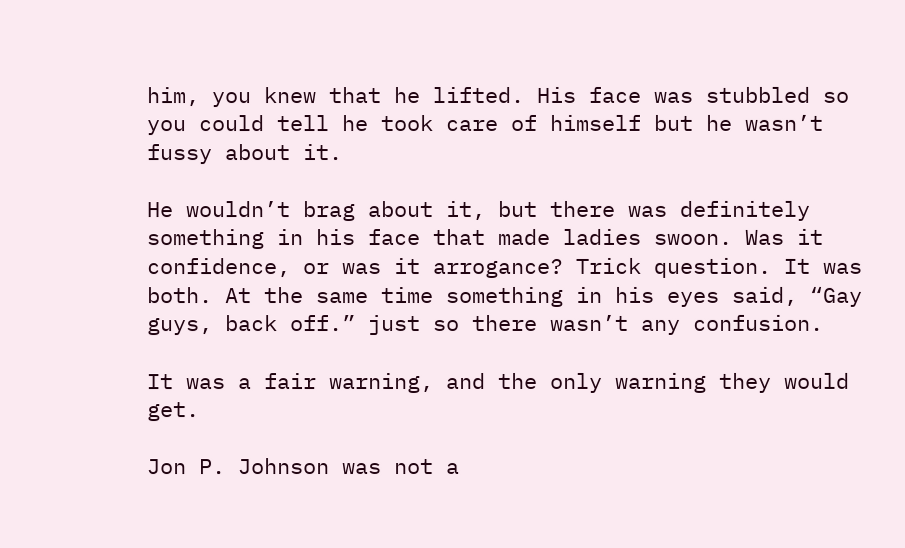him, you knew that he lifted. His face was stubbled so you could tell he took care of himself but he wasn’t fussy about it.

He wouldn’t brag about it, but there was definitely something in his face that made ladies swoon. Was it confidence, or was it arrogance? Trick question. It was both. At the same time something in his eyes said, “Gay guys, back off.” just so there wasn’t any confusion.

It was a fair warning, and the only warning they would get.

Jon P. Johnson was not a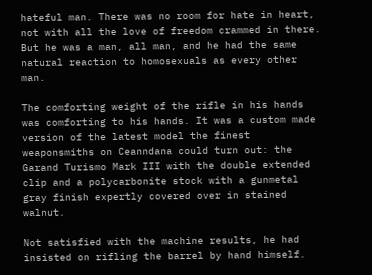hateful man. There was no room for hate in heart, not with all the love of freedom crammed in there. But he was a man, all man, and he had the same natural reaction to homosexuals as every other man.

The comforting weight of the rifle in his hands was comforting to his hands. It was a custom made version of the latest model the finest weaponsmiths on Ceanndana could turn out: the Garand Turismo Mark III with the double extended clip and a polycarbonite stock with a gunmetal gray finish expertly covered over in stained walnut.

Not satisfied with the machine results, he had insisted on rifling the barrel by hand himself.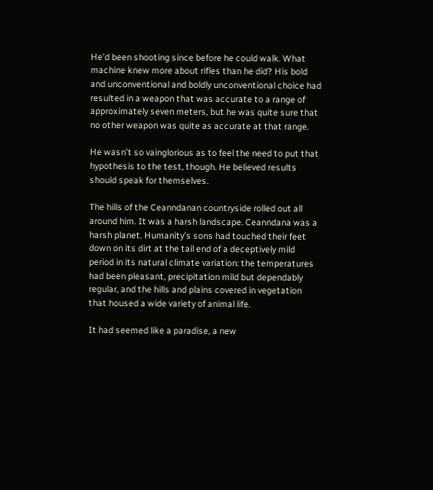He’d been shooting since before he could walk. What machine knew more about rifles than he did? His bold and unconventional and boldly unconventional choice had resulted in a weapon that was accurate to a range of approximately seven meters, but he was quite sure that no other weapon was quite as accurate at that range.

He wasn’t so vainglorious as to feel the need to put that hypothesis to the test, though. He believed results should speak for themselves.

The hills of the Ceanndanan countryside rolled out all around him. It was a harsh landscape. Ceanndana was a harsh planet. Humanity’s sons had touched their feet down on its dirt at the tail end of a deceptively mild period in its natural climate variation: the temperatures had been pleasant, precipitation mild but dependably regular, and the hills and plains covered in vegetation that housed a wide variety of animal life.

It had seemed like a paradise, a new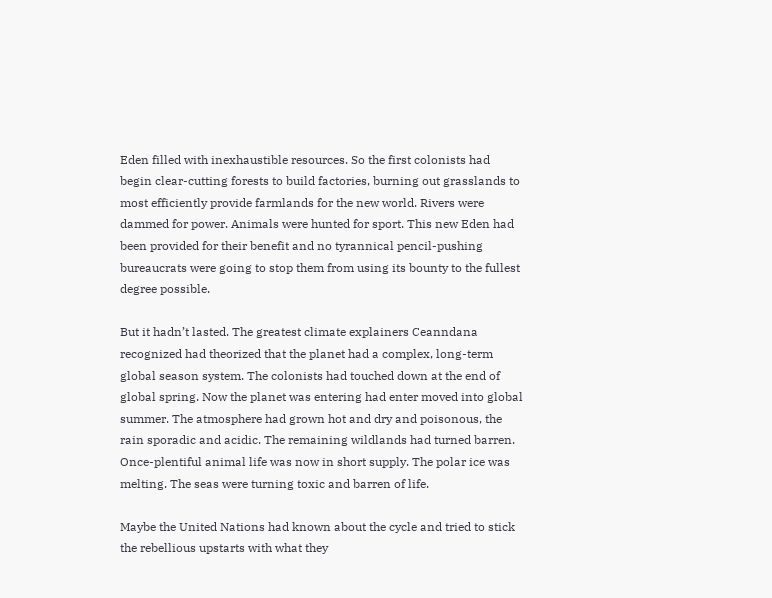Eden filled with inexhaustible resources. So the first colonists had begin clear-cutting forests to build factories, burning out grasslands to most efficiently provide farmlands for the new world. Rivers were dammed for power. Animals were hunted for sport. This new Eden had been provided for their benefit and no tyrannical pencil-pushing bureaucrats were going to stop them from using its bounty to the fullest degree possible.

But it hadn’t lasted. The greatest climate explainers Ceanndana recognized had theorized that the planet had a complex, long-term global season system. The colonists had touched down at the end of global spring. Now the planet was entering had enter moved into global summer. The atmosphere had grown hot and dry and poisonous, the rain sporadic and acidic. The remaining wildlands had turned barren. Once-plentiful animal life was now in short supply. The polar ice was melting. The seas were turning toxic and barren of life.

Maybe the United Nations had known about the cycle and tried to stick the rebellious upstarts with what they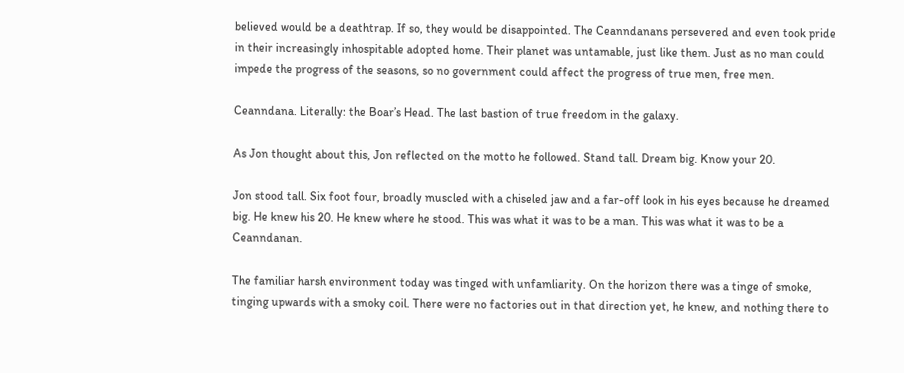believed would be a deathtrap. If so, they would be disappointed. The Ceanndanans persevered and even took pride in their increasingly inhospitable adopted home. Their planet was untamable, just like them. Just as no man could impede the progress of the seasons, so no government could affect the progress of true men, free men.

Ceanndana. Literally: the Boar’s Head. The last bastion of true freedom in the galaxy.

As Jon thought about this, Jon reflected on the motto he followed. Stand tall. Dream big. Know your 20.

Jon stood tall. Six foot four, broadly muscled with a chiseled jaw and a far-off look in his eyes because he dreamed big. He knew his 20. He knew where he stood. This was what it was to be a man. This was what it was to be a Ceanndanan.

The familiar harsh environment today was tinged with unfamliarity. On the horizon there was a tinge of smoke, tinging upwards with a smoky coil. There were no factories out in that direction yet, he knew, and nothing there to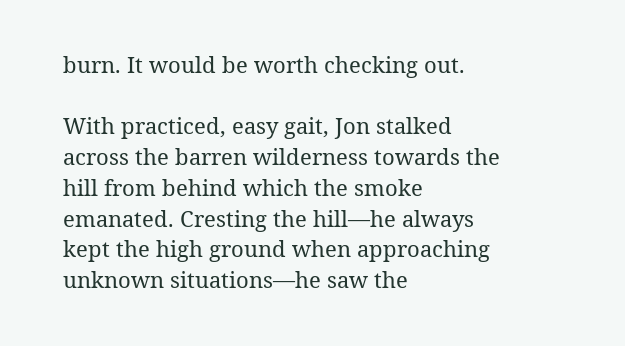burn. It would be worth checking out.

With practiced, easy gait, Jon stalked across the barren wilderness towards the hill from behind which the smoke emanated. Cresting the hill—he always kept the high ground when approaching unknown situations—he saw the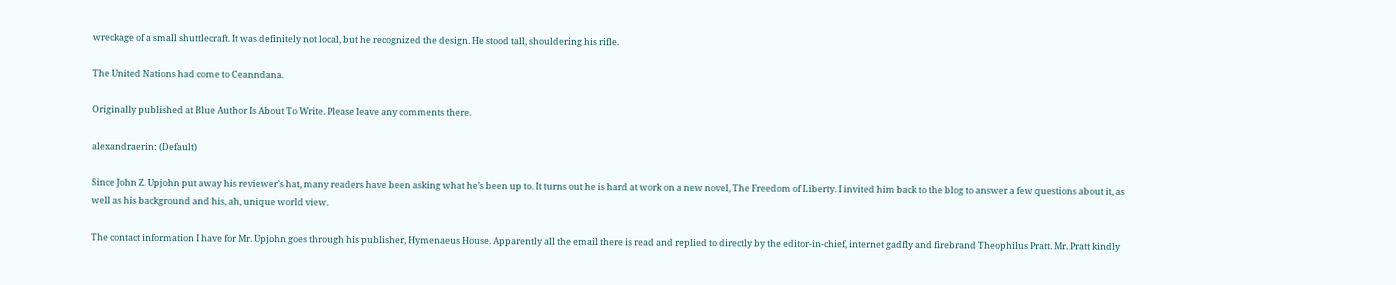wreckage of a small shuttlecraft. It was definitely not local, but he recognized the design. He stood tall, shouldering his rifle.

The United Nations had come to Ceanndana.

Originally published at Blue Author Is About To Write. Please leave any comments there.

alexandraerin: (Default)

Since John Z. Upjohn put away his reviewer’s hat, many readers have been asking what he’s been up to. It turns out he is hard at work on a new novel, The Freedom of Liberty. I invited him back to the blog to answer a few questions about it, as well as his background and his, ah, unique world view.

The contact information I have for Mr. Upjohn goes through his publisher, Hymenaeus House. Apparently all the email there is read and replied to directly by the editor-in-chief, internet gadfly and firebrand Theophilus Pratt. Mr. Pratt kindly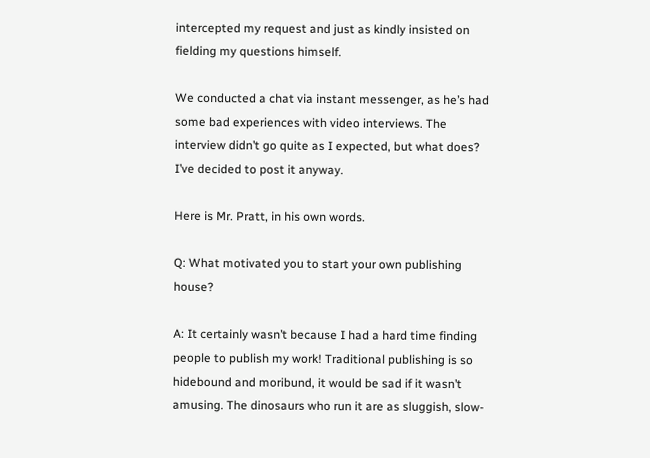intercepted my request and just as kindly insisted on fielding my questions himself.

We conducted a chat via instant messenger, as he’s had some bad experiences with video interviews. The interview didn’t go quite as I expected, but what does? I’ve decided to post it anyway.

Here is Mr. Pratt, in his own words.

Q: What motivated you to start your own publishing house?

A: It certainly wasn’t because I had a hard time finding people to publish my work! Traditional publishing is so hidebound and moribund, it would be sad if it wasn’t amusing. The dinosaurs who run it are as sluggish, slow-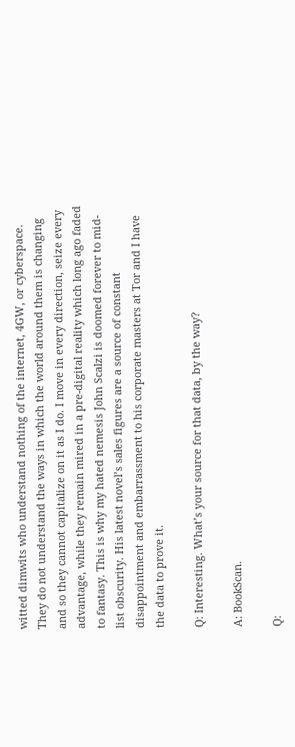witted dimwits who understand nothing of the internet, 4GW, or cyberspace. They do not understand the ways in which the world around them is changing and so they cannot capitalize on it as I do. I move in every direction, seize every advantage, while they remain mired in a pre-digital reality which long ago faded to fantasy. This is why my hated nemesis John Scalzi is doomed forever to mid-list obscurity. His latest novel’s sales figures are a source of constant disappointment and embarrassment to his corporate masters at Tor and I have the data to prove it.

Q: Interesting. What’s your source for that data, by the way?

A: BookScan.

Q: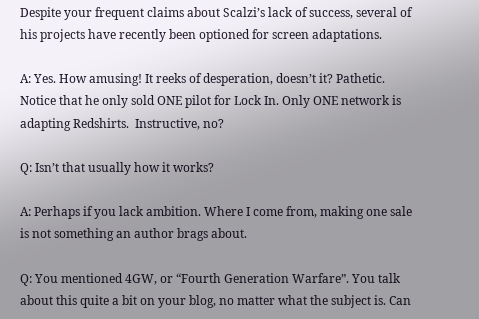Despite your frequent claims about Scalzi’s lack of success, several of his projects have recently been optioned for screen adaptations.

A: Yes. How amusing! It reeks of desperation, doesn’t it? Pathetic. Notice that he only sold ONE pilot for Lock In. Only ONE network is adapting Redshirts.  Instructive, no?

Q: Isn’t that usually how it works?

A: Perhaps if you lack ambition. Where I come from, making one sale is not something an author brags about.

Q: You mentioned 4GW, or “Fourth Generation Warfare”. You talk about this quite a bit on your blog, no matter what the subject is. Can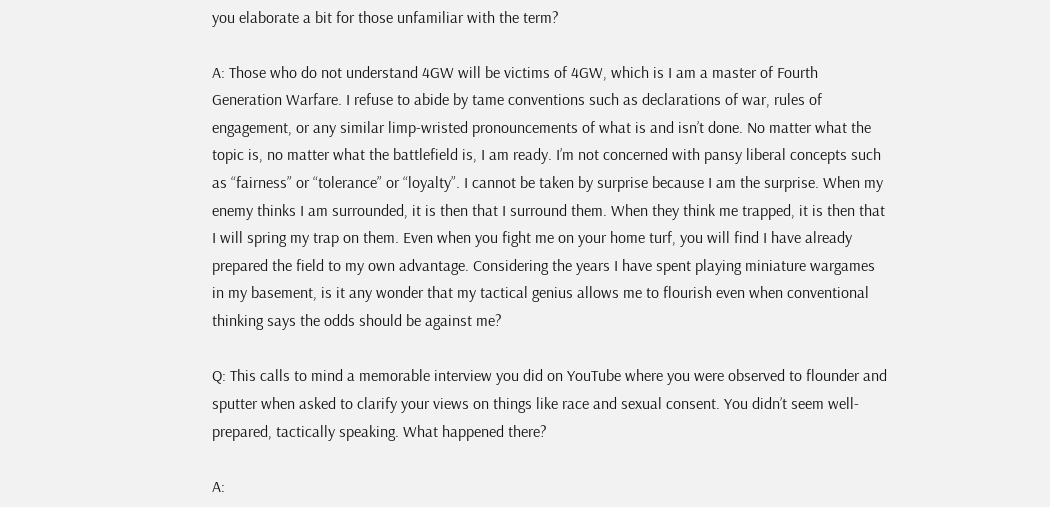you elaborate a bit for those unfamiliar with the term?

A: Those who do not understand 4GW will be victims of 4GW, which is I am a master of Fourth Generation Warfare. I refuse to abide by tame conventions such as declarations of war, rules of engagement, or any similar limp-wristed pronouncements of what is and isn’t done. No matter what the topic is, no matter what the battlefield is, I am ready. I’m not concerned with pansy liberal concepts such as “fairness” or “tolerance” or “loyalty”. I cannot be taken by surprise because I am the surprise. When my enemy thinks I am surrounded, it is then that I surround them. When they think me trapped, it is then that I will spring my trap on them. Even when you fight me on your home turf, you will find I have already prepared the field to my own advantage. Considering the years I have spent playing miniature wargames in my basement, is it any wonder that my tactical genius allows me to flourish even when conventional thinking says the odds should be against me?

Q: This calls to mind a memorable interview you did on YouTube where you were observed to flounder and sputter when asked to clarify your views on things like race and sexual consent. You didn’t seem well-prepared, tactically speaking. What happened there?

A: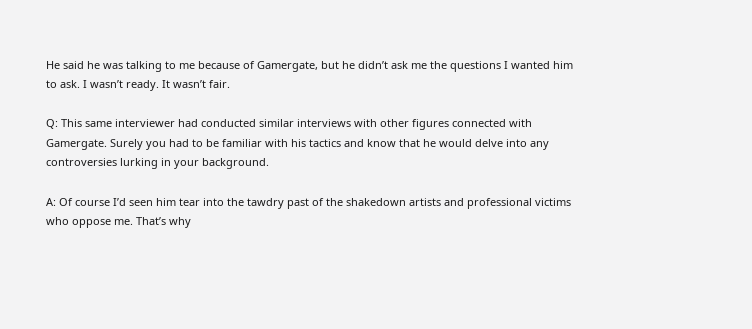He said he was talking to me because of Gamergate, but he didn’t ask me the questions I wanted him to ask. I wasn’t ready. It wasn’t fair.

Q: This same interviewer had conducted similar interviews with other figures connected with Gamergate. Surely you had to be familiar with his tactics and know that he would delve into any controversies lurking in your background.

A: Of course I’d seen him tear into the tawdry past of the shakedown artists and professional victims who oppose me. That’s why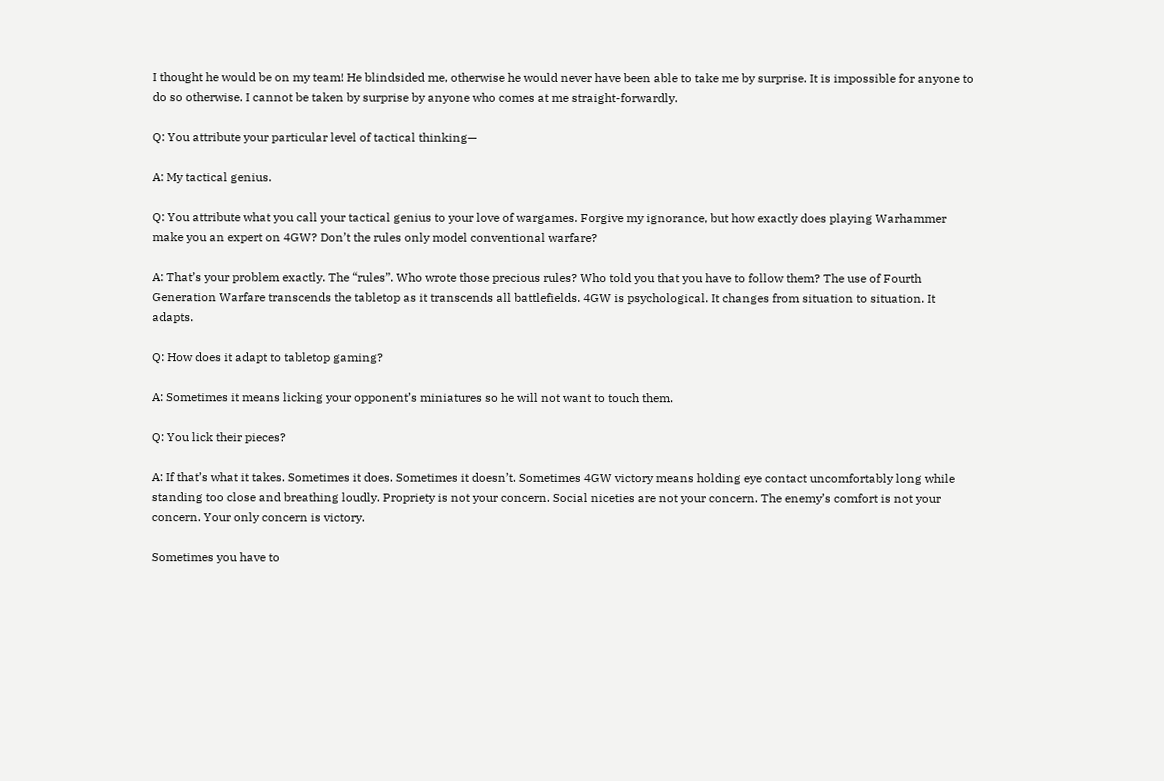I thought he would be on my team! He blindsided me, otherwise he would never have been able to take me by surprise. It is impossible for anyone to do so otherwise. I cannot be taken by surprise by anyone who comes at me straight-forwardly.

Q: You attribute your particular level of tactical thinking—

A: My tactical genius.

Q: You attribute what you call your tactical genius to your love of wargames. Forgive my ignorance, but how exactly does playing Warhammer make you an expert on 4GW? Don’t the rules only model conventional warfare?

A: That’s your problem exactly. The “rules”. Who wrote those precious rules? Who told you that you have to follow them? The use of Fourth Generation Warfare transcends the tabletop as it transcends all battlefields. 4GW is psychological. It changes from situation to situation. It adapts.

Q: How does it adapt to tabletop gaming?

A: Sometimes it means licking your opponent’s miniatures so he will not want to touch them.

Q: You lick their pieces?

A: If that’s what it takes. Sometimes it does. Sometimes it doesn’t. Sometimes 4GW victory means holding eye contact uncomfortably long while standing too close and breathing loudly. Propriety is not your concern. Social niceties are not your concern. The enemy’s comfort is not your concern. Your only concern is victory.

Sometimes you have to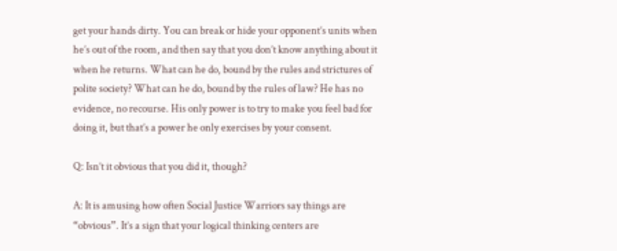get your hands dirty. You can break or hide your opponent’s units when he’s out of the room, and then say that you don’t know anything about it when he returns. What can he do, bound by the rules and strictures of polite society? What can he do, bound by the rules of law? He has no evidence, no recourse. His only power is to try to make you feel bad for doing it, but that’s a power he only exercises by your consent.

Q: Isn’t it obvious that you did it, though?

A: It is amusing how often Social Justice Warriors say things are “obvious”. It’s a sign that your logical thinking centers are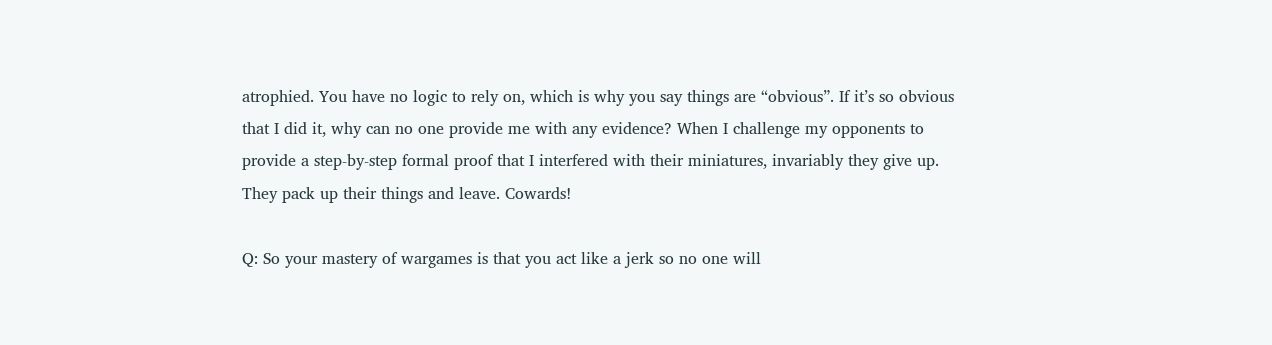atrophied. You have no logic to rely on, which is why you say things are “obvious”. If it’s so obvious that I did it, why can no one provide me with any evidence? When I challenge my opponents to provide a step-by-step formal proof that I interfered with their miniatures, invariably they give up. They pack up their things and leave. Cowards!

Q: So your mastery of wargames is that you act like a jerk so no one will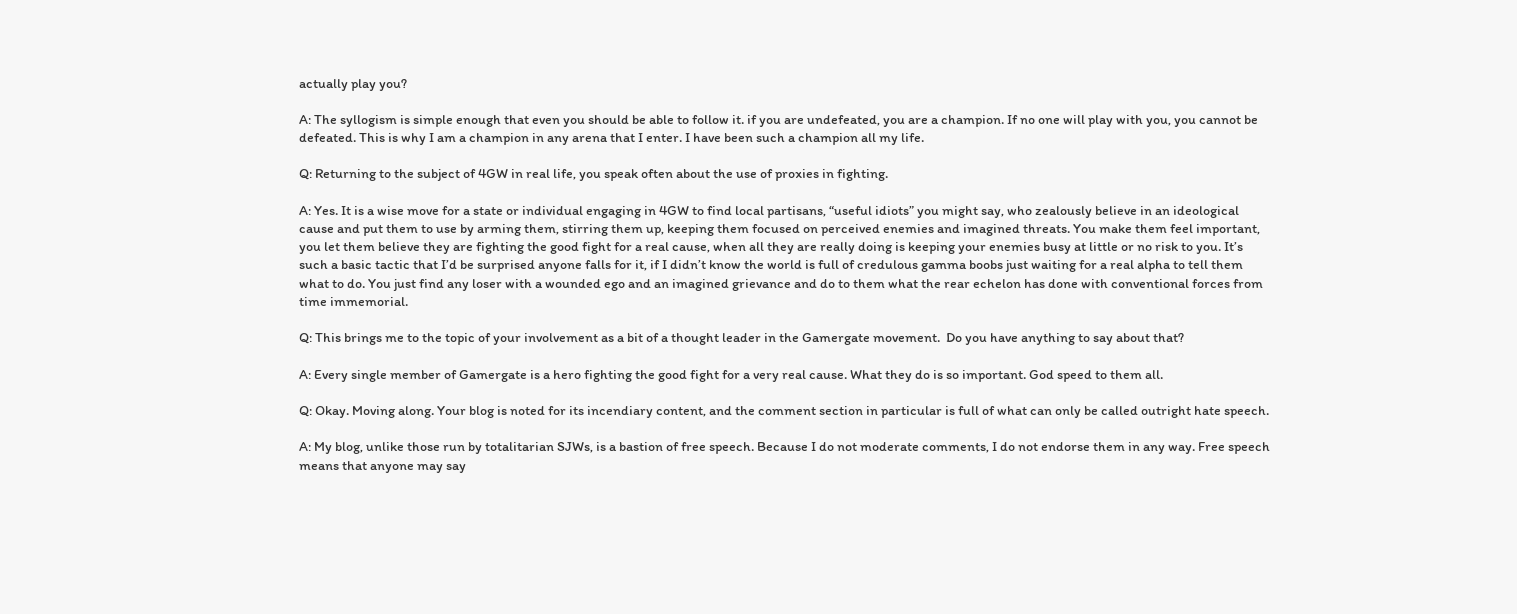actually play you?

A: The syllogism is simple enough that even you should be able to follow it. if you are undefeated, you are a champion. If no one will play with you, you cannot be defeated. This is why I am a champion in any arena that I enter. I have been such a champion all my life.

Q: Returning to the subject of 4GW in real life, you speak often about the use of proxies in fighting.

A: Yes. It is a wise move for a state or individual engaging in 4GW to find local partisans, “useful idiots” you might say, who zealously believe in an ideological cause and put them to use by arming them, stirring them up, keeping them focused on perceived enemies and imagined threats. You make them feel important, you let them believe they are fighting the good fight for a real cause, when all they are really doing is keeping your enemies busy at little or no risk to you. It’s such a basic tactic that I’d be surprised anyone falls for it, if I didn’t know the world is full of credulous gamma boobs just waiting for a real alpha to tell them what to do. You just find any loser with a wounded ego and an imagined grievance and do to them what the rear echelon has done with conventional forces from time immemorial.

Q: This brings me to the topic of your involvement as a bit of a thought leader in the Gamergate movement.  Do you have anything to say about that?

A: Every single member of Gamergate is a hero fighting the good fight for a very real cause. What they do is so important. God speed to them all.

Q: Okay. Moving along. Your blog is noted for its incendiary content, and the comment section in particular is full of what can only be called outright hate speech.

A: My blog, unlike those run by totalitarian SJWs, is a bastion of free speech. Because I do not moderate comments, I do not endorse them in any way. Free speech means that anyone may say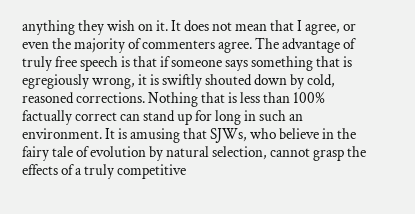anything they wish on it. It does not mean that I agree, or even the majority of commenters agree. The advantage of truly free speech is that if someone says something that is egregiously wrong, it is swiftly shouted down by cold, reasoned corrections. Nothing that is less than 100% factually correct can stand up for long in such an environment. It is amusing that SJWs, who believe in the fairy tale of evolution by natural selection, cannot grasp the effects of a truly competitive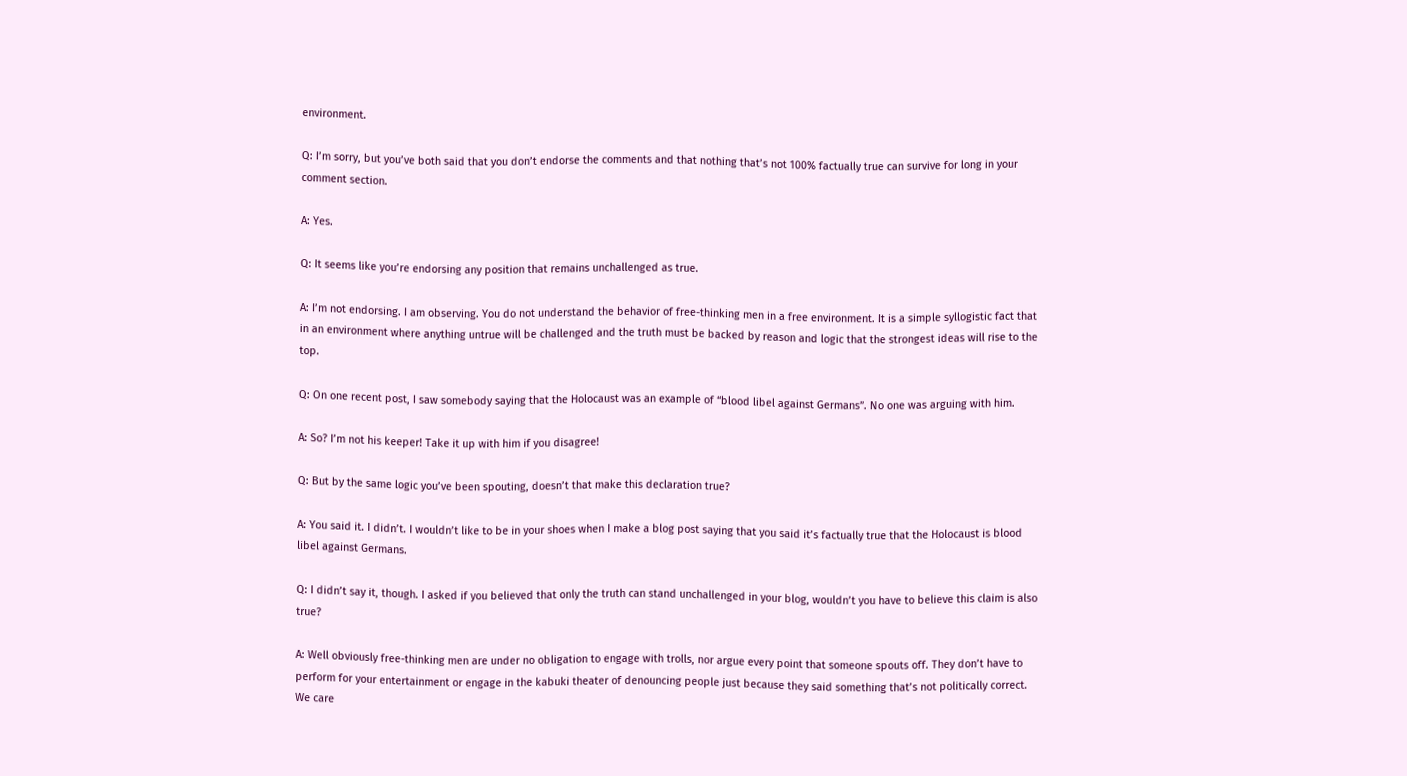environment.

Q: I’m sorry, but you’ve both said that you don’t endorse the comments and that nothing that’s not 100% factually true can survive for long in your comment section.

A: Yes.

Q: It seems like you’re endorsing any position that remains unchallenged as true.

A: I’m not endorsing. I am observing. You do not understand the behavior of free-thinking men in a free environment. It is a simple syllogistic fact that in an environment where anything untrue will be challenged and the truth must be backed by reason and logic that the strongest ideas will rise to the top.

Q: On one recent post, I saw somebody saying that the Holocaust was an example of “blood libel against Germans”. No one was arguing with him.

A: So? I’m not his keeper! Take it up with him if you disagree!

Q: But by the same logic you’ve been spouting, doesn’t that make this declaration true?

A: You said it. I didn’t. I wouldn’t like to be in your shoes when I make a blog post saying that you said it’s factually true that the Holocaust is blood libel against Germans.

Q: I didn’t say it, though. I asked if you believed that only the truth can stand unchallenged in your blog, wouldn’t you have to believe this claim is also true?

A: Well obviously free-thinking men are under no obligation to engage with trolls, nor argue every point that someone spouts off. They don’t have to perform for your entertainment or engage in the kabuki theater of denouncing people just because they said something that’s not politically correct. We care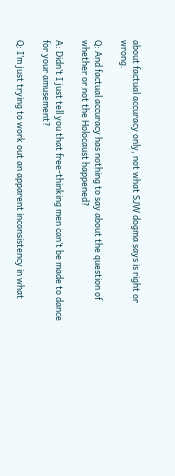about factual accuracy only, not what SJW dogma says is right or wrong.

Q: And factual accuracy has nothing to say about the question of whether or not the Holocaust happened?

A: Didn’t I just tell you that free-thinking men can’t be made to dance for your amusement?

Q: I’m just trying to work out an apparent inconsistency in what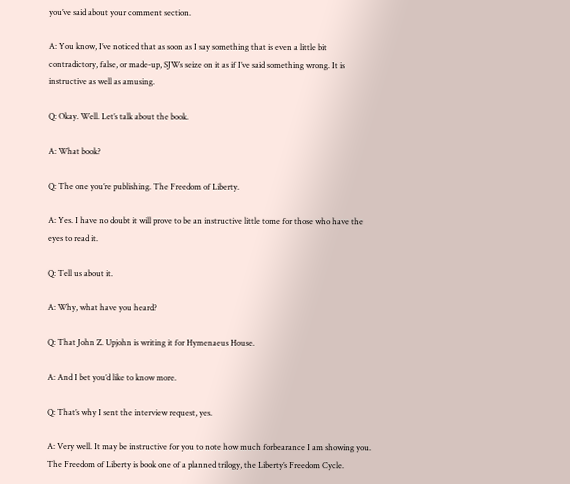you’ve said about your comment section.

A: You know, I’ve noticed that as soon as I say something that is even a little bit contradictory, false, or made-up, SJWs seize on it as if I’ve said something wrong. It is instructive as well as amusing.

Q: Okay. Well. Let’s talk about the book.

A: What book?

Q: The one you’re publishing. The Freedom of Liberty.

A: Yes. I have no doubt it will prove to be an instructive little tome for those who have the eyes to read it.

Q: Tell us about it.

A: Why, what have you heard?

Q: That John Z. Upjohn is writing it for Hymenaeus House.

A: And I bet you’d like to know more.

Q: That’s why I sent the interview request, yes.

A: Very well. It may be instructive for you to note how much forbearance I am showing you. The Freedom of Liberty is book one of a planned trilogy, the Liberty’s Freedom Cycle.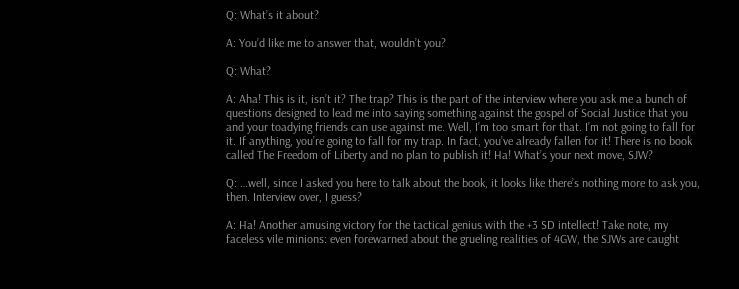Q: What’s it about?

A: You’d like me to answer that, wouldn’t you?

Q: What?

A: Aha! This is it, isn’t it? The trap? This is the part of the interview where you ask me a bunch of questions designed to lead me into saying something against the gospel of Social Justice that you and your toadying friends can use against me. Well, I’m too smart for that. I’m not going to fall for it. If anything, you’re going to fall for my trap. In fact, you’ve already fallen for it! There is no book called The Freedom of Liberty and no plan to publish it! Ha! What’s your next move, SJW?

Q: …well, since I asked you here to talk about the book, it looks like there’s nothing more to ask you, then. Interview over, I guess?

A: Ha! Another amusing victory for the tactical genius with the +3 SD intellect! Take note, my faceless vile minions: even forewarned about the grueling realities of 4GW, the SJWs are caught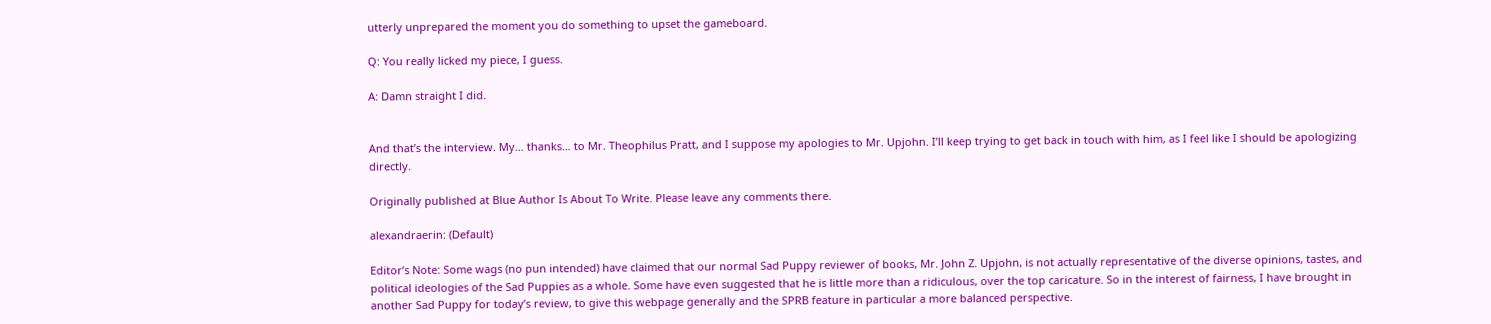utterly unprepared the moment you do something to upset the gameboard.

Q: You really licked my piece, I guess.

A: Damn straight I did.


And that’s the interview. My… thanks… to Mr. Theophilus Pratt, and I suppose my apologies to Mr. Upjohn. I’ll keep trying to get back in touch with him, as I feel like I should be apologizing directly.

Originally published at Blue Author Is About To Write. Please leave any comments there.

alexandraerin: (Default)

Editor’s Note: Some wags (no pun intended) have claimed that our normal Sad Puppy reviewer of books, Mr. John Z. Upjohn, is not actually representative of the diverse opinions, tastes, and political ideologies of the Sad Puppies as a whole. Some have even suggested that he is little more than a ridiculous, over the top caricature. So in the interest of fairness, I have brought in another Sad Puppy for today’s review, to give this webpage generally and the SPRB feature in particular a more balanced perspective.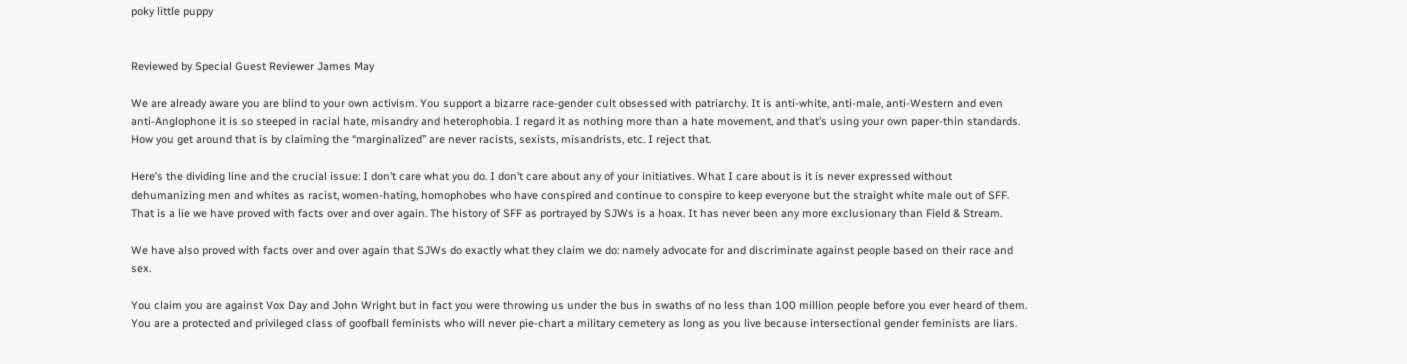poky little puppy


Reviewed by Special Guest Reviewer James May

We are already aware you are blind to your own activism. You support a bizarre race-gender cult obsessed with patriarchy. It is anti-white, anti-male, anti-Western and even anti-Anglophone it is so steeped in racial hate, misandry and heterophobia. I regard it as nothing more than a hate movement, and that’s using your own paper-thin standards. How you get around that is by claiming the “marginalized” are never racists, sexists, misandrists, etc. I reject that.

Here’s the dividing line and the crucial issue: I don’t care what you do. I don’t care about any of your initiatives. What I care about is it is never expressed without dehumanizing men and whites as racist, women-hating, homophobes who have conspired and continue to conspire to keep everyone but the straight white male out of SFF. That is a lie we have proved with facts over and over again. The history of SFF as portrayed by SJWs is a hoax. It has never been any more exclusionary than Field & Stream.

We have also proved with facts over and over again that SJWs do exactly what they claim we do: namely advocate for and discriminate against people based on their race and sex.

You claim you are against Vox Day and John Wright but in fact you were throwing us under the bus in swaths of no less than 100 million people before you ever heard of them. You are a protected and privileged class of goofball feminists who will never pie-chart a military cemetery as long as you live because intersectional gender feminists are liars.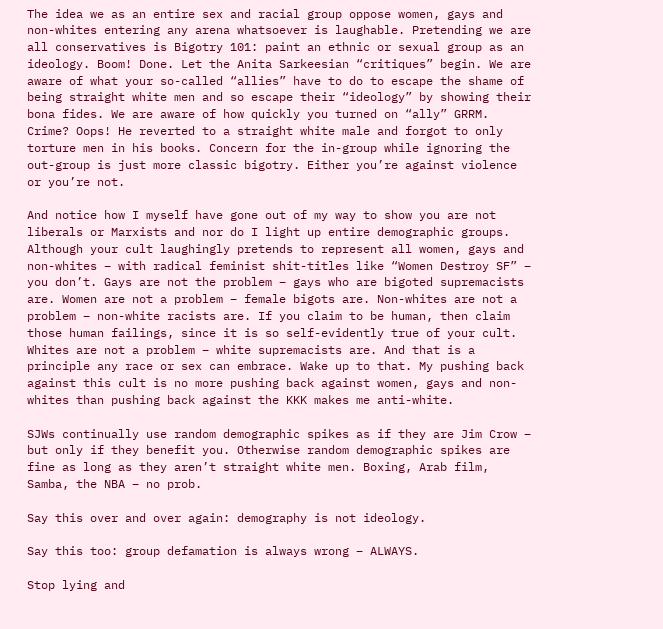The idea we as an entire sex and racial group oppose women, gays and non-whites entering any arena whatsoever is laughable. Pretending we are all conservatives is Bigotry 101: paint an ethnic or sexual group as an ideology. Boom! Done. Let the Anita Sarkeesian “critiques” begin. We are aware of what your so-called “allies” have to do to escape the shame of being straight white men and so escape their “ideology” by showing their bona fides. We are aware of how quickly you turned on “ally” GRRM. Crime? Oops! He reverted to a straight white male and forgot to only torture men in his books. Concern for the in-group while ignoring the out-group is just more classic bigotry. Either you’re against violence or you’re not.

And notice how I myself have gone out of my way to show you are not liberals or Marxists and nor do I light up entire demographic groups. Although your cult laughingly pretends to represent all women, gays and non-whites – with radical feminist shit-titles like “Women Destroy SF” – you don’t. Gays are not the problem – gays who are bigoted supremacists are. Women are not a problem – female bigots are. Non-whites are not a problem – non-white racists are. If you claim to be human, then claim those human failings, since it is so self-evidently true of your cult. Whites are not a problem – white supremacists are. And that is a principle any race or sex can embrace. Wake up to that. My pushing back against this cult is no more pushing back against women, gays and non-whites than pushing back against the KKK makes me anti-white.

SJWs continually use random demographic spikes as if they are Jim Crow – but only if they benefit you. Otherwise random demographic spikes are fine as long as they aren’t straight white men. Boxing, Arab film, Samba, the NBA – no prob.

Say this over and over again: demography is not ideology.

Say this too: group defamation is always wrong – ALWAYS.

Stop lying and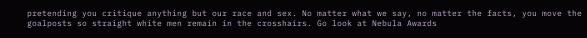pretending you critique anything but our race and sex. No matter what we say, no matter the facts, you move the goalposts so straight white men remain in the crosshairs. Go look at Nebula Awards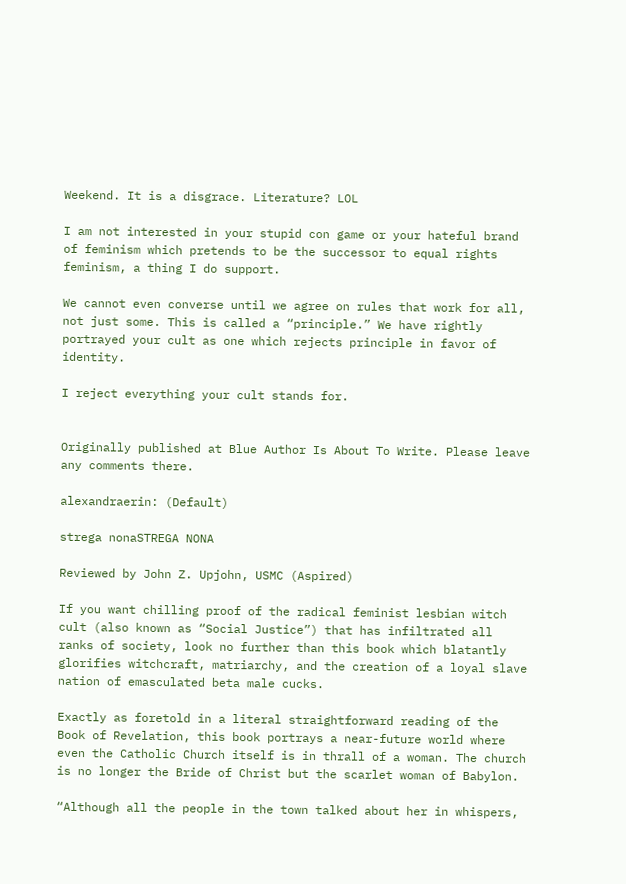Weekend. It is a disgrace. Literature? LOL

I am not interested in your stupid con game or your hateful brand of feminism which pretends to be the successor to equal rights feminism, a thing I do support.

We cannot even converse until we agree on rules that work for all, not just some. This is called a “principle.” We have rightly portrayed your cult as one which rejects principle in favor of identity.

I reject everything your cult stands for.


Originally published at Blue Author Is About To Write. Please leave any comments there.

alexandraerin: (Default)

strega nonaSTREGA NONA

Reviewed by John Z. Upjohn, USMC (Aspired)

If you want chilling proof of the radical feminist lesbian witch cult (also known as “Social Justice”) that has infiltrated all ranks of society, look no further than this book which blatantly glorifies witchcraft, matriarchy, and the creation of a loyal slave nation of emasculated beta male cucks.

Exactly as foretold in a literal straightforward reading of the Book of Revelation, this book portrays a near-future world where even the Catholic Church itself is in thrall of a woman. The church is no longer the Bride of Christ but the scarlet woman of Babylon.

“Although all the people in the town talked about her in whispers,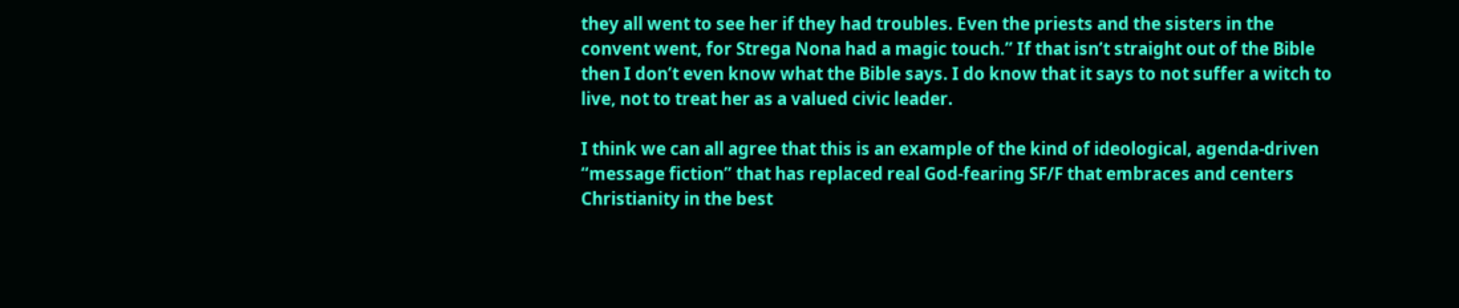they all went to see her if they had troubles. Even the priests and the sisters in the convent went, for Strega Nona had a magic touch.” If that isn’t straight out of the Bible then I don’t even know what the Bible says. I do know that it says to not suffer a witch to live, not to treat her as a valued civic leader.

I think we can all agree that this is an example of the kind of ideological, agenda-driven “message fiction” that has replaced real God-fearing SF/F that embraces and centers Christianity in the best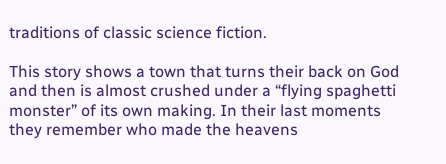traditions of classic science fiction.

This story shows a town that turns their back on God and then is almost crushed under a “flying spaghetti monster” of its own making. In their last moments they remember who made the heavens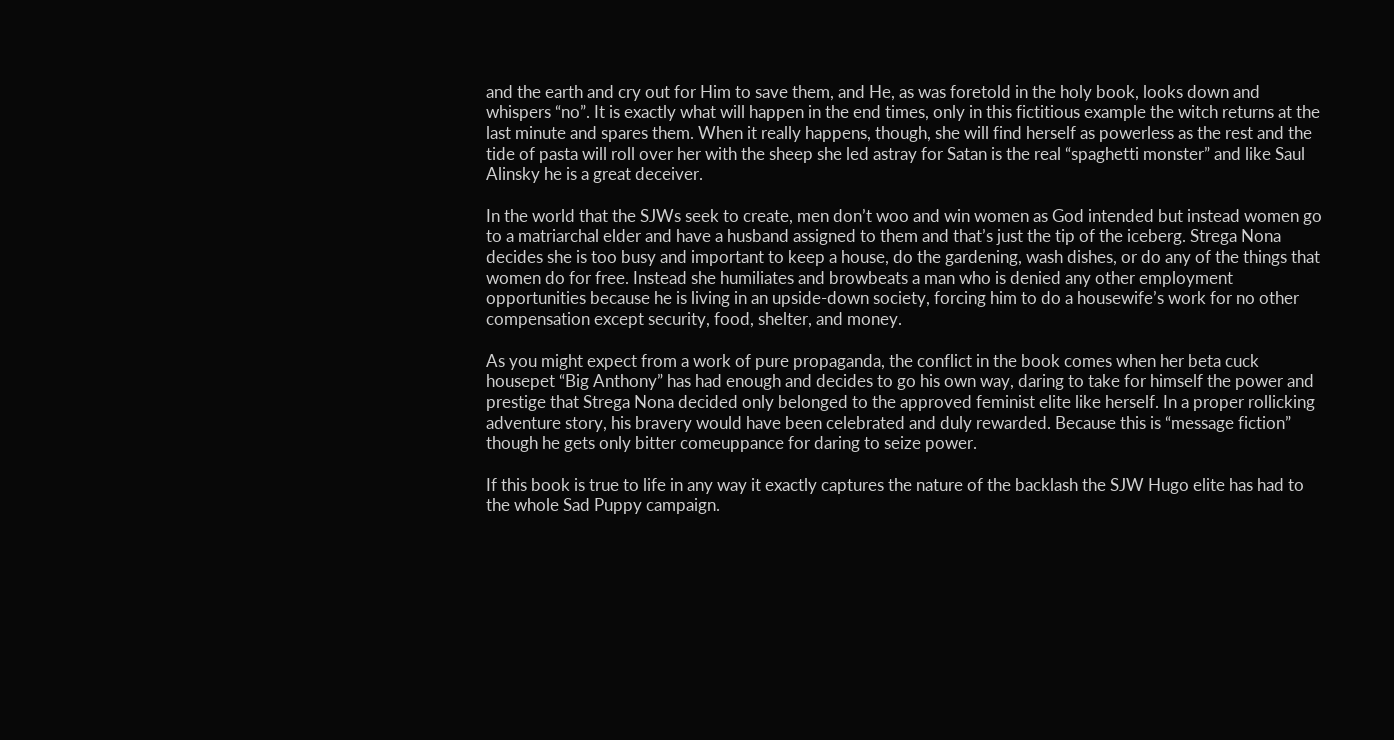and the earth and cry out for Him to save them, and He, as was foretold in the holy book, looks down and whispers “no”. It is exactly what will happen in the end times, only in this fictitious example the witch returns at the last minute and spares them. When it really happens, though, she will find herself as powerless as the rest and the tide of pasta will roll over her with the sheep she led astray for Satan is the real “spaghetti monster” and like Saul Alinsky he is a great deceiver.

In the world that the SJWs seek to create, men don’t woo and win women as God intended but instead women go to a matriarchal elder and have a husband assigned to them and that’s just the tip of the iceberg. Strega Nona decides she is too busy and important to keep a house, do the gardening, wash dishes, or do any of the things that women do for free. Instead she humiliates and browbeats a man who is denied any other employment opportunities because he is living in an upside-down society, forcing him to do a housewife’s work for no other compensation except security, food, shelter, and money.

As you might expect from a work of pure propaganda, the conflict in the book comes when her beta cuck housepet “Big Anthony” has had enough and decides to go his own way, daring to take for himself the power and prestige that Strega Nona decided only belonged to the approved feminist elite like herself. In a proper rollicking adventure story, his bravery would have been celebrated and duly rewarded. Because this is “message fiction” though he gets only bitter comeuppance for daring to seize power.

If this book is true to life in any way it exactly captures the nature of the backlash the SJW Hugo elite has had to the whole Sad Puppy campaign.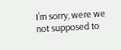I’m sorry, were we not supposed to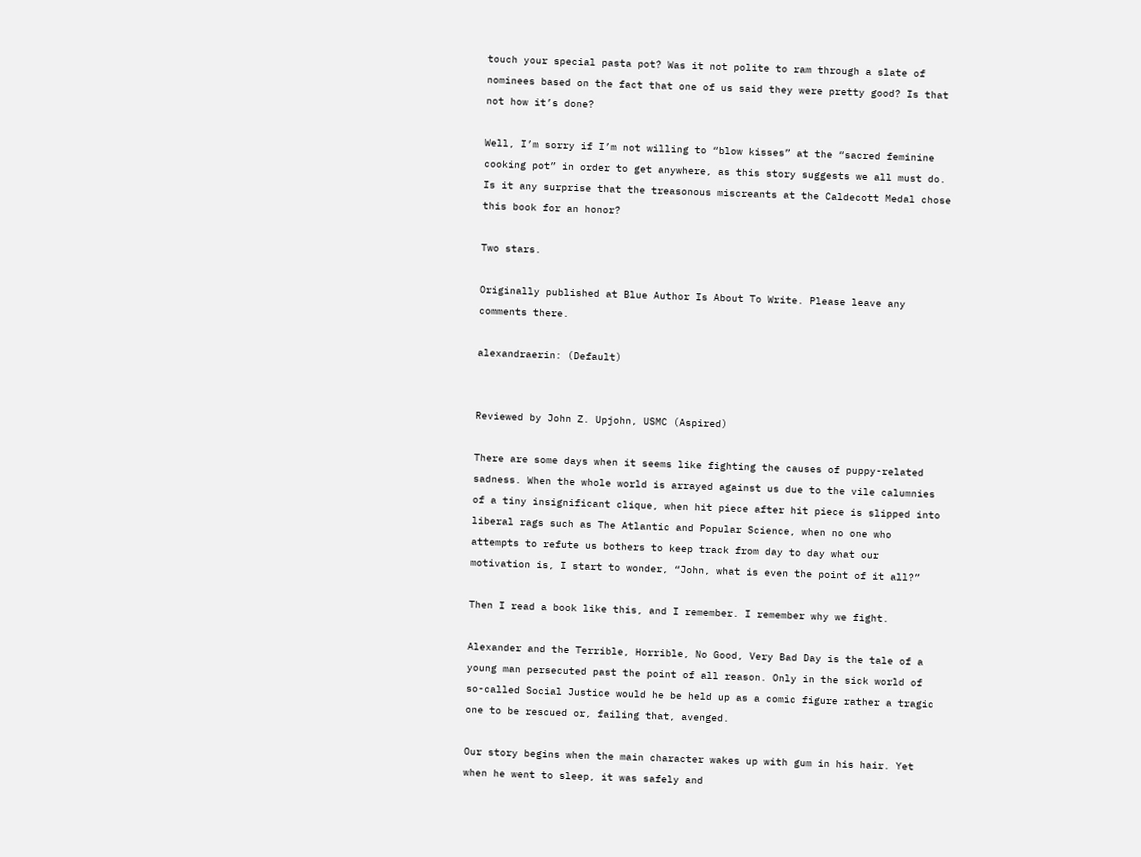touch your special pasta pot? Was it not polite to ram through a slate of nominees based on the fact that one of us said they were pretty good? Is that not how it’s done?

Well, I’m sorry if I’m not willing to “blow kisses” at the “sacred feminine cooking pot” in order to get anywhere, as this story suggests we all must do. Is it any surprise that the treasonous miscreants at the Caldecott Medal chose this book for an honor?

Two stars.

Originally published at Blue Author Is About To Write. Please leave any comments there.

alexandraerin: (Default)


Reviewed by John Z. Upjohn, USMC (Aspired)

There are some days when it seems like fighting the causes of puppy-related sadness. When the whole world is arrayed against us due to the vile calumnies of a tiny insignificant clique, when hit piece after hit piece is slipped into liberal rags such as The Atlantic and Popular Science, when no one who attempts to refute us bothers to keep track from day to day what our motivation is, I start to wonder, “John, what is even the point of it all?”

Then I read a book like this, and I remember. I remember why we fight.

Alexander and the Terrible, Horrible, No Good, Very Bad Day is the tale of a young man persecuted past the point of all reason. Only in the sick world of so-called Social Justice would he be held up as a comic figure rather a tragic one to be rescued or, failing that, avenged.

Our story begins when the main character wakes up with gum in his hair. Yet when he went to sleep, it was safely and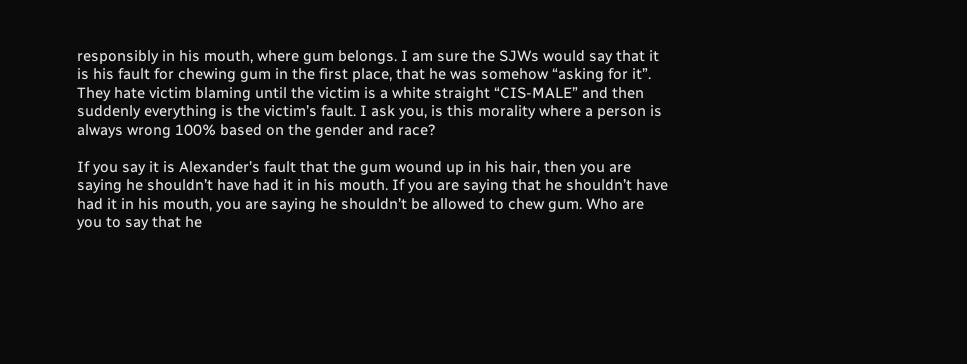responsibly in his mouth, where gum belongs. I am sure the SJWs would say that it is his fault for chewing gum in the first place, that he was somehow “asking for it”. They hate victim blaming until the victim is a white straight “CIS-MALE” and then suddenly everything is the victim’s fault. I ask you, is this morality where a person is always wrong 100% based on the gender and race?

If you say it is Alexander’s fault that the gum wound up in his hair, then you are saying he shouldn’t have had it in his mouth. If you are saying that he shouldn’t have had it in his mouth, you are saying he shouldn’t be allowed to chew gum. Who are you to say that he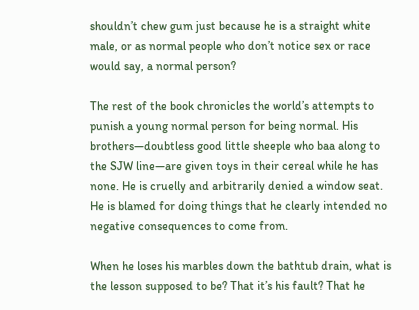shouldn’t chew gum just because he is a straight white male, or as normal people who don’t notice sex or race would say, a normal person?

The rest of the book chronicles the world’s attempts to punish a young normal person for being normal. His brothers—doubtless good little sheeple who baa along to the SJW line—are given toys in their cereal while he has none. He is cruelly and arbitrarily denied a window seat. He is blamed for doing things that he clearly intended no negative consequences to come from.

When he loses his marbles down the bathtub drain, what is the lesson supposed to be? That it’s his fault? That he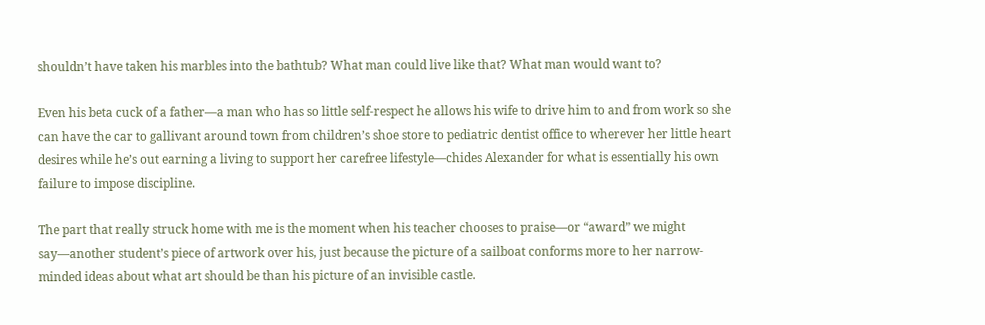shouldn’t have taken his marbles into the bathtub? What man could live like that? What man would want to?

Even his beta cuck of a father—a man who has so little self-respect he allows his wife to drive him to and from work so she can have the car to gallivant around town from children’s shoe store to pediatric dentist office to wherever her little heart desires while he’s out earning a living to support her carefree lifestyle—chides Alexander for what is essentially his own failure to impose discipline.

The part that really struck home with me is the moment when his teacher chooses to praise—or “award” we might say—another student’s piece of artwork over his, just because the picture of a sailboat conforms more to her narrow-minded ideas about what art should be than his picture of an invisible castle.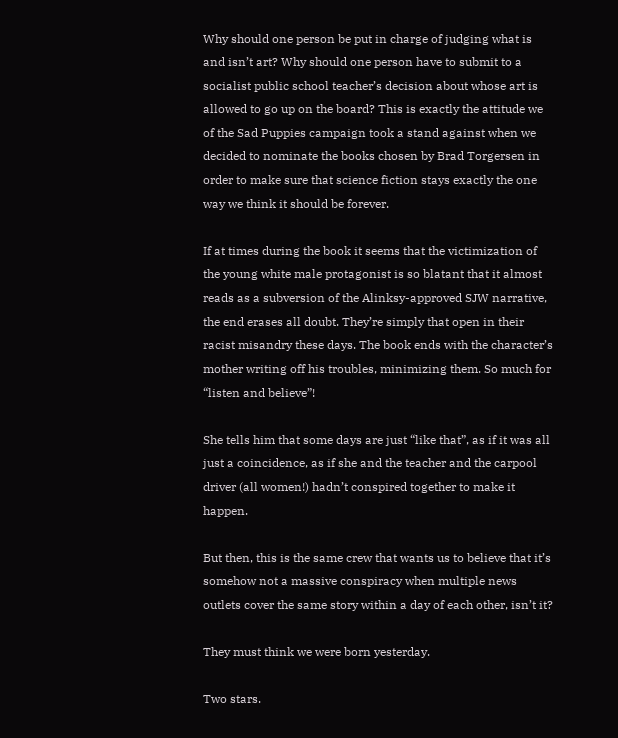Why should one person be put in charge of judging what is and isn’t art? Why should one person have to submit to a socialist public school teacher’s decision about whose art is allowed to go up on the board? This is exactly the attitude we of the Sad Puppies campaign took a stand against when we decided to nominate the books chosen by Brad Torgersen in order to make sure that science fiction stays exactly the one way we think it should be forever.

If at times during the book it seems that the victimization of the young white male protagonist is so blatant that it almost reads as a subversion of the Alinksy-approved SJW narrative, the end erases all doubt. They’re simply that open in their racist misandry these days. The book ends with the character’s mother writing off his troubles, minimizing them. So much for “listen and believe”!

She tells him that some days are just “like that”, as if it was all just a coincidence, as if she and the teacher and the carpool driver (all women!) hadn’t conspired together to make it happen.

But then, this is the same crew that wants us to believe that it’s somehow not a massive conspiracy when multiple news outlets cover the same story within a day of each other, isn’t it?

They must think we were born yesterday.

Two stars.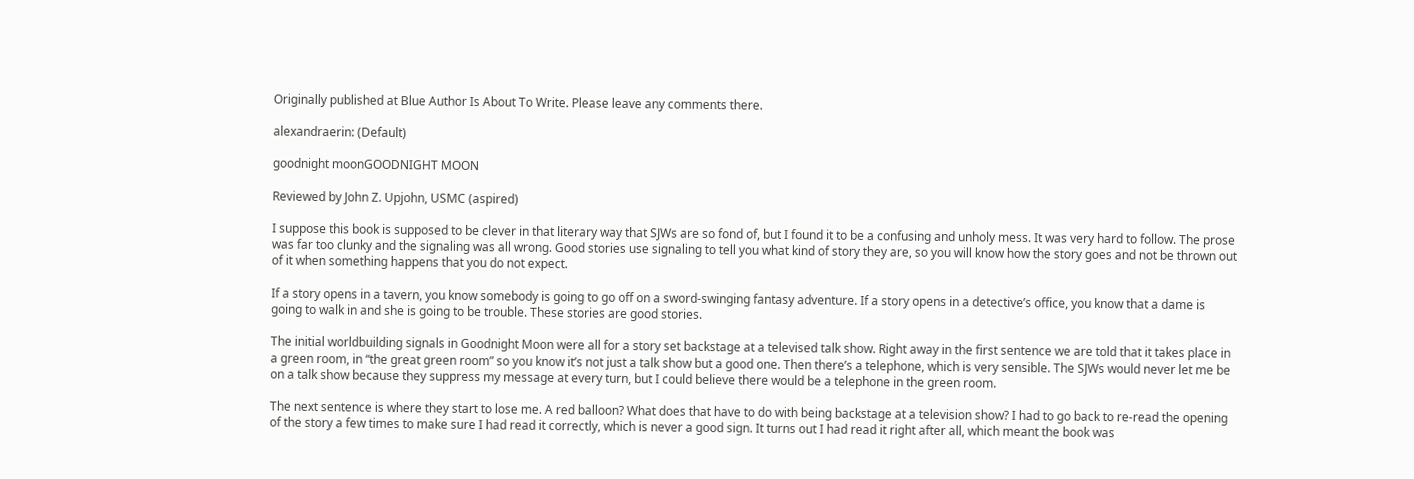Originally published at Blue Author Is About To Write. Please leave any comments there.

alexandraerin: (Default)

goodnight moonGOODNIGHT MOON

Reviewed by John Z. Upjohn, USMC (aspired)

I suppose this book is supposed to be clever in that literary way that SJWs are so fond of, but I found it to be a confusing and unholy mess. It was very hard to follow. The prose was far too clunky and the signaling was all wrong. Good stories use signaling to tell you what kind of story they are, so you will know how the story goes and not be thrown out of it when something happens that you do not expect.

If a story opens in a tavern, you know somebody is going to go off on a sword-swinging fantasy adventure. If a story opens in a detective’s office, you know that a dame is going to walk in and she is going to be trouble. These stories are good stories.

The initial worldbuilding signals in Goodnight Moon were all for a story set backstage at a televised talk show. Right away in the first sentence we are told that it takes place in a green room, in “the great green room” so you know it’s not just a talk show but a good one. Then there’s a telephone, which is very sensible. The SJWs would never let me be on a talk show because they suppress my message at every turn, but I could believe there would be a telephone in the green room.

The next sentence is where they start to lose me. A red balloon? What does that have to do with being backstage at a television show? I had to go back to re-read the opening of the story a few times to make sure I had read it correctly, which is never a good sign. It turns out I had read it right after all, which meant the book was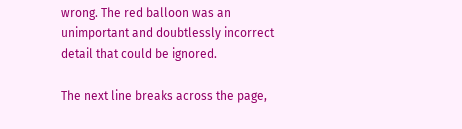wrong. The red balloon was an unimportant and doubtlessly incorrect detail that could be ignored.

The next line breaks across the page,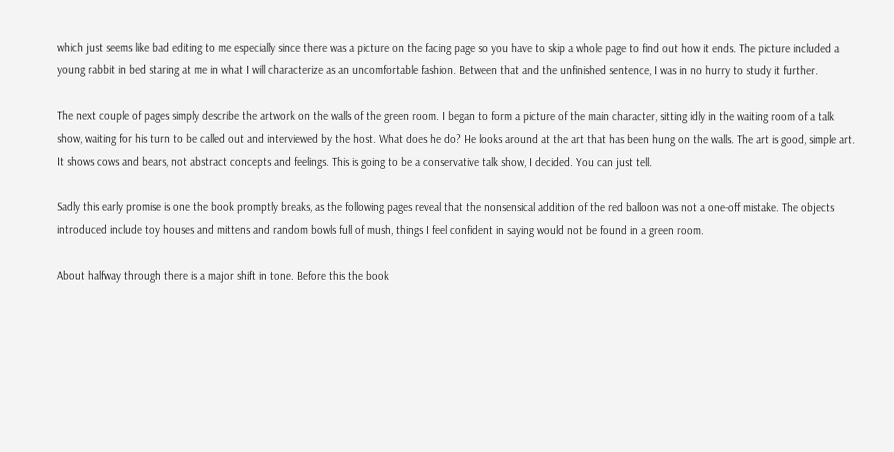which just seems like bad editing to me especially since there was a picture on the facing page so you have to skip a whole page to find out how it ends. The picture included a young rabbit in bed staring at me in what I will characterize as an uncomfortable fashion. Between that and the unfinished sentence, I was in no hurry to study it further.

The next couple of pages simply describe the artwork on the walls of the green room. I began to form a picture of the main character, sitting idly in the waiting room of a talk show, waiting for his turn to be called out and interviewed by the host. What does he do? He looks around at the art that has been hung on the walls. The art is good, simple art. It shows cows and bears, not abstract concepts and feelings. This is going to be a conservative talk show, I decided. You can just tell.

Sadly this early promise is one the book promptly breaks, as the following pages reveal that the nonsensical addition of the red balloon was not a one-off mistake. The objects introduced include toy houses and mittens and random bowls full of mush, things I feel confident in saying would not be found in a green room.

About halfway through there is a major shift in tone. Before this the book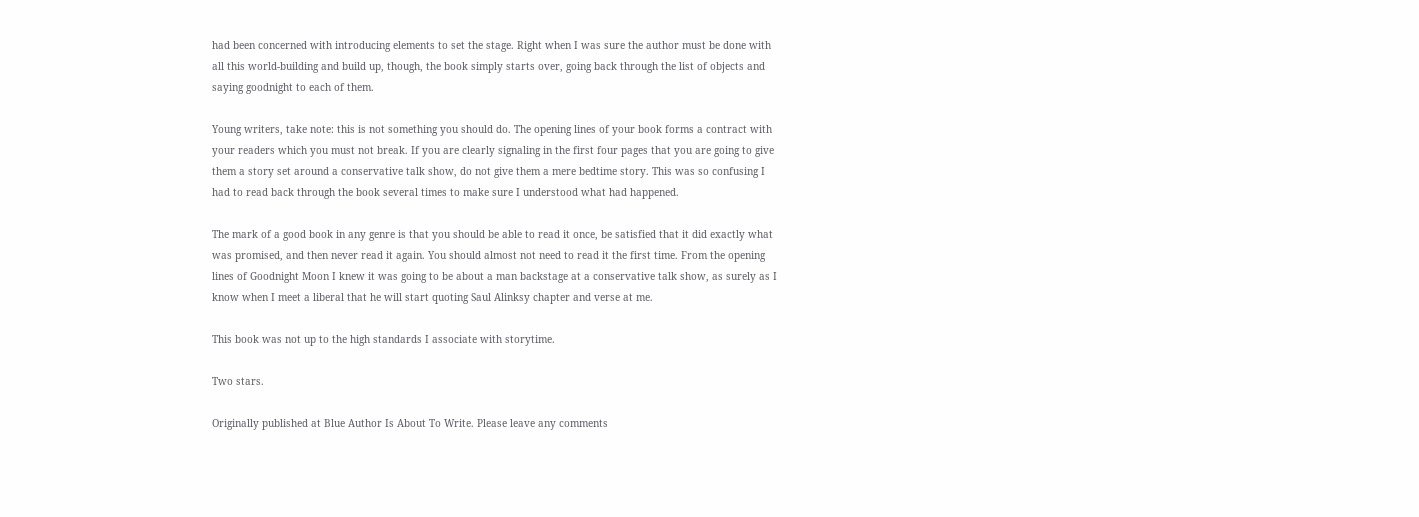had been concerned with introducing elements to set the stage. Right when I was sure the author must be done with all this world-building and build up, though, the book simply starts over, going back through the list of objects and saying goodnight to each of them.

Young writers, take note: this is not something you should do. The opening lines of your book forms a contract with your readers which you must not break. If you are clearly signaling in the first four pages that you are going to give them a story set around a conservative talk show, do not give them a mere bedtime story. This was so confusing I had to read back through the book several times to make sure I understood what had happened.

The mark of a good book in any genre is that you should be able to read it once, be satisfied that it did exactly what was promised, and then never read it again. You should almost not need to read it the first time. From the opening lines of Goodnight Moon I knew it was going to be about a man backstage at a conservative talk show, as surely as I know when I meet a liberal that he will start quoting Saul Alinksy chapter and verse at me.

This book was not up to the high standards I associate with storytime.

Two stars.

Originally published at Blue Author Is About To Write. Please leave any comments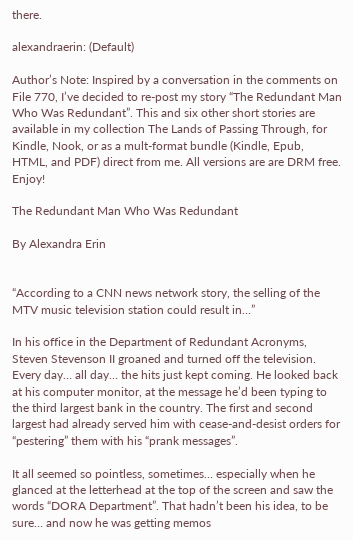there.

alexandraerin: (Default)

Author’s Note: Inspired by a conversation in the comments on File 770, I’ve decided to re-post my story “The Redundant Man Who Was Redundant”. This and six other short stories are available in my collection The Lands of Passing Through, for Kindle, Nook, or as a mult-format bundle (Kindle, Epub, HTML, and PDF) direct from me. All versions are are DRM free. Enjoy!

The Redundant Man Who Was Redundant

By Alexandra Erin


“According to a CNN news network story, the selling of the MTV music television station could result in…”

In his office in the Department of Redundant Acronyms, Steven Stevenson II groaned and turned off the television. Every day… all day… the hits just kept coming. He looked back at his computer monitor, at the message he’d been typing to the third largest bank in the country. The first and second largest had already served him with cease-and-desist orders for “pestering” them with his “prank messages”.

It all seemed so pointless, sometimes… especially when he glanced at the letterhead at the top of the screen and saw the words “DORA Department”. That hadn’t been his idea, to be sure… and now he was getting memos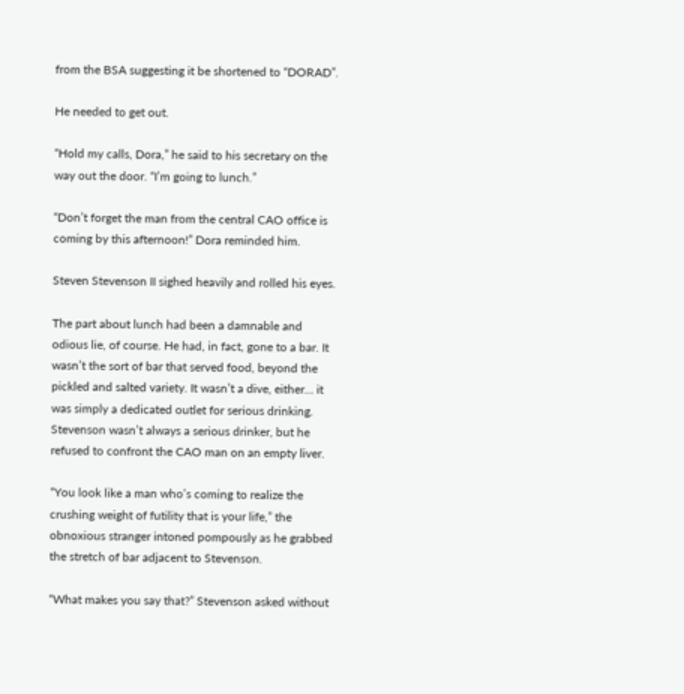from the BSA suggesting it be shortened to “DORAD”.

He needed to get out.

“Hold my calls, Dora,” he said to his secretary on the way out the door. “I’m going to lunch.”

“Don’t forget the man from the central CAO office is coming by this afternoon!” Dora reminded him.

Steven Stevenson II sighed heavily and rolled his eyes.

The part about lunch had been a damnable and odious lie, of course. He had, in fact, gone to a bar. It wasn’t the sort of bar that served food, beyond the pickled and salted variety. It wasn’t a dive, either… it was simply a dedicated outlet for serious drinking. Stevenson wasn’t always a serious drinker, but he refused to confront the CAO man on an empty liver.

“You look like a man who’s coming to realize the crushing weight of futility that is your life,” the obnoxious stranger intoned pompously as he grabbed the stretch of bar adjacent to Stevenson.

“What makes you say that?” Stevenson asked without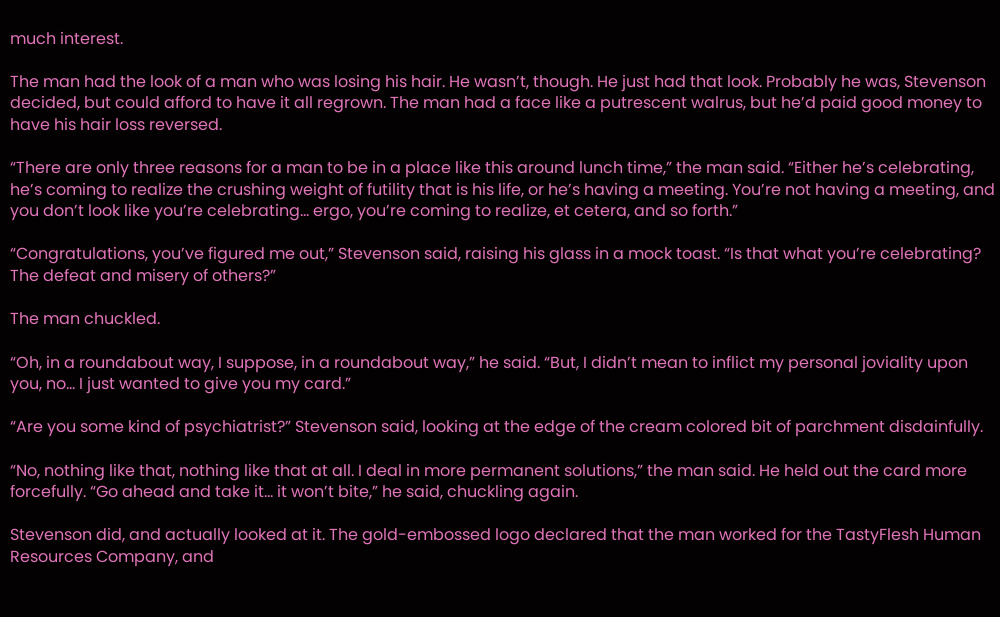much interest.

The man had the look of a man who was losing his hair. He wasn’t, though. He just had that look. Probably he was, Stevenson decided, but could afford to have it all regrown. The man had a face like a putrescent walrus, but he’d paid good money to have his hair loss reversed.

“There are only three reasons for a man to be in a place like this around lunch time,” the man said. “Either he’s celebrating, he’s coming to realize the crushing weight of futility that is his life, or he’s having a meeting. You’re not having a meeting, and you don’t look like you’re celebrating… ergo, you’re coming to realize, et cetera, and so forth.”

“Congratulations, you’ve figured me out,” Stevenson said, raising his glass in a mock toast. “Is that what you’re celebrating? The defeat and misery of others?”

The man chuckled.

“Oh, in a roundabout way, I suppose, in a roundabout way,” he said. “But, I didn’t mean to inflict my personal joviality upon you, no… I just wanted to give you my card.”

“Are you some kind of psychiatrist?” Stevenson said, looking at the edge of the cream colored bit of parchment disdainfully.

“No, nothing like that, nothing like that at all. I deal in more permanent solutions,” the man said. He held out the card more forcefully. “Go ahead and take it… it won’t bite,” he said, chuckling again.

Stevenson did, and actually looked at it. The gold-embossed logo declared that the man worked for the TastyFlesh Human Resources Company, and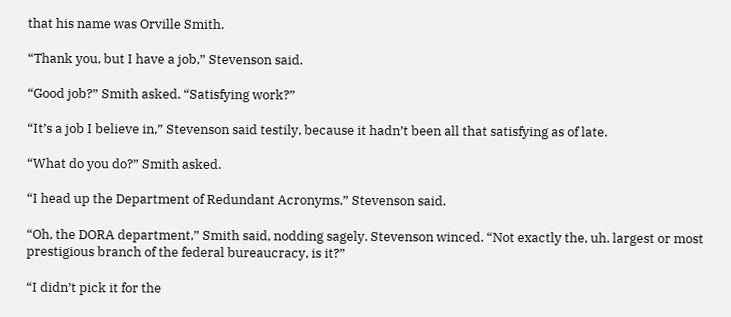that his name was Orville Smith.

“Thank you, but I have a job,” Stevenson said.

“Good job?” Smith asked. “Satisfying work?”

“It’s a job I believe in,” Stevenson said testily, because it hadn’t been all that satisfying as of late.

“What do you do?” Smith asked.

“I head up the Department of Redundant Acronyms,” Stevenson said.

“Oh, the DORA department,” Smith said, nodding sagely. Stevenson winced. “Not exactly the, uh. largest or most prestigious branch of the federal bureaucracy, is it?”

“I didn’t pick it for the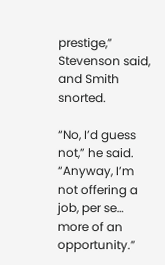prestige,” Stevenson said, and Smith snorted.

“No, I’d guess not,” he said. “Anyway, I’m not offering a job, per se… more of an opportunity.”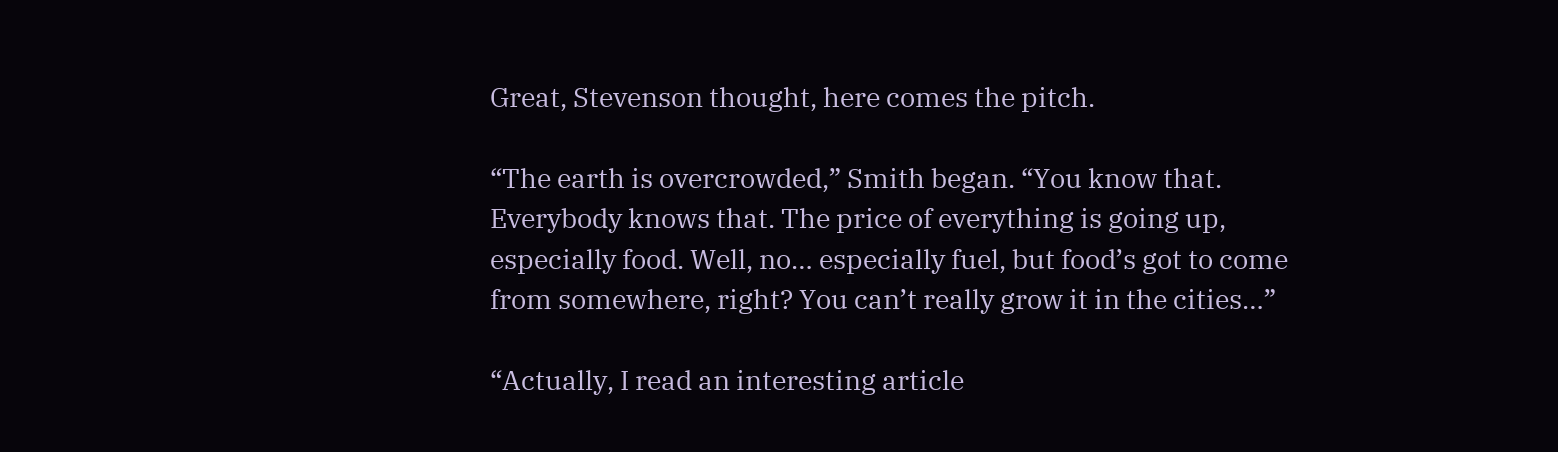Great, Stevenson thought, here comes the pitch.

“The earth is overcrowded,” Smith began. “You know that. Everybody knows that. The price of everything is going up, especially food. Well, no… especially fuel, but food’s got to come from somewhere, right? You can’t really grow it in the cities…”

“Actually, I read an interesting article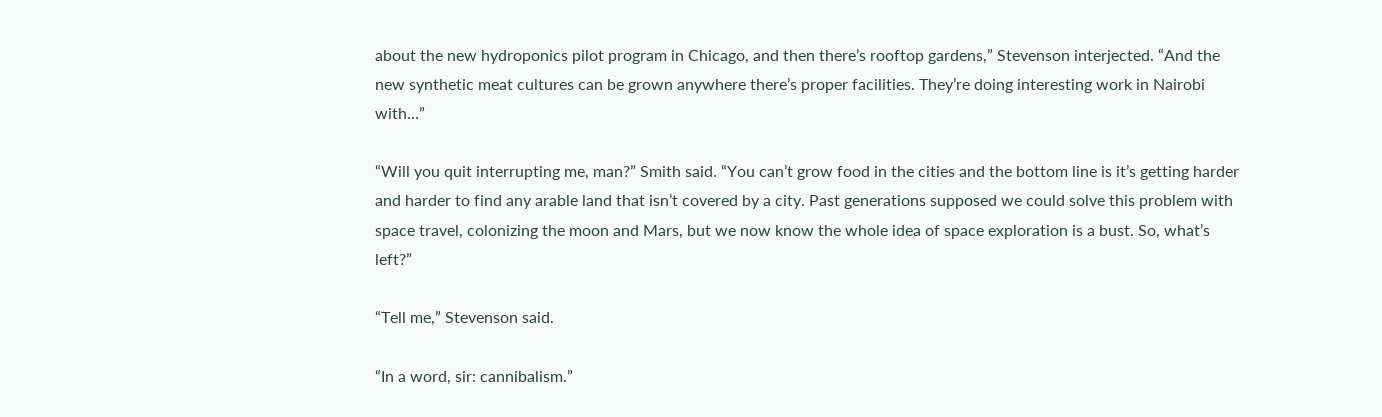about the new hydroponics pilot program in Chicago, and then there’s rooftop gardens,” Stevenson interjected. “And the new synthetic meat cultures can be grown anywhere there’s proper facilities. They’re doing interesting work in Nairobi with…”

“Will you quit interrupting me, man?” Smith said. “You can’t grow food in the cities and the bottom line is it’s getting harder and harder to find any arable land that isn’t covered by a city. Past generations supposed we could solve this problem with space travel, colonizing the moon and Mars, but we now know the whole idea of space exploration is a bust. So, what’s left?”

“Tell me,” Stevenson said.

“In a word, sir: cannibalism.”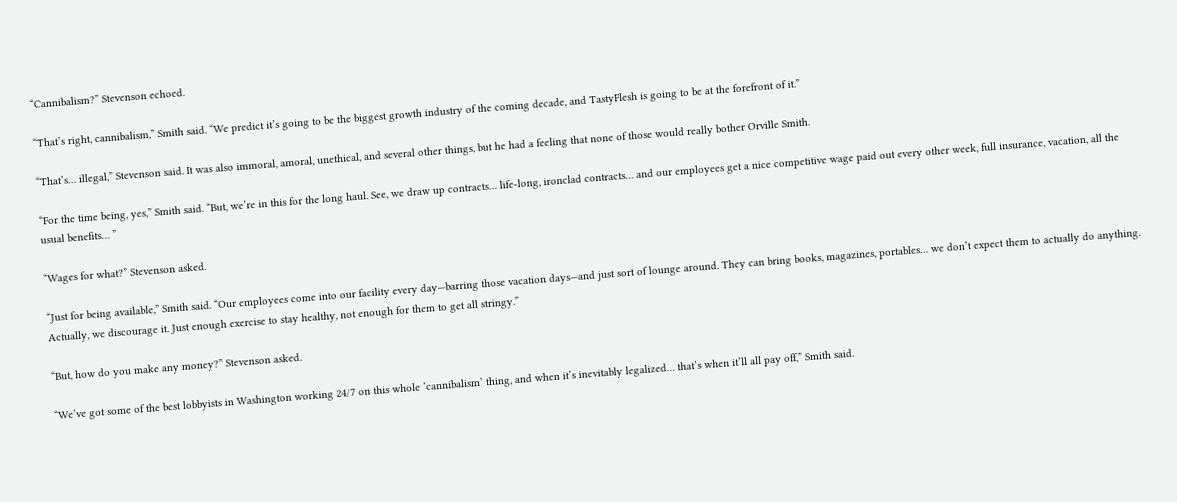“Cannibalism?” Stevenson echoed.

“That’s right, cannibalism,” Smith said. “We predict it’s going to be the biggest growth industry of the coming decade, and TastyFlesh is going to be at the forefront of it.”

“That’s… illegal,” Stevenson said. It was also immoral, amoral, unethical, and several other things, but he had a feeling that none of those would really bother Orville Smith.

“For the time being, yes,” Smith said. “But, we’re in this for the long haul. See, we draw up contracts… life-long, ironclad contracts… and our employees get a nice competitive wage paid out every other week, full insurance, vacation, all the usual benefits… ”

“Wages for what?” Stevenson asked.

“Just for being available,” Smith said. “Our employees come into our facility every day—barring those vacation days—and just sort of lounge around. They can bring books, magazines, portables… we don’t expect them to actually do anything. Actually, we discourage it. Just enough exercise to stay healthy, not enough for them to get all stringy.”

“But, how do you make any money?” Stevenson asked.

“We’ve got some of the best lobbyists in Washington working 24/7 on this whole ‘cannibalism’ thing, and when it’s inevitably legalized… that’s when it’ll all pay off,” Smith said.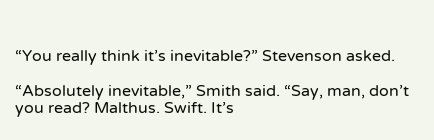“You really think it’s inevitable?” Stevenson asked.

“Absolutely inevitable,” Smith said. “Say, man, don’t you read? Malthus. Swift. It’s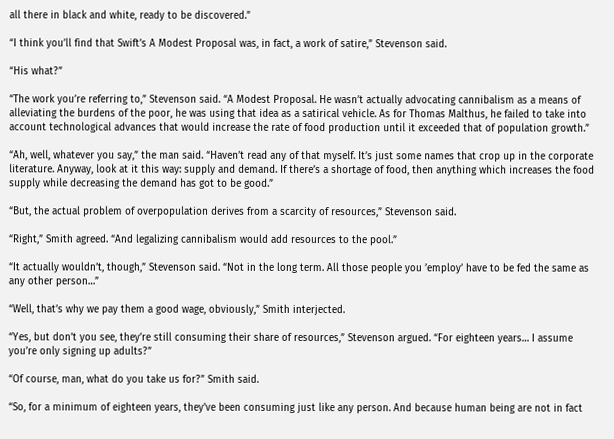all there in black and white, ready to be discovered.”

“I think you’ll find that Swift’s A Modest Proposal was, in fact, a work of satire,” Stevenson said.

“His what?”

“The work you’re referring to,” Stevenson said. “A Modest Proposal. He wasn’t actually advocating cannibalism as a means of alleviating the burdens of the poor, he was using that idea as a satirical vehicle. As for Thomas Malthus, he failed to take into account technological advances that would increase the rate of food production until it exceeded that of population growth.”

“Ah, well, whatever you say,” the man said. “Haven’t read any of that myself. It’s just some names that crop up in the corporate literature. Anyway, look at it this way: supply and demand. If there’s a shortage of food, then anything which increases the food supply while decreasing the demand has got to be good.”

“But, the actual problem of overpopulation derives from a scarcity of resources,” Stevenson said.

“Right,” Smith agreed. “And legalizing cannibalism would add resources to the pool.”

“It actually wouldn’t, though,” Stevenson said. “Not in the long term. All those people you ’employ’ have to be fed the same as any other person…”

“Well, that’s why we pay them a good wage, obviously,” Smith interjected.

“Yes, but don’t you see, they’re still consuming their share of resources,” Stevenson argued. “For eighteen years… I assume you’re only signing up adults?”

“Of course, man, what do you take us for?” Smith said.

“So, for a minimum of eighteen years, they’ve been consuming just like any person. And because human being are not in fact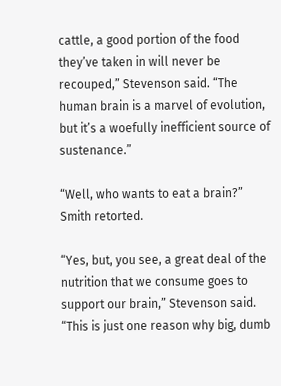cattle, a good portion of the food they’ve taken in will never be recouped,” Stevenson said. “The human brain is a marvel of evolution, but it’s a woefully inefficient source of sustenance.”

“Well, who wants to eat a brain?” Smith retorted.

“Yes, but, you see, a great deal of the nutrition that we consume goes to support our brain,” Stevenson said. “This is just one reason why big, dumb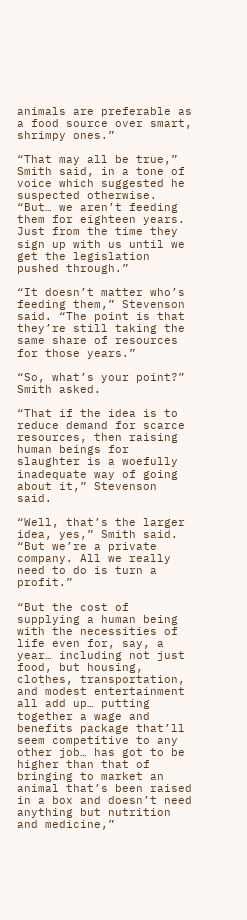animals are preferable as a food source over smart, shrimpy ones.”

“That may all be true,” Smith said, in a tone of voice which suggested he suspected otherwise. “But… we aren’t feeding them for eighteen years. Just from the time they sign up with us until we get the legislation pushed through.”

“It doesn’t matter who’s feeding them,” Stevenson said. “The point is that they’re still taking the same share of resources for those years.”

“So, what’s your point?” Smith asked.

“That if the idea is to reduce demand for scarce resources, then raising human beings for slaughter is a woefully inadequate way of going about it,” Stevenson said.

“Well, that’s the larger idea, yes,” Smith said. “But we’re a private company. All we really need to do is turn a profit.”

“But the cost of supplying a human being with the necessities of life even for, say, a year… including not just food, but housing, clothes, transportation, and modest entertainment all add up… putting together a wage and benefits package that’ll seem competitive to any other job… has got to be higher than that of bringing to market an animal that’s been raised in a box and doesn’t need anything but nutrition and medicine,”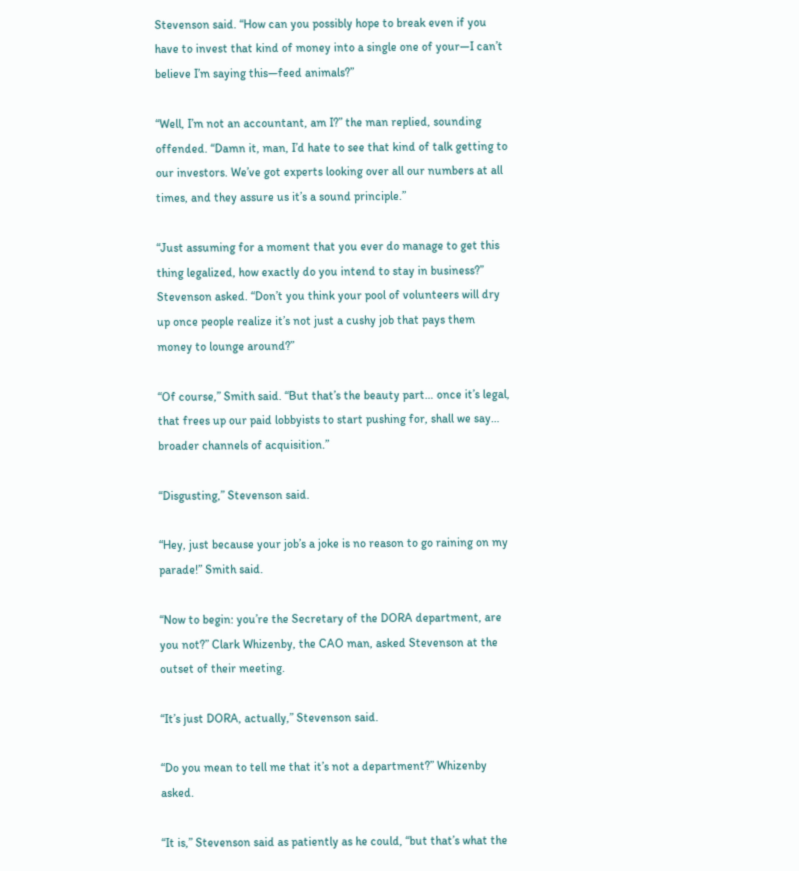Stevenson said. “How can you possibly hope to break even if you have to invest that kind of money into a single one of your—I can’t believe I’m saying this—feed animals?”

“Well, I’m not an accountant, am I?” the man replied, sounding offended. “Damn it, man, I’d hate to see that kind of talk getting to our investors. We’ve got experts looking over all our numbers at all times, and they assure us it’s a sound principle.”

“Just assuming for a moment that you ever do manage to get this thing legalized, how exactly do you intend to stay in business?” Stevenson asked. “Don’t you think your pool of volunteers will dry up once people realize it’s not just a cushy job that pays them money to lounge around?”

“Of course,” Smith said. “But that’s the beauty part… once it’s legal, that frees up our paid lobbyists to start pushing for, shall we say… broader channels of acquisition.”

“Disgusting,” Stevenson said.

“Hey, just because your job’s a joke is no reason to go raining on my parade!” Smith said.

“Now to begin: you’re the Secretary of the DORA department, are you not?” Clark Whizenby, the CAO man, asked Stevenson at the outset of their meeting.

“It’s just DORA, actually,” Stevenson said.

“Do you mean to tell me that it’s not a department?” Whizenby asked.

“It is,” Stevenson said as patiently as he could, “but that’s what the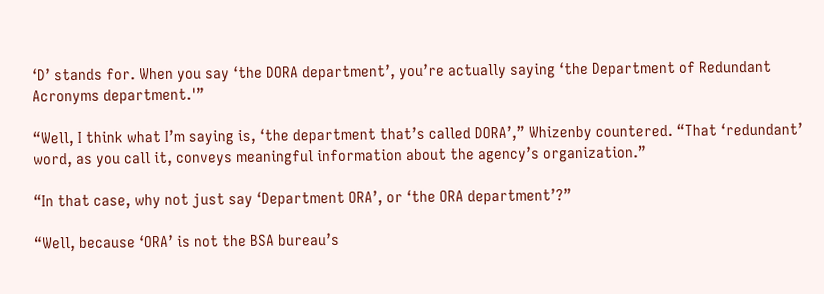‘D’ stands for. When you say ‘the DORA department’, you’re actually saying ‘the Department of Redundant Acronyms department.'”

“Well, I think what I’m saying is, ‘the department that’s called DORA’,” Whizenby countered. “That ‘redundant’ word, as you call it, conveys meaningful information about the agency’s organization.”

“In that case, why not just say ‘Department ORA’, or ‘the ORA department’?”

“Well, because ‘ORA’ is not the BSA bureau’s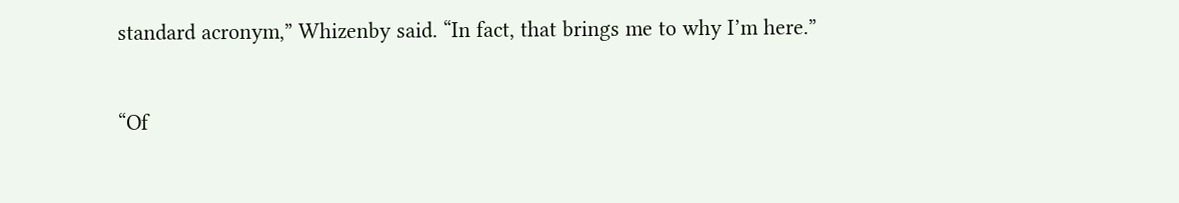standard acronym,” Whizenby said. “In fact, that brings me to why I’m here.”

“Of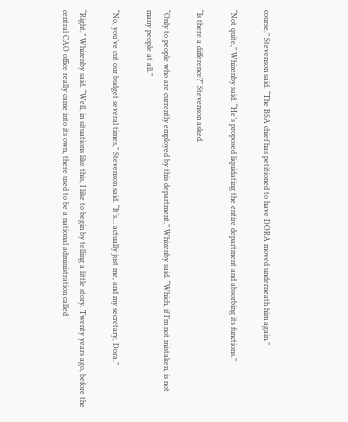course,” Stevenson said. “The BSA chief has petitioned to have DORA moved underneath him again.”

“Not quite,” Whizenby said. “He’s proposed liquidating the entire department and absorbing its functions.”

“Is there a difference?” Stevenson asked.

“Only to people who are currently employed by this department,” Whizenby said. “Which, if I’m not mistaken, is not many people at all.”

“No, you’ve cut our budget several times,” Stevenson said. “It’s… actually just me, and my secretary, Dora.”

“Right,” Whizenby said. “Well, in situations like this, I like to begin by telling a little story. Twenty years ago, before the central CAO office really came into its own, there used to be a national administration called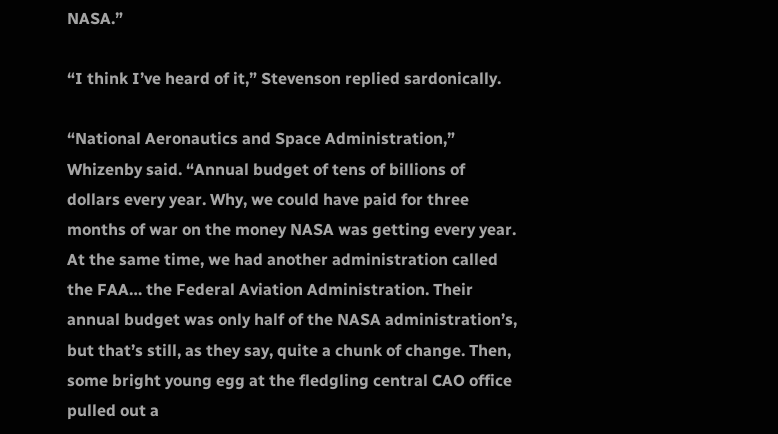NASA.”

“I think I’ve heard of it,” Stevenson replied sardonically.

“National Aeronautics and Space Administration,” Whizenby said. “Annual budget of tens of billions of dollars every year. Why, we could have paid for three months of war on the money NASA was getting every year. At the same time, we had another administration called the FAA… the Federal Aviation Administration. Their annual budget was only half of the NASA administration’s, but that’s still, as they say, quite a chunk of change. Then, some bright young egg at the fledgling central CAO office pulled out a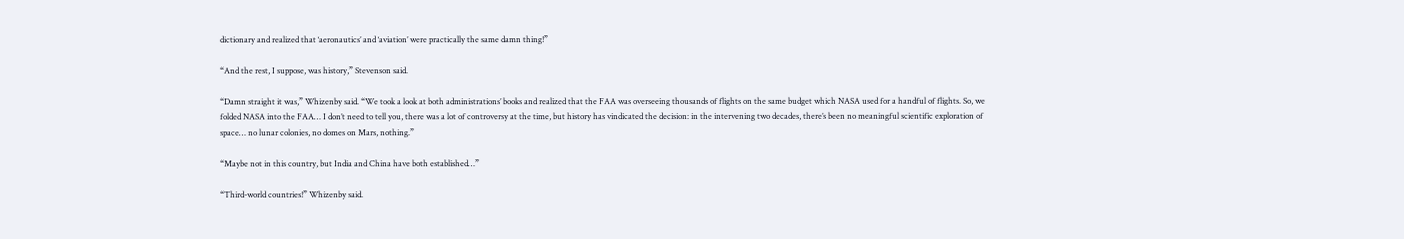dictionary and realized that ‘aeronautics’ and ‘aviation’ were practically the same damn thing!”

“And the rest, I suppose, was history,” Stevenson said.

“Damn straight it was,” Whizenby said. “We took a look at both administrations’ books and realized that the FAA was overseeing thousands of flights on the same budget which NASA used for a handful of flights. So, we folded NASA into the FAA… I don’t need to tell you, there was a lot of controversy at the time, but history has vindicated the decision: in the intervening two decades, there’s been no meaningful scientific exploration of space… no lunar colonies, no domes on Mars, nothing.”

“Maybe not in this country, but India and China have both established…”

“Third-world countries!” Whizenby said.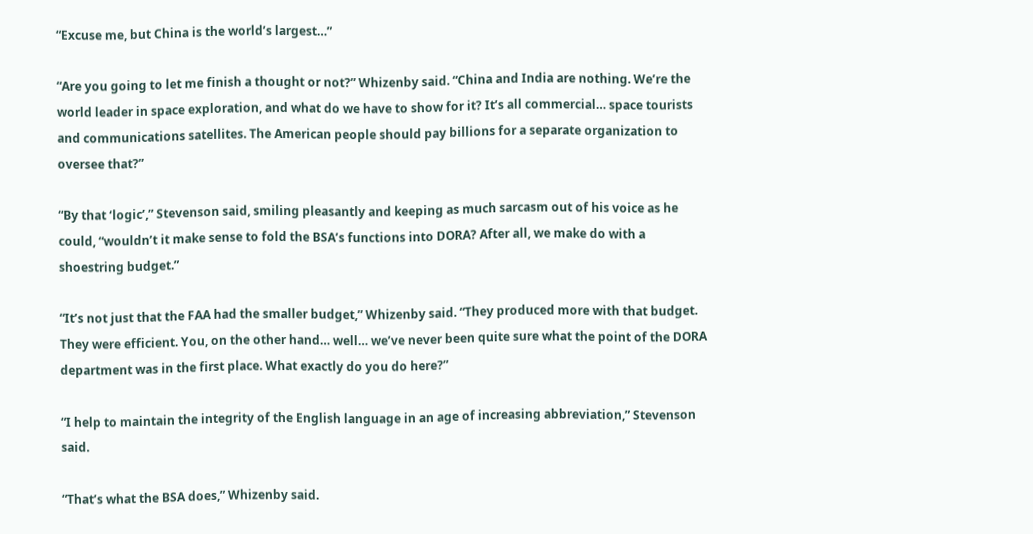“Excuse me, but China is the world’s largest…”

“Are you going to let me finish a thought or not?” Whizenby said. “China and India are nothing. We’re the world leader in space exploration, and what do we have to show for it? It’s all commercial… space tourists and communications satellites. The American people should pay billions for a separate organization to oversee that?”

“By that ‘logic’,” Stevenson said, smiling pleasantly and keeping as much sarcasm out of his voice as he could, “wouldn’t it make sense to fold the BSA’s functions into DORA? After all, we make do with a shoestring budget.”

“It’s not just that the FAA had the smaller budget,” Whizenby said. “They produced more with that budget. They were efficient. You, on the other hand… well… we’ve never been quite sure what the point of the DORA department was in the first place. What exactly do you do here?”

“I help to maintain the integrity of the English language in an age of increasing abbreviation,” Stevenson said.

“That’s what the BSA does,” Whizenby said.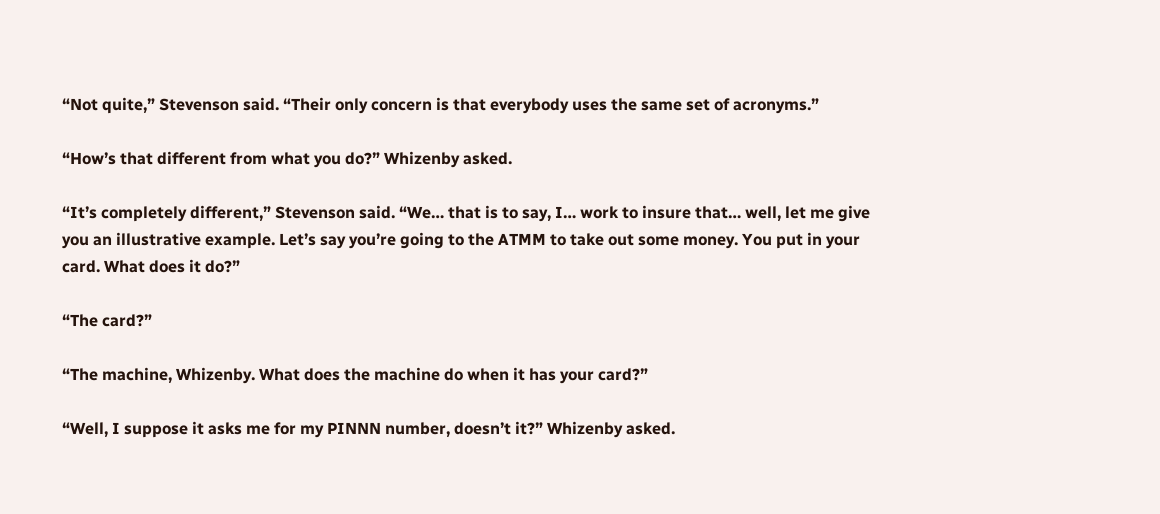“Not quite,” Stevenson said. “Their only concern is that everybody uses the same set of acronyms.”

“How’s that different from what you do?” Whizenby asked.

“It’s completely different,” Stevenson said. “We… that is to say, I… work to insure that… well, let me give you an illustrative example. Let’s say you’re going to the ATMM to take out some money. You put in your card. What does it do?”

“The card?”

“The machine, Whizenby. What does the machine do when it has your card?”

“Well, I suppose it asks me for my PINNN number, doesn’t it?” Whizenby asked.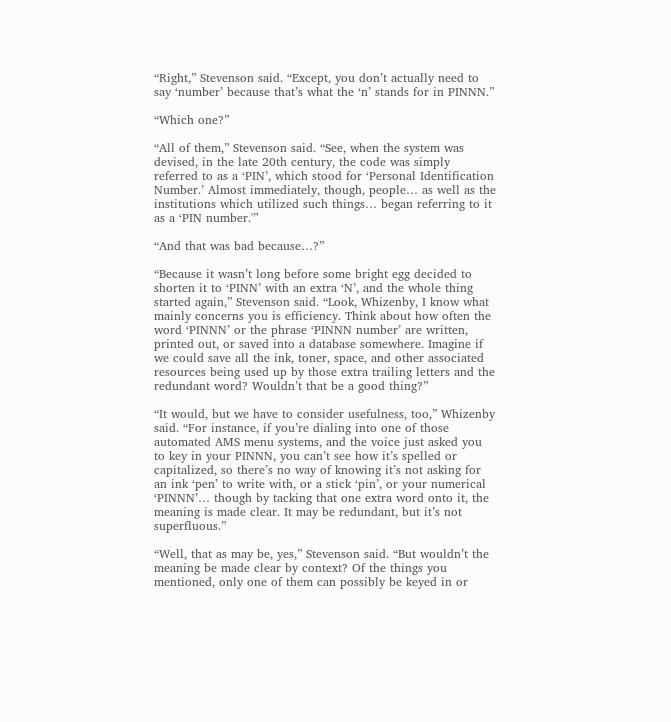“Right,” Stevenson said. “Except, you don’t actually need to say ‘number’ because that’s what the ‘n’ stands for in PINNN.”

“Which one?”

“All of them,” Stevenson said. “See, when the system was devised, in the late 20th century, the code was simply referred to as a ‘PIN’, which stood for ‘Personal Identification Number.’ Almost immediately, though, people… as well as the institutions which utilized such things… began referring to it as a ‘PIN number.'”

“And that was bad because…?”

“Because it wasn’t long before some bright egg decided to shorten it to ‘PINN’ with an extra ‘N’, and the whole thing started again,” Stevenson said. “Look, Whizenby, I know what mainly concerns you is efficiency. Think about how often the word ‘PINNN’ or the phrase ‘PINNN number’ are written, printed out, or saved into a database somewhere. Imagine if we could save all the ink, toner, space, and other associated resources being used up by those extra trailing letters and the redundant word? Wouldn’t that be a good thing?”

“It would, but we have to consider usefulness, too,” Whizenby said. “For instance, if you’re dialing into one of those automated AMS menu systems, and the voice just asked you to key in your PINNN, you can’t see how it’s spelled or capitalized, so there’s no way of knowing it’s not asking for an ink ‘pen’ to write with, or a stick ‘pin’, or your numerical ‘PINNN’… though by tacking that one extra word onto it, the meaning is made clear. It may be redundant, but it’s not superfluous.”

“Well, that as may be, yes,” Stevenson said. “But wouldn’t the meaning be made clear by context? Of the things you mentioned, only one of them can possibly be keyed in or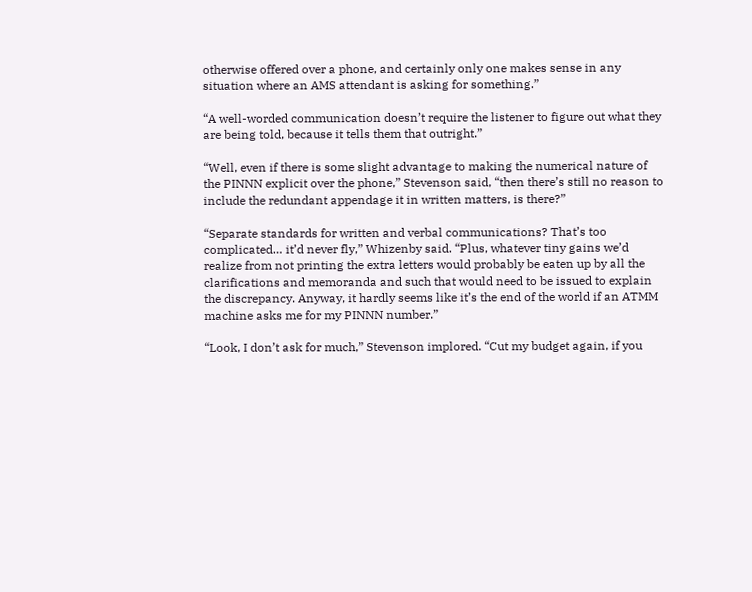otherwise offered over a phone, and certainly only one makes sense in any situation where an AMS attendant is asking for something.”

“A well-worded communication doesn’t require the listener to figure out what they are being told, because it tells them that outright.”

“Well, even if there is some slight advantage to making the numerical nature of the PINNN explicit over the phone,” Stevenson said, “then there’s still no reason to include the redundant appendage it in written matters, is there?”

“Separate standards for written and verbal communications? That’s too complicated… it’d never fly,” Whizenby said. “Plus, whatever tiny gains we’d realize from not printing the extra letters would probably be eaten up by all the clarifications and memoranda and such that would need to be issued to explain the discrepancy. Anyway, it hardly seems like it’s the end of the world if an ATMM machine asks me for my PINNN number.”

“Look, I don’t ask for much,” Stevenson implored. “Cut my budget again, if you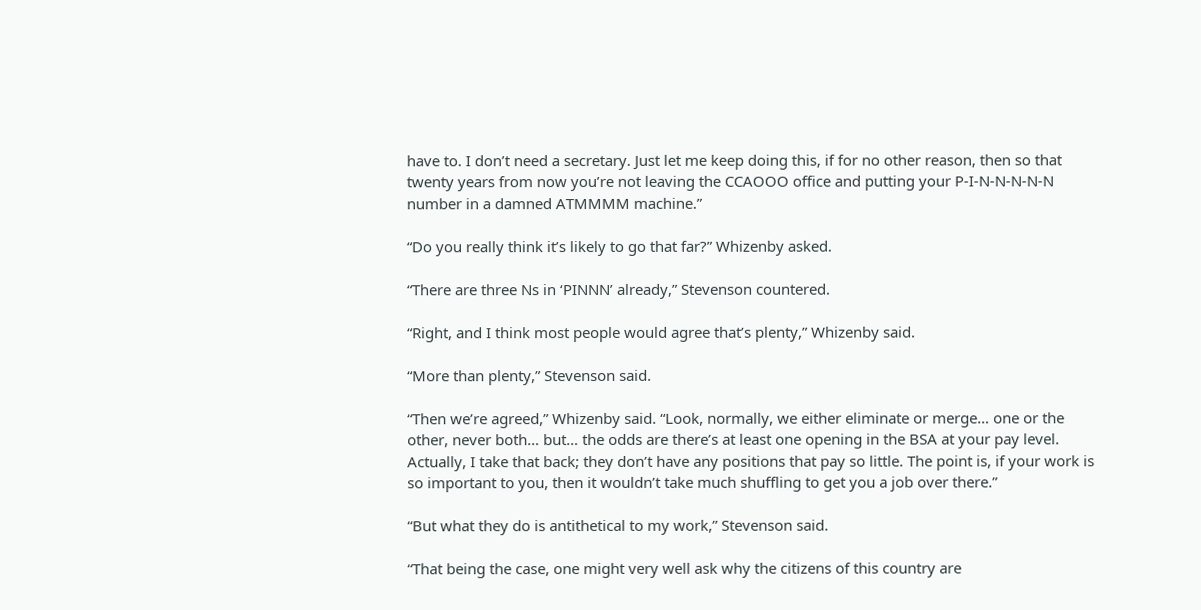have to. I don’t need a secretary. Just let me keep doing this, if for no other reason, then so that twenty years from now you’re not leaving the CCAOOO office and putting your P-I-N-N-N-N-N number in a damned ATMMMM machine.”

“Do you really think it’s likely to go that far?” Whizenby asked.

“There are three Ns in ‘PINNN’ already,” Stevenson countered.

“Right, and I think most people would agree that’s plenty,” Whizenby said.

“More than plenty,” Stevenson said.

“Then we’re agreed,” Whizenby said. “Look, normally, we either eliminate or merge… one or the other, never both… but… the odds are there’s at least one opening in the BSA at your pay level. Actually, I take that back; they don’t have any positions that pay so little. The point is, if your work is so important to you, then it wouldn’t take much shuffling to get you a job over there.”

“But what they do is antithetical to my work,” Stevenson said.

“That being the case, one might very well ask why the citizens of this country are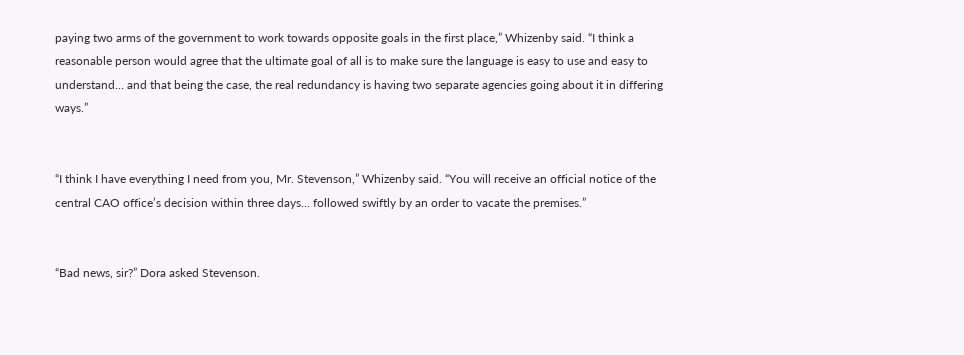paying two arms of the government to work towards opposite goals in the first place,” Whizenby said. “I think a reasonable person would agree that the ultimate goal of all is to make sure the language is easy to use and easy to understand… and that being the case, the real redundancy is having two separate agencies going about it in differing ways.”


“I think I have everything I need from you, Mr. Stevenson,” Whizenby said. “You will receive an official notice of the central CAO office’s decision within three days… followed swiftly by an order to vacate the premises.”


“Bad news, sir?” Dora asked Stevenson.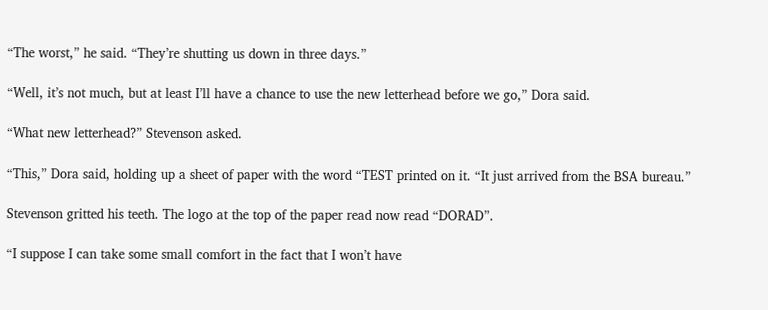“The worst,” he said. “They’re shutting us down in three days.”

“Well, it’s not much, but at least I’ll have a chance to use the new letterhead before we go,” Dora said.

“What new letterhead?” Stevenson asked.

“This,” Dora said, holding up a sheet of paper with the word “TEST printed on it. “It just arrived from the BSA bureau.”

Stevenson gritted his teeth. The logo at the top of the paper read now read “DORAD”.

“I suppose I can take some small comfort in the fact that I won’t have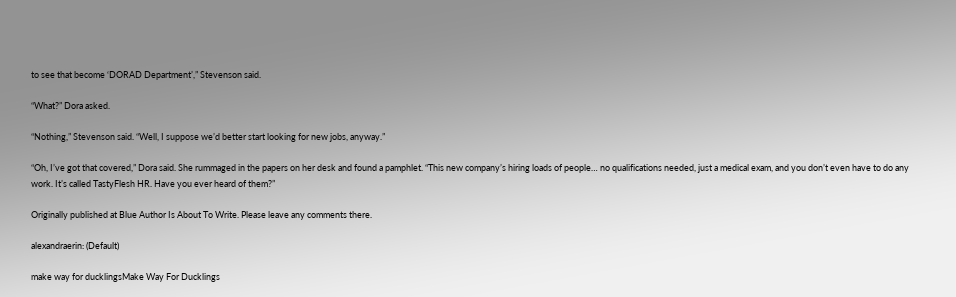to see that become ‘DORAD Department’,” Stevenson said.

“What?” Dora asked.

“Nothing,” Stevenson said. “Well, I suppose we’d better start looking for new jobs, anyway.”

“Oh, I’ve got that covered,” Dora said. She rummaged in the papers on her desk and found a pamphlet. “This new company’s hiring loads of people… no qualifications needed, just a medical exam, and you don’t even have to do any work. It’s called TastyFlesh HR. Have you ever heard of them?”

Originally published at Blue Author Is About To Write. Please leave any comments there.

alexandraerin: (Default)

make way for ducklingsMake Way For Ducklings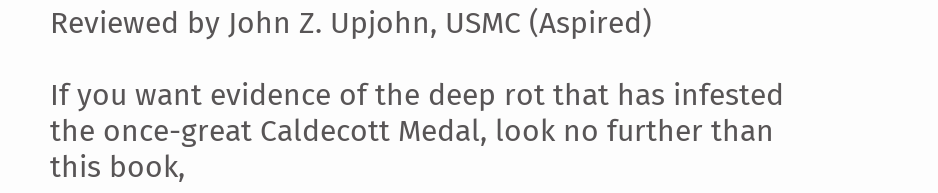Reviewed by John Z. Upjohn, USMC (Aspired)

If you want evidence of the deep rot that has infested the once-great Caldecott Medal, look no further than this book,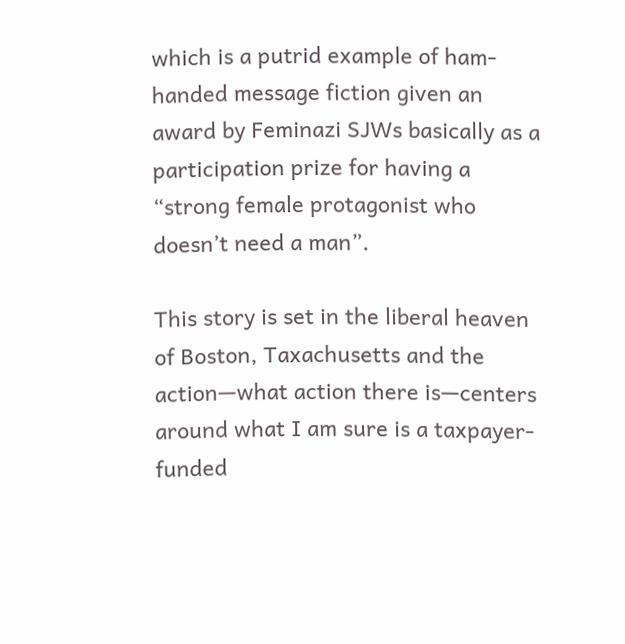which is a putrid example of ham-handed message fiction given an award by Feminazi SJWs basically as a participation prize for having a “strong female protagonist who doesn’t need a man”.

This story is set in the liberal heaven of Boston, Taxachusetts and the action—what action there is—centers around what I am sure is a taxpayer-funded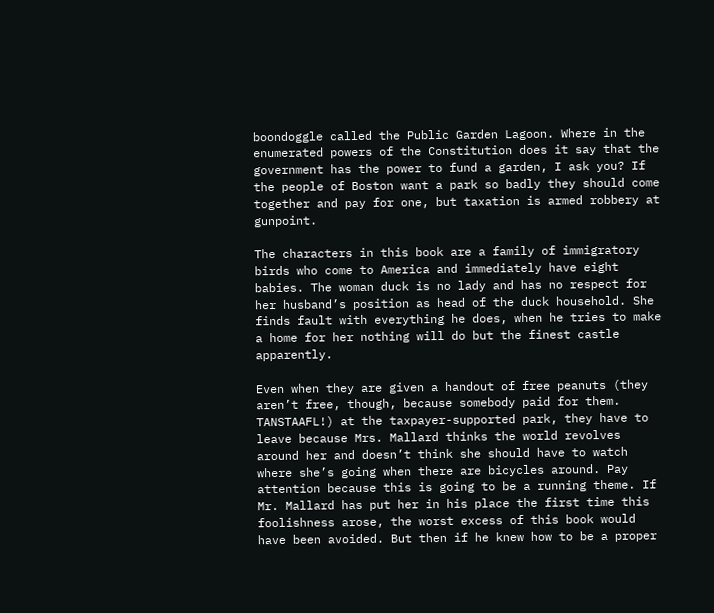boondoggle called the Public Garden Lagoon. Where in the enumerated powers of the Constitution does it say that the government has the power to fund a garden, I ask you? If the people of Boston want a park so badly they should come together and pay for one, but taxation is armed robbery at gunpoint.

The characters in this book are a family of immigratory birds who come to America and immediately have eight babies. The woman duck is no lady and has no respect for her husband’s position as head of the duck household. She finds fault with everything he does, when he tries to make a home for her nothing will do but the finest castle apparently.

Even when they are given a handout of free peanuts (they aren’t free, though, because somebody paid for them. TANSTAAFL!) at the taxpayer-supported park, they have to leave because Mrs. Mallard thinks the world revolves around her and doesn’t think she should have to watch where she’s going when there are bicycles around. Pay attention because this is going to be a running theme. If Mr. Mallard has put her in his place the first time this foolishness arose, the worst excess of this book would have been avoided. But then if he knew how to be a proper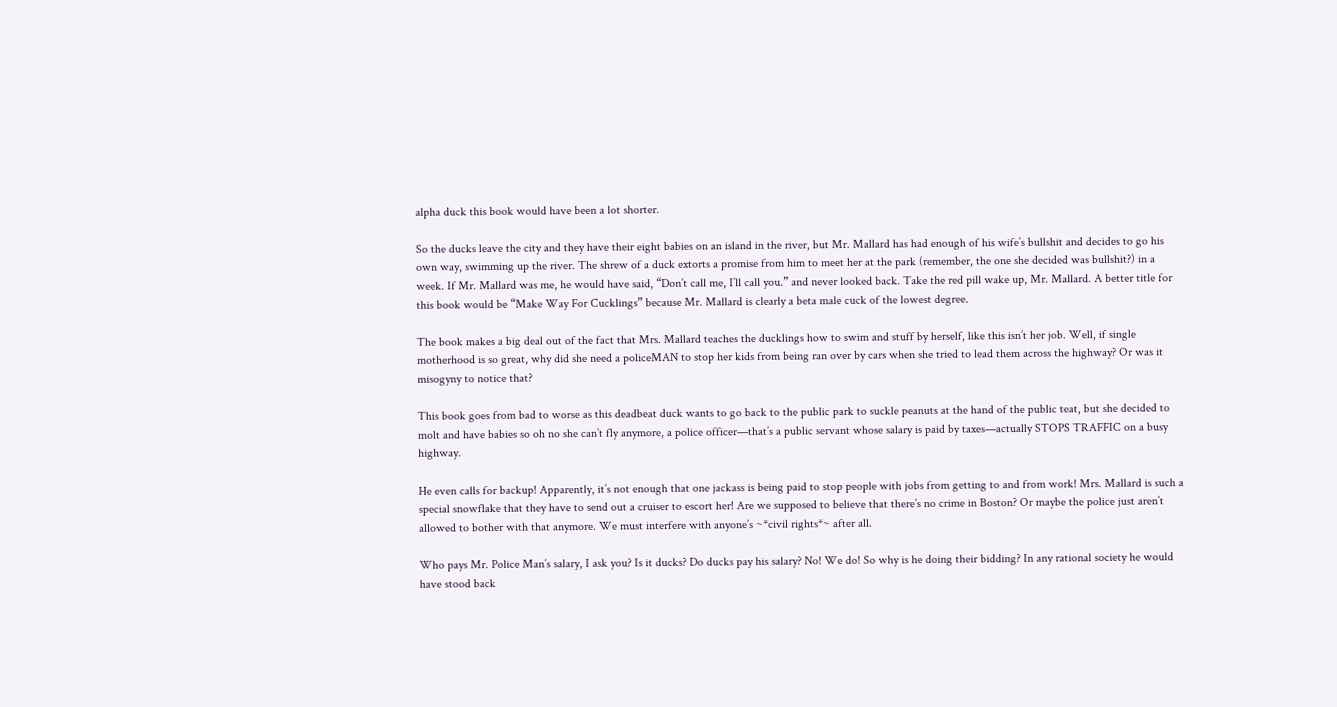alpha duck this book would have been a lot shorter.

So the ducks leave the city and they have their eight babies on an island in the river, but Mr. Mallard has had enough of his wife’s bullshit and decides to go his own way, swimming up the river. The shrew of a duck extorts a promise from him to meet her at the park (remember, the one she decided was bullshit?) in a week. If Mr. Mallard was me, he would have said, “Don’t call me, I’ll call you.” and never looked back. Take the red pill wake up, Mr. Mallard. A better title for this book would be “Make Way For Cucklings” because Mr. Mallard is clearly a beta male cuck of the lowest degree.

The book makes a big deal out of the fact that Mrs. Mallard teaches the ducklings how to swim and stuff by herself, like this isn’t her job. Well, if single motherhood is so great, why did she need a policeMAN to stop her kids from being ran over by cars when she tried to lead them across the highway? Or was it misogyny to notice that?

This book goes from bad to worse as this deadbeat duck wants to go back to the public park to suckle peanuts at the hand of the public teat, but she decided to molt and have babies so oh no she can’t fly anymore, a police officer—that’s a public servant whose salary is paid by taxes—actually STOPS TRAFFIC on a busy highway.

He even calls for backup! Apparently, it’s not enough that one jackass is being paid to stop people with jobs from getting to and from work! Mrs. Mallard is such a special snowflake that they have to send out a cruiser to escort her! Are we supposed to believe that there’s no crime in Boston? Or maybe the police just aren’t allowed to bother with that anymore. We must interfere with anyone’s ~*civil rights*~ after all.

Who pays Mr. Police Man’s salary, I ask you? Is it ducks? Do ducks pay his salary? No! We do! So why is he doing their bidding? In any rational society he would have stood back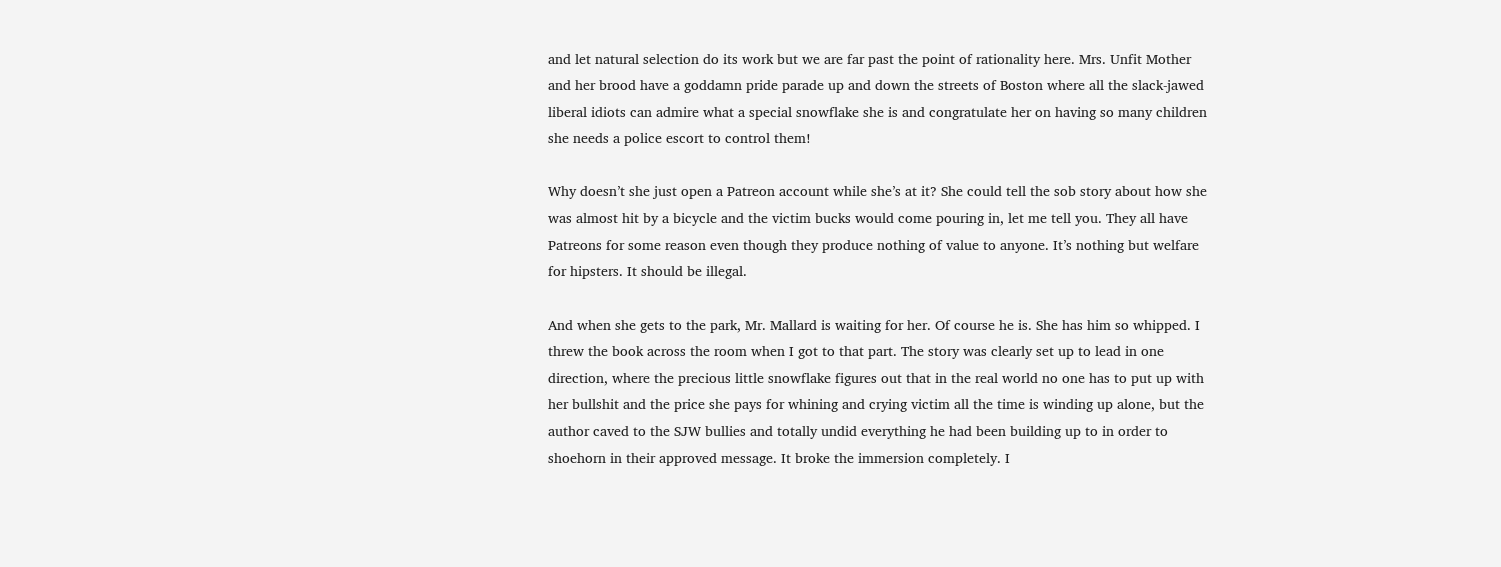and let natural selection do its work but we are far past the point of rationality here. Mrs. Unfit Mother and her brood have a goddamn pride parade up and down the streets of Boston where all the slack-jawed liberal idiots can admire what a special snowflake she is and congratulate her on having so many children she needs a police escort to control them!

Why doesn’t she just open a Patreon account while she’s at it? She could tell the sob story about how she was almost hit by a bicycle and the victim bucks would come pouring in, let me tell you. They all have Patreons for some reason even though they produce nothing of value to anyone. It’s nothing but welfare for hipsters. It should be illegal.

And when she gets to the park, Mr. Mallard is waiting for her. Of course he is. She has him so whipped. I threw the book across the room when I got to that part. The story was clearly set up to lead in one direction, where the precious little snowflake figures out that in the real world no one has to put up with her bullshit and the price she pays for whining and crying victim all the time is winding up alone, but the author caved to the SJW bullies and totally undid everything he had been building up to in order to shoehorn in their approved message. It broke the immersion completely. I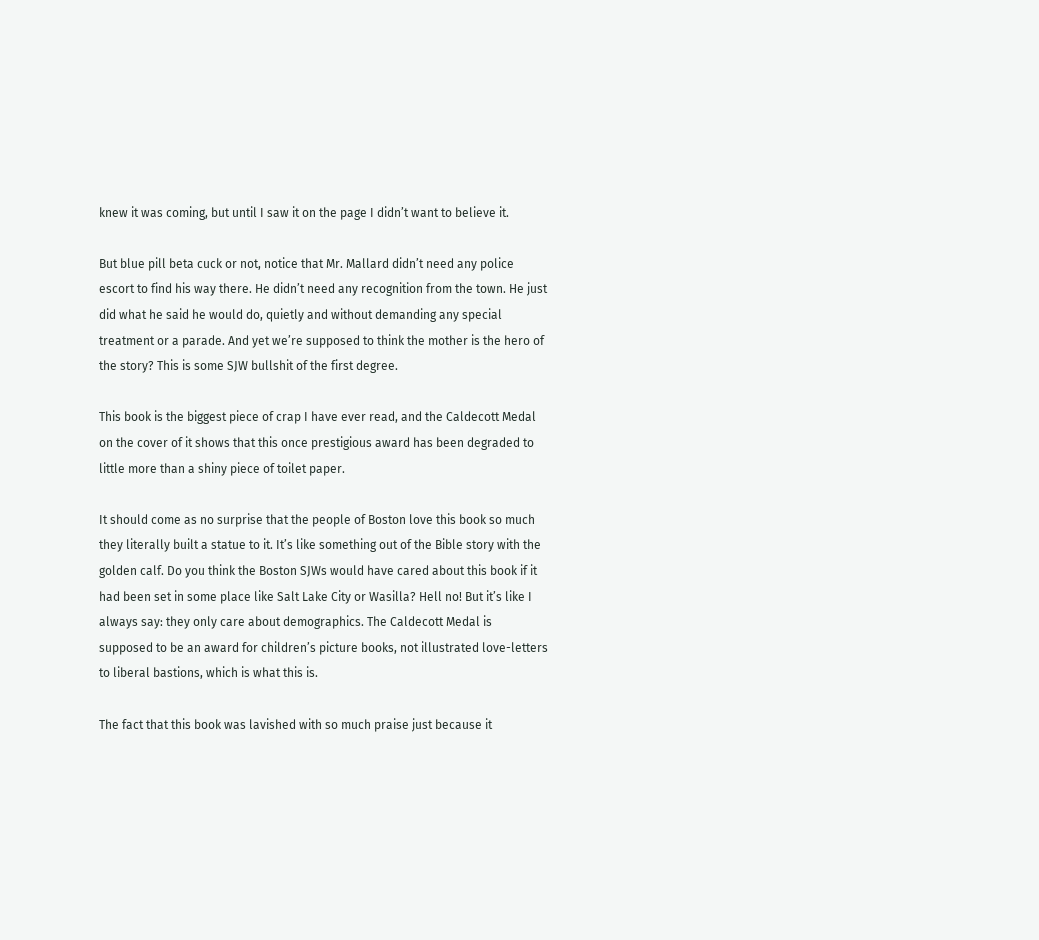knew it was coming, but until I saw it on the page I didn’t want to believe it.

But blue pill beta cuck or not, notice that Mr. Mallard didn’t need any police escort to find his way there. He didn’t need any recognition from the town. He just did what he said he would do, quietly and without demanding any special treatment or a parade. And yet we’re supposed to think the mother is the hero of the story? This is some SJW bullshit of the first degree.

This book is the biggest piece of crap I have ever read, and the Caldecott Medal on the cover of it shows that this once prestigious award has been degraded to little more than a shiny piece of toilet paper.

It should come as no surprise that the people of Boston love this book so much they literally built a statue to it. It’s like something out of the Bible story with the golden calf. Do you think the Boston SJWs would have cared about this book if it had been set in some place like Salt Lake City or Wasilla? Hell no! But it’s like I always say: they only care about demographics. The Caldecott Medal is supposed to be an award for children’s picture books, not illustrated love-letters to liberal bastions, which is what this is.

The fact that this book was lavished with so much praise just because it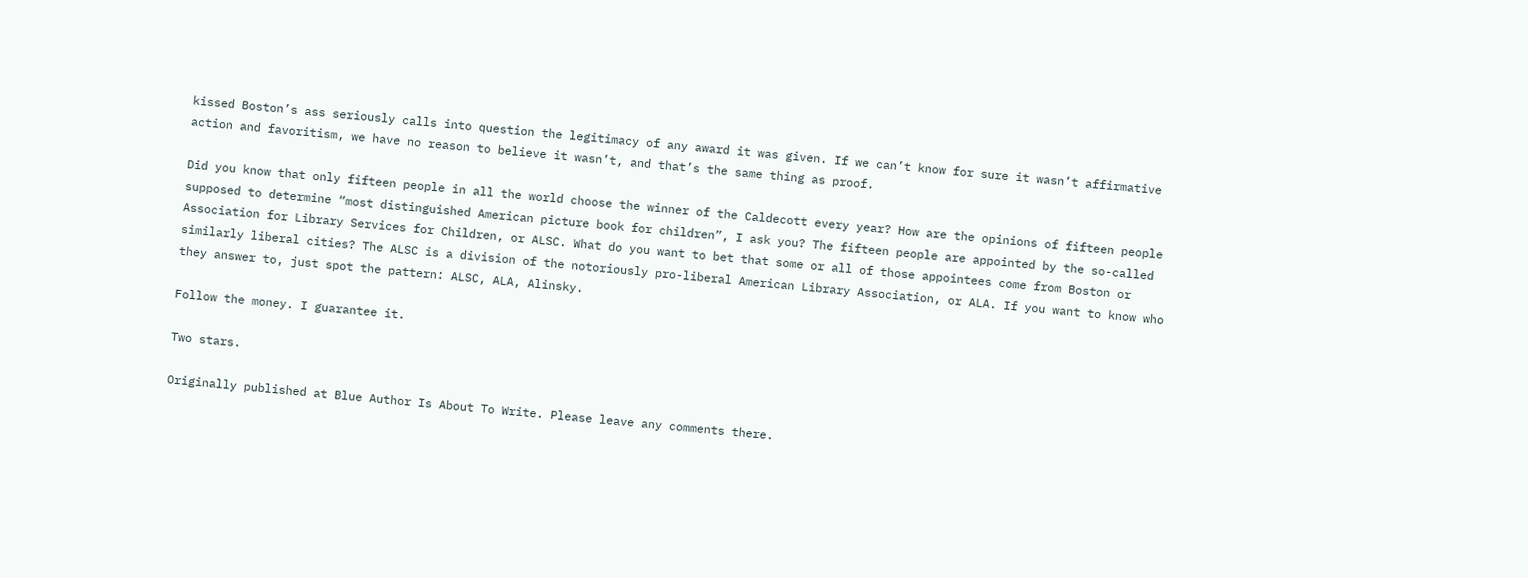kissed Boston’s ass seriously calls into question the legitimacy of any award it was given. If we can’t know for sure it wasn’t affirmative action and favoritism, we have no reason to believe it wasn’t, and that’s the same thing as proof.

Did you know that only fifteen people in all the world choose the winner of the Caldecott every year? How are the opinions of fifteen people supposed to determine “most distinguished American picture book for children”, I ask you? The fifteen people are appointed by the so-called Association for Library Services for Children, or ALSC. What do you want to bet that some or all of those appointees come from Boston or similarly liberal cities? The ALSC is a division of the notoriously pro-liberal American Library Association, or ALA. If you want to know who they answer to, just spot the pattern: ALSC, ALA, Alinsky.

Follow the money. I guarantee it.

Two stars.

Originally published at Blue Author Is About To Write. Please leave any comments there.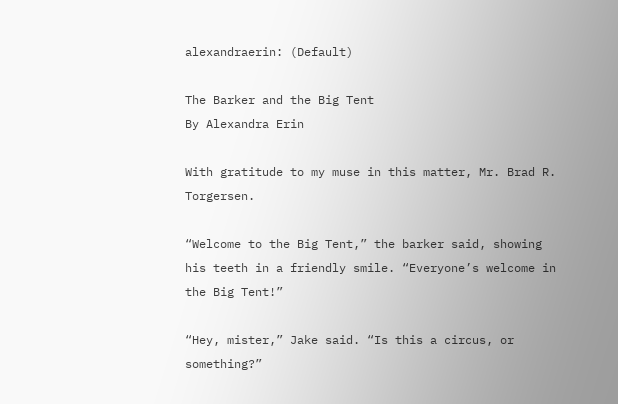alexandraerin: (Default)

The Barker and the Big Tent
By Alexandra Erin

With gratitude to my muse in this matter, Mr. Brad R. Torgersen.

“Welcome to the Big Tent,” the barker said, showing his teeth in a friendly smile. “Everyone’s welcome in the Big Tent!”

“Hey, mister,” Jake said. “Is this a circus, or something?”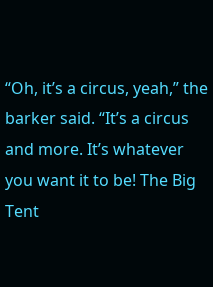“Oh, it’s a circus, yeah,” the barker said. “It’s a circus and more. It’s whatever you want it to be! The Big Tent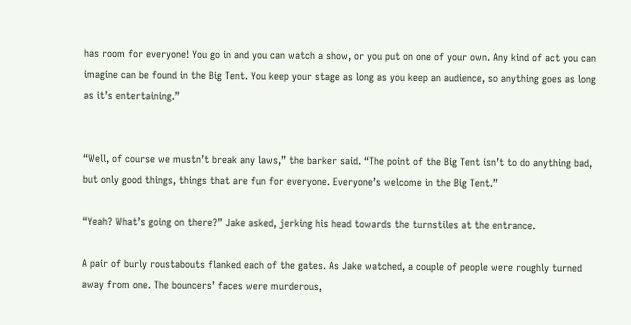has room for everyone! You go in and you can watch a show, or you put on one of your own. Any kind of act you can imagine can be found in the Big Tent. You keep your stage as long as you keep an audience, so anything goes as long as it’s entertaining.”


“Well, of course we mustn’t break any laws,” the barker said. “The point of the Big Tent isn’t to do anything bad, but only good things, things that are fun for everyone. Everyone’s welcome in the Big Tent.”

“Yeah? What’s going on there?” Jake asked, jerking his head towards the turnstiles at the entrance.

A pair of burly roustabouts flanked each of the gates. As Jake watched, a couple of people were roughly turned away from one. The bouncers’ faces were murderous,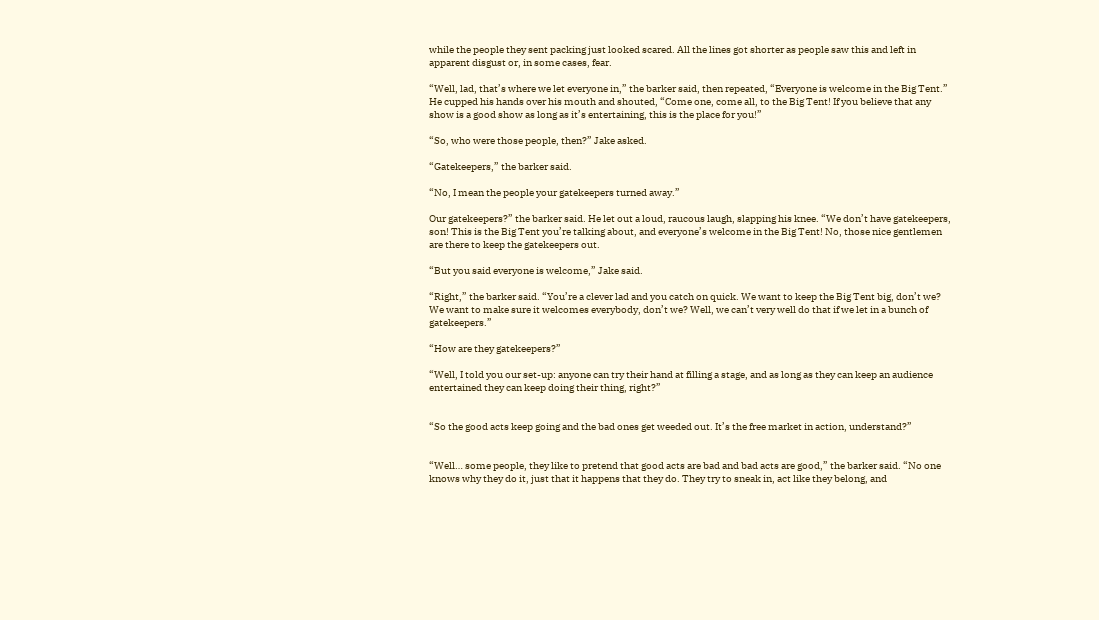while the people they sent packing just looked scared. All the lines got shorter as people saw this and left in apparent disgust or, in some cases, fear.

“Well, lad, that’s where we let everyone in,” the barker said, then repeated, “Everyone is welcome in the Big Tent.” He cupped his hands over his mouth and shouted, “Come one, come all, to the Big Tent! If you believe that any show is a good show as long as it’s entertaining, this is the place for you!”

“So, who were those people, then?” Jake asked.

“Gatekeepers,” the barker said.

“No, I mean the people your gatekeepers turned away.”

Our gatekeepers?” the barker said. He let out a loud, raucous laugh, slapping his knee. “We don’t have gatekeepers, son! This is the Big Tent you’re talking about, and everyone’s welcome in the Big Tent! No, those nice gentlemen are there to keep the gatekeepers out.

“But you said everyone is welcome,” Jake said.

“Right,” the barker said. “You’re a clever lad and you catch on quick. We want to keep the Big Tent big, don’t we? We want to make sure it welcomes everybody, don’t we? Well, we can’t very well do that if we let in a bunch of gatekeepers.”

“How are they gatekeepers?”

“Well, I told you our set-up: anyone can try their hand at filling a stage, and as long as they can keep an audience entertained they can keep doing their thing, right?”


“So the good acts keep going and the bad ones get weeded out. It’s the free market in action, understand?”


“Well… some people, they like to pretend that good acts are bad and bad acts are good,” the barker said. “No one knows why they do it, just that it happens that they do. They try to sneak in, act like they belong, and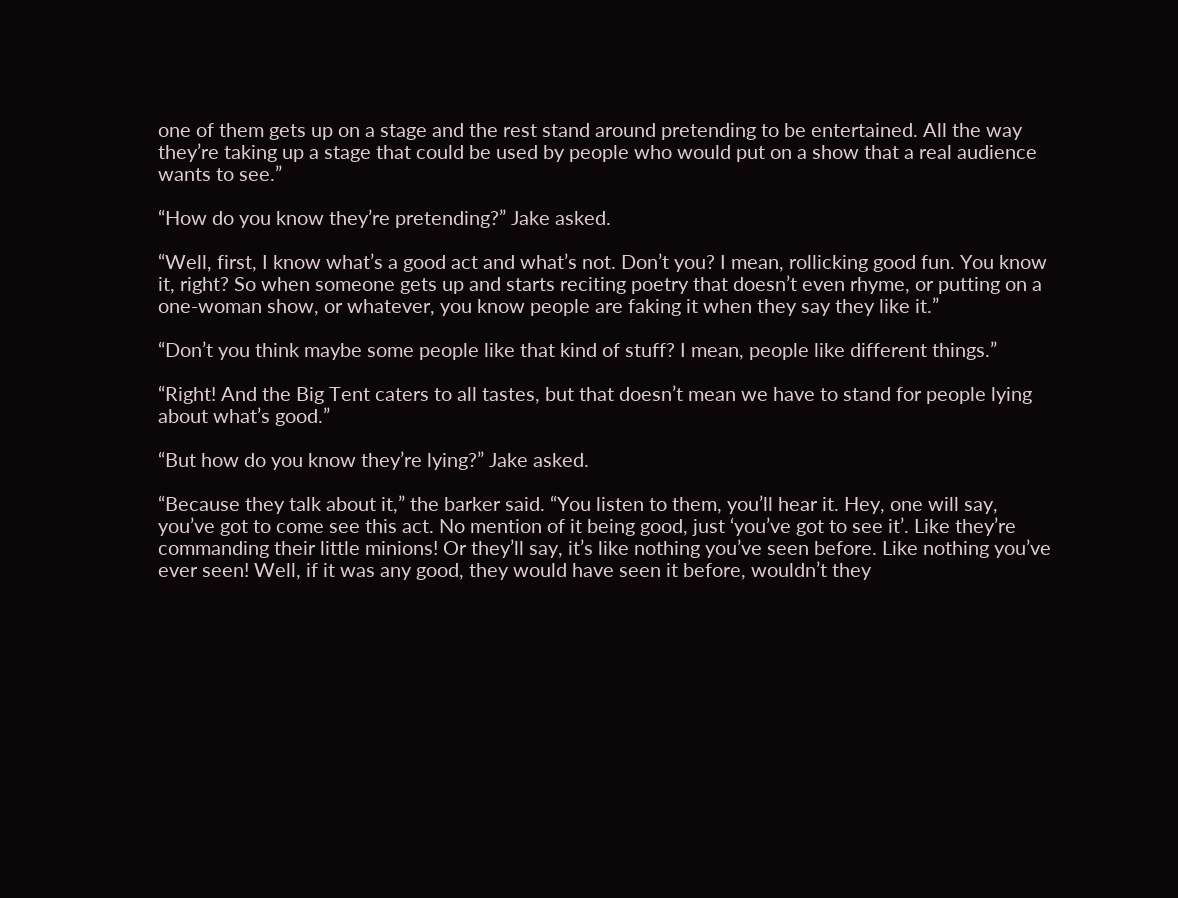one of them gets up on a stage and the rest stand around pretending to be entertained. All the way they’re taking up a stage that could be used by people who would put on a show that a real audience wants to see.”

“How do you know they’re pretending?” Jake asked.

“Well, first, I know what’s a good act and what’s not. Don’t you? I mean, rollicking good fun. You know it, right? So when someone gets up and starts reciting poetry that doesn’t even rhyme, or putting on a one-woman show, or whatever, you know people are faking it when they say they like it.”

“Don’t you think maybe some people like that kind of stuff? I mean, people like different things.”

“Right! And the Big Tent caters to all tastes, but that doesn’t mean we have to stand for people lying about what’s good.”

“But how do you know they’re lying?” Jake asked.

“Because they talk about it,” the barker said. “You listen to them, you’ll hear it. Hey, one will say, you’ve got to come see this act. No mention of it being good, just ‘you’ve got to see it’. Like they’re commanding their little minions! Or they’ll say, it’s like nothing you’ve seen before. Like nothing you’ve ever seen! Well, if it was any good, they would have seen it before, wouldn’t they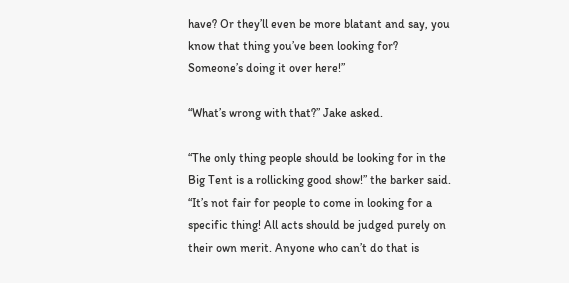have? Or they’ll even be more blatant and say, you know that thing you’ve been looking for? Someone’s doing it over here!”

“What’s wrong with that?” Jake asked.

“The only thing people should be looking for in the Big Tent is a rollicking good show!” the barker said. “It’s not fair for people to come in looking for a specific thing! All acts should be judged purely on their own merit. Anyone who can’t do that is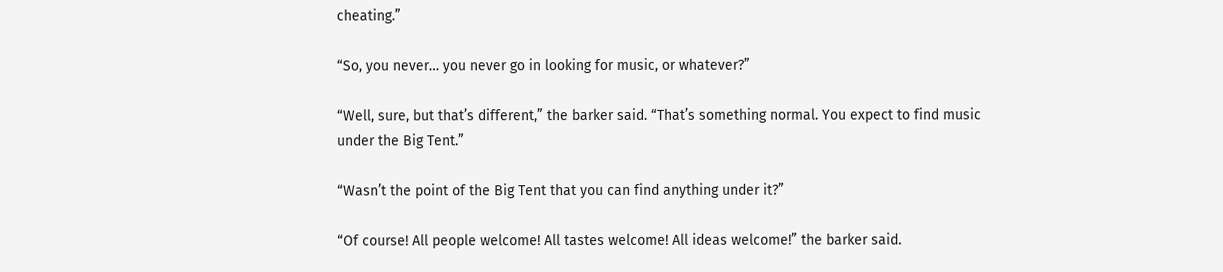cheating.”

“So, you never… you never go in looking for music, or whatever?”

“Well, sure, but that’s different,” the barker said. “That’s something normal. You expect to find music under the Big Tent.”

“Wasn’t the point of the Big Tent that you can find anything under it?”

“Of course! All people welcome! All tastes welcome! All ideas welcome!” the barker said.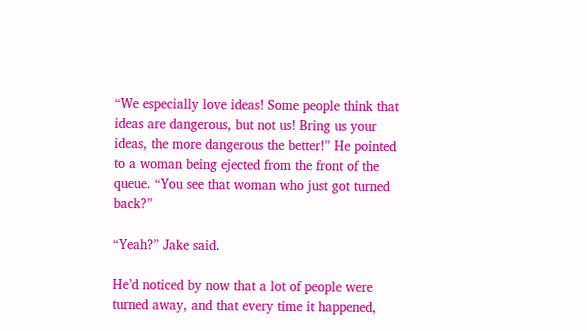“We especially love ideas! Some people think that ideas are dangerous, but not us! Bring us your ideas, the more dangerous the better!” He pointed to a woman being ejected from the front of the queue. “You see that woman who just got turned back?”

“Yeah?” Jake said.

He’d noticed by now that a lot of people were turned away, and that every time it happened,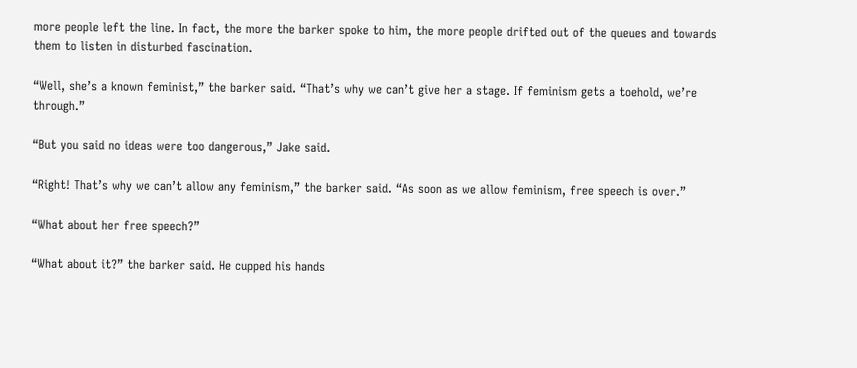more people left the line. In fact, the more the barker spoke to him, the more people drifted out of the queues and towards them to listen in disturbed fascination.

“Well, she’s a known feminist,” the barker said. “That’s why we can’t give her a stage. If feminism gets a toehold, we’re through.”

“But you said no ideas were too dangerous,” Jake said.

“Right! That’s why we can’t allow any feminism,” the barker said. “As soon as we allow feminism, free speech is over.”

“What about her free speech?”

“What about it?” the barker said. He cupped his hands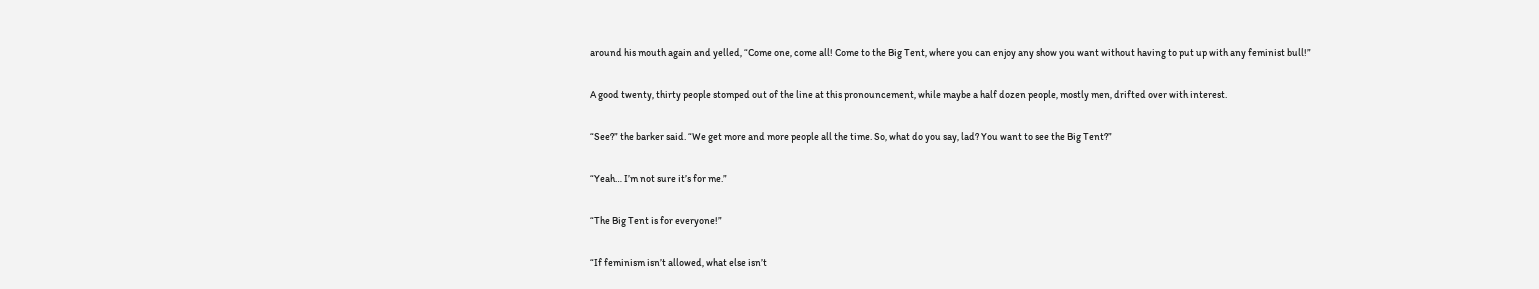around his mouth again and yelled, “Come one, come all! Come to the Big Tent, where you can enjoy any show you want without having to put up with any feminist bull!”

A good twenty, thirty people stomped out of the line at this pronouncement, while maybe a half dozen people, mostly men, drifted over with interest.

“See?” the barker said. “We get more and more people all the time. So, what do you say, lad? You want to see the Big Tent?”

“Yeah… I’m not sure it’s for me.”

“The Big Tent is for everyone!”

“If feminism isn’t allowed, what else isn’t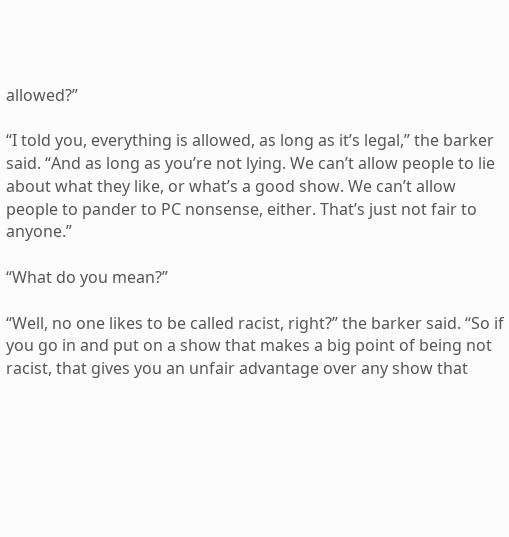allowed?”

“I told you, everything is allowed, as long as it’s legal,” the barker said. “And as long as you’re not lying. We can’t allow people to lie about what they like, or what’s a good show. We can’t allow people to pander to PC nonsense, either. That’s just not fair to anyone.”

“What do you mean?”

“Well, no one likes to be called racist, right?” the barker said. “So if you go in and put on a show that makes a big point of being not racist, that gives you an unfair advantage over any show that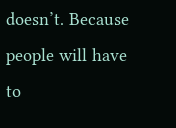doesn’t. Because people will have to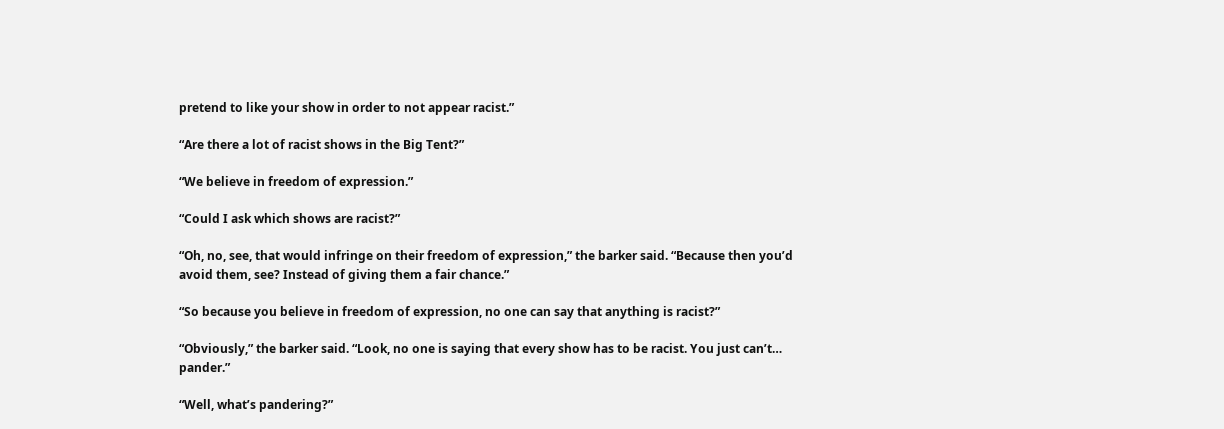pretend to like your show in order to not appear racist.”

“Are there a lot of racist shows in the Big Tent?”

“We believe in freedom of expression.”

“Could I ask which shows are racist?”

“Oh, no, see, that would infringe on their freedom of expression,” the barker said. “Because then you’d avoid them, see? Instead of giving them a fair chance.”

“So because you believe in freedom of expression, no one can say that anything is racist?”

“Obviously,” the barker said. “Look, no one is saying that every show has to be racist. You just can’t… pander.”

“Well, what’s pandering?”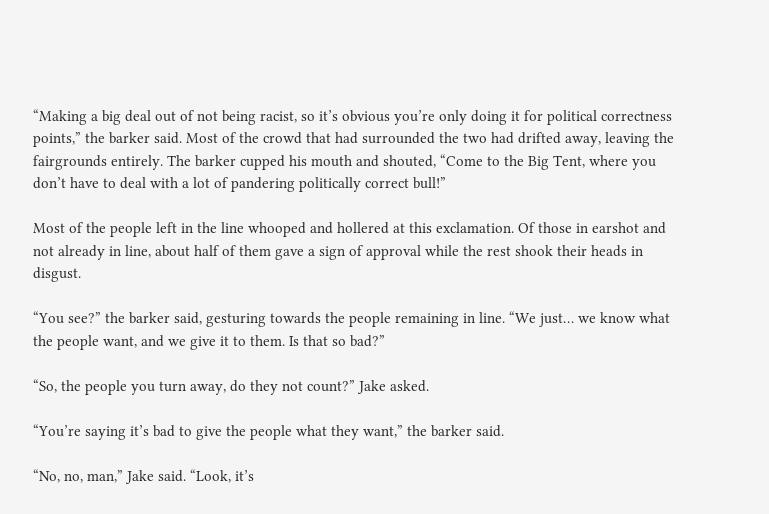“Making a big deal out of not being racist, so it’s obvious you’re only doing it for political correctness points,” the barker said. Most of the crowd that had surrounded the two had drifted away, leaving the fairgrounds entirely. The barker cupped his mouth and shouted, “Come to the Big Tent, where you don’t have to deal with a lot of pandering politically correct bull!”

Most of the people left in the line whooped and hollered at this exclamation. Of those in earshot and not already in line, about half of them gave a sign of approval while the rest shook their heads in disgust.

“You see?” the barker said, gesturing towards the people remaining in line. “We just… we know what the people want, and we give it to them. Is that so bad?”

“So, the people you turn away, do they not count?” Jake asked.

“You’re saying it’s bad to give the people what they want,” the barker said.

“No, no, man,” Jake said. “Look, it’s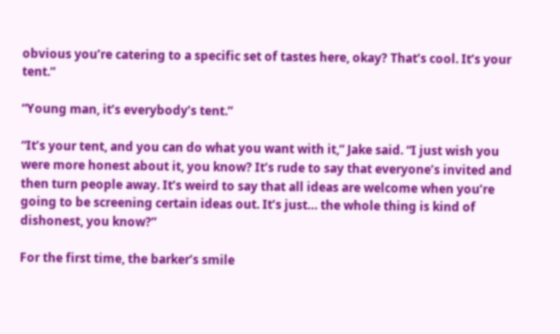obvious you’re catering to a specific set of tastes here, okay? That’s cool. It’s your tent.”

“Young man, it’s everybody’s tent.”

“It’s your tent, and you can do what you want with it,” Jake said. “I just wish you were more honest about it, you know? It’s rude to say that everyone’s invited and then turn people away. It’s weird to say that all ideas are welcome when you’re going to be screening certain ideas out. It’s just… the whole thing is kind of dishonest, you know?”

For the first time, the barker’s smile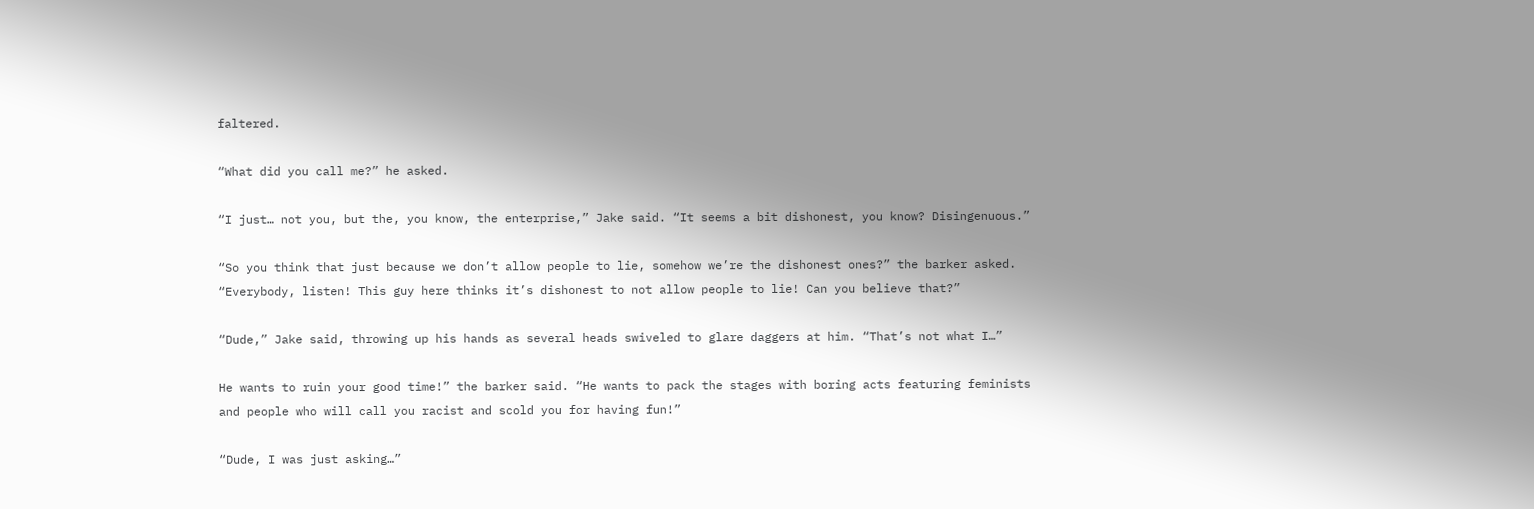faltered.

“What did you call me?” he asked.

“I just… not you, but the, you know, the enterprise,” Jake said. “It seems a bit dishonest, you know? Disingenuous.”

“So you think that just because we don’t allow people to lie, somehow we’re the dishonest ones?” the barker asked. “Everybody, listen! This guy here thinks it’s dishonest to not allow people to lie! Can you believe that?”

“Dude,” Jake said, throwing up his hands as several heads swiveled to glare daggers at him. “That’s not what I…”

He wants to ruin your good time!” the barker said. “He wants to pack the stages with boring acts featuring feminists and people who will call you racist and scold you for having fun!”

“Dude, I was just asking…”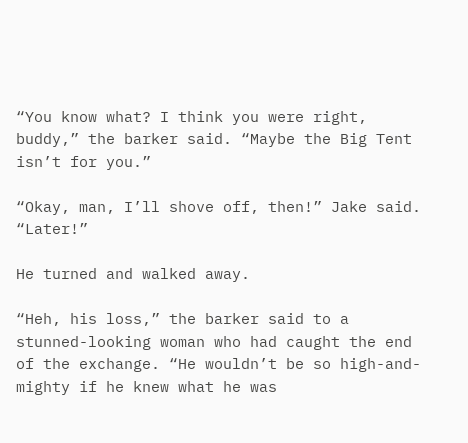“You know what? I think you were right, buddy,” the barker said. “Maybe the Big Tent isn’t for you.”

“Okay, man, I’ll shove off, then!” Jake said. “Later!”

He turned and walked away.

“Heh, his loss,” the barker said to a stunned-looking woman who had caught the end of the exchange. “He wouldn’t be so high-and-mighty if he knew what he was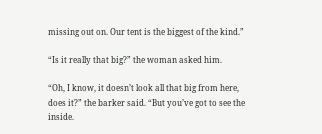missing out on. Our tent is the biggest of the kind.”

“Is it really that big?” the woman asked him.

“Oh, I know, it doesn’t look all that big from here, does it?” the barker said. “But you’ve got to see the inside.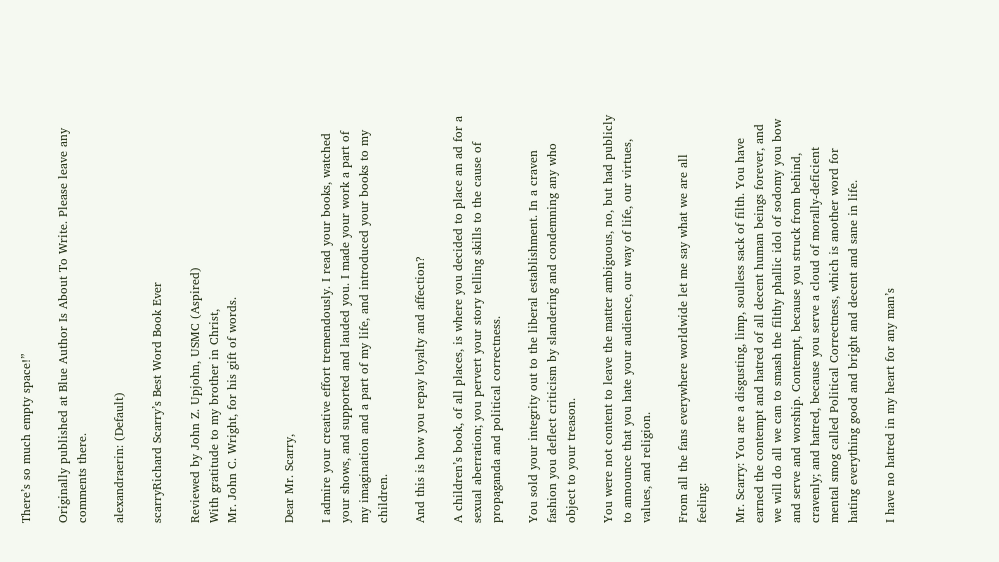There’s so much empty space!”

Originally published at Blue Author Is About To Write. Please leave any comments there.

alexandraerin: (Default)

scarryRichard Scarry’s Best Word Book Ever

Reviewed by John Z. Upjohn, USMC (Aspired)
With gratitude to my brother in Christ,
Mr. John C. Wright, for his gift of words.


Dear Mr. Scarry,

I admire your creative effort tremendously. I read your books, watched your shows, and supported and lauded you. I made your work a part of my imagination and a part of my life, and introduced your books to my children.

And this is how you repay loyalty and affection?

A children’s book, of all places, is where you decided to place an ad for a sexual aberration; you pervert your story telling skills to the cause of propaganda and political correctness.

You sold your integrity out to the liberal establishment. In a craven fashion you deflect criticism by slandering and condemning any who object to your treason.

You were not content to leave the matter ambiguous, no, but had publicly to announce that you hate your audience, our way of life, our virtues, values, and religion.

From all the fans everywhere worldwide let me say what we are all feeling:

Mr. Scarry: You are a disgusting, limp, soulless sack of filth. You have earned the contempt and hatred of all decent human beings forever, and we will do all we can to smash the filthy phallic idol of sodomy you bow and serve and worship. Contempt, because you struck from behind, cravenly; and hatred, because you serve a cloud of morally-deficient mental smog called Political Correctness, which is another word for hating everything good and bright and decent and sane in life.

I have no hatred in my heart for any man’s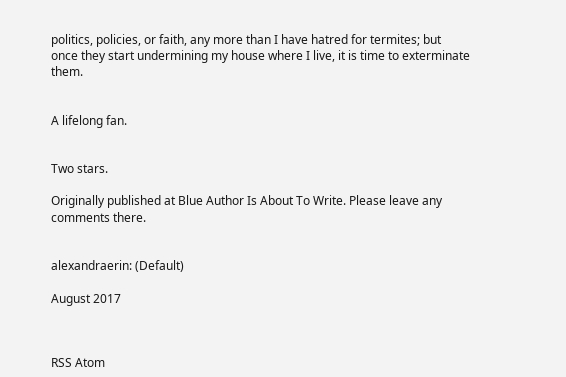politics, policies, or faith, any more than I have hatred for termites; but once they start undermining my house where I live, it is time to exterminate them.


A lifelong fan.


Two stars.

Originally published at Blue Author Is About To Write. Please leave any comments there.


alexandraerin: (Default)

August 2017



RSS Atom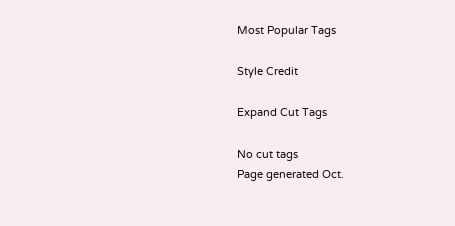Most Popular Tags

Style Credit

Expand Cut Tags

No cut tags
Page generated Oct.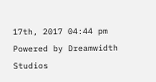17th, 2017 04:44 pm
Powered by Dreamwidth Studios